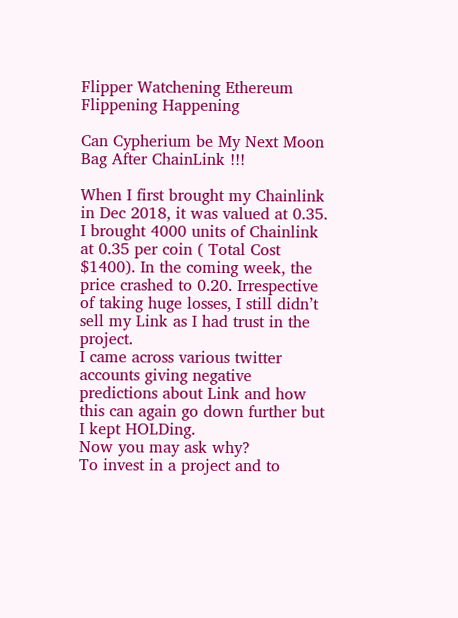Flipper Watchening Ethereum Flippening Happening

Can Cypherium be My Next Moon Bag After ChainLink !!!

When I first brought my Chainlink in Dec 2018, it was valued at 0.35. I brought 4000 units of Chainlink at 0.35 per coin ( Total Cost $1400). In the coming week, the price crashed to 0.20. Irrespective of taking huge losses, I still didn’t sell my Link as I had trust in the project.
I came across various twitter accounts giving negative predictions about Link and how this can again go down further but I kept HOLDing.
Now you may ask why?
To invest in a project and to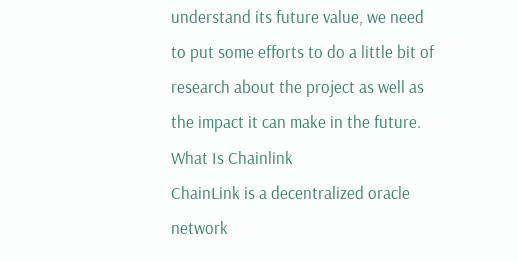understand its future value, we need to put some efforts to do a little bit of research about the project as well as the impact it can make in the future.
What Is Chainlink
ChainLink is a decentralized oracle network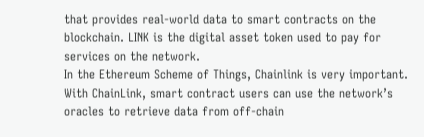that provides real-world data to smart contracts on the blockchain. LINK is the digital asset token used to pay for services on the network.
In the Ethereum Scheme of Things, Chainlink is very important. With ChainLink, smart contract users can use the network’s oracles to retrieve data from off-chain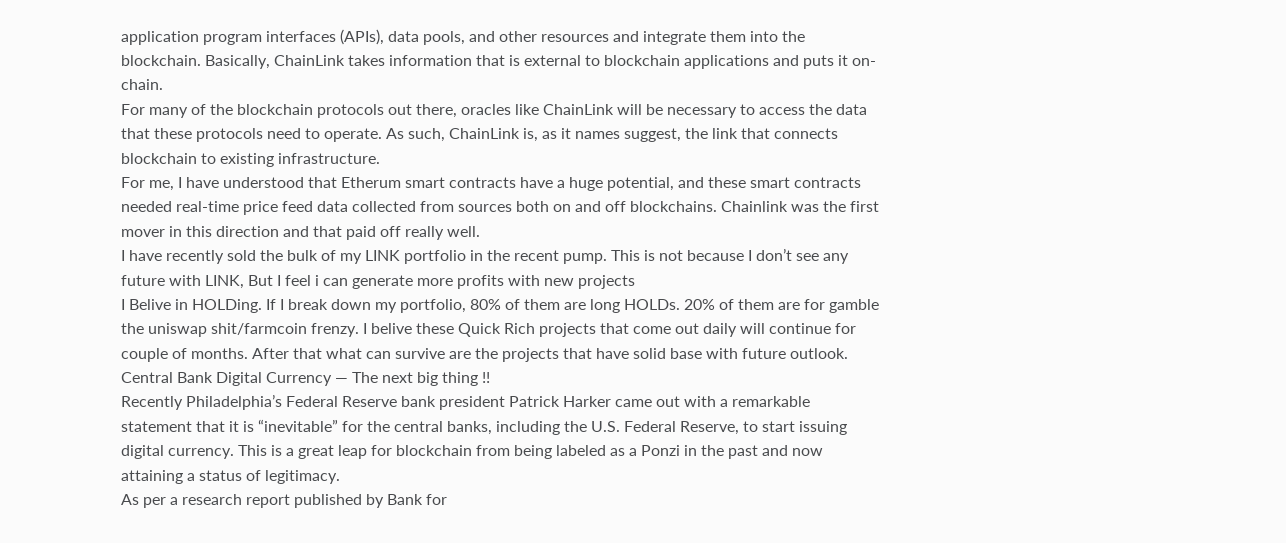application program interfaces (APIs), data pools, and other resources and integrate them into the blockchain. Basically, ChainLink takes information that is external to blockchain applications and puts it on-chain.
For many of the blockchain protocols out there, oracles like ChainLink will be necessary to access the data that these protocols need to operate. As such, ChainLink is, as it names suggest, the link that connects blockchain to existing infrastructure.
For me, I have understood that Etherum smart contracts have a huge potential, and these smart contracts needed real-time price feed data collected from sources both on and off blockchains. Chainlink was the first mover in this direction and that paid off really well.
I have recently sold the bulk of my LINK portfolio in the recent pump. This is not because I don’t see any future with LINK, But I feel i can generate more profits with new projects
I Belive in HOLDing. If I break down my portfolio, 80% of them are long HOLDs. 20% of them are for gamble the uniswap shit/farmcoin frenzy. I belive these Quick Rich projects that come out daily will continue for couple of months. After that what can survive are the projects that have solid base with future outlook.
Central Bank Digital Currency — The next big thing !!
Recently Philadelphia’s Federal Reserve bank president Patrick Harker came out with a remarkable statement that it is “inevitable” for the central banks, including the U.S. Federal Reserve, to start issuing digital currency. This is a great leap for blockchain from being labeled as a Ponzi in the past and now attaining a status of legitimacy.
As per a research report published by Bank for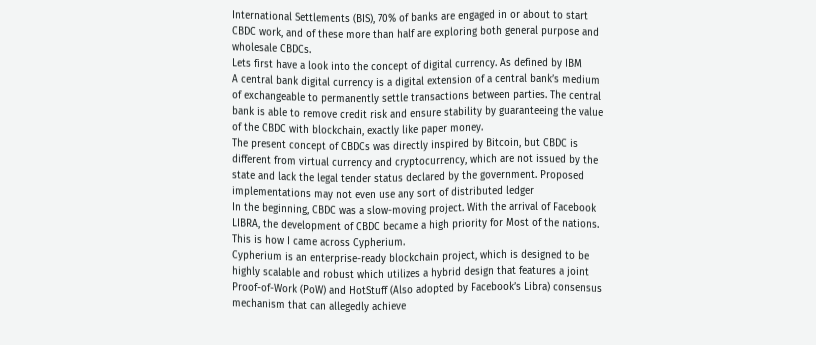International Settlements (BIS), 70% of banks are engaged in or about to start CBDC work, and of these more than half are exploring both general purpose and wholesale CBDCs.
Lets first have a look into the concept of digital currency. As defined by IBM
A central bank digital currency is a digital extension of a central bank’s medium of exchangeable to permanently settle transactions between parties. The central bank is able to remove credit risk and ensure stability by guaranteeing the value of the CBDC with blockchain, exactly like paper money.
The present concept of CBDCs was directly inspired by Bitcoin, but CBDC is different from virtual currency and cryptocurrency, which are not issued by the state and lack the legal tender status declared by the government. Proposed implementations may not even use any sort of distributed ledger
In the beginning, CBDC was a slow-moving project. With the arrival of Facebook LIBRA, the development of CBDC became a high priority for Most of the nations. This is how I came across Cypherium.
Cypherium is an enterprise-ready blockchain project, which is designed to be highly scalable and robust which utilizes a hybrid design that features a joint Proof-of-Work (PoW) and HotStuff (Also adopted by Facebook’s Libra) consensus mechanism that can allegedly achieve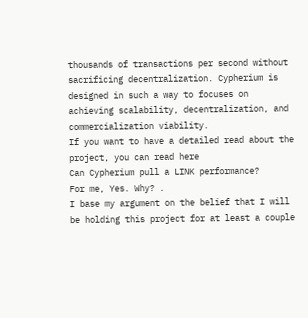thousands of transactions per second without sacrificing decentralization. Cypherium is designed in such a way to focuses on achieving scalability, decentralization, and commercialization viability.
If you want to have a detailed read about the project, you can read here
Can Cypherium pull a LINK performance?
For me, Yes. Why? .
I base my argument on the belief that I will be holding this project for at least a couple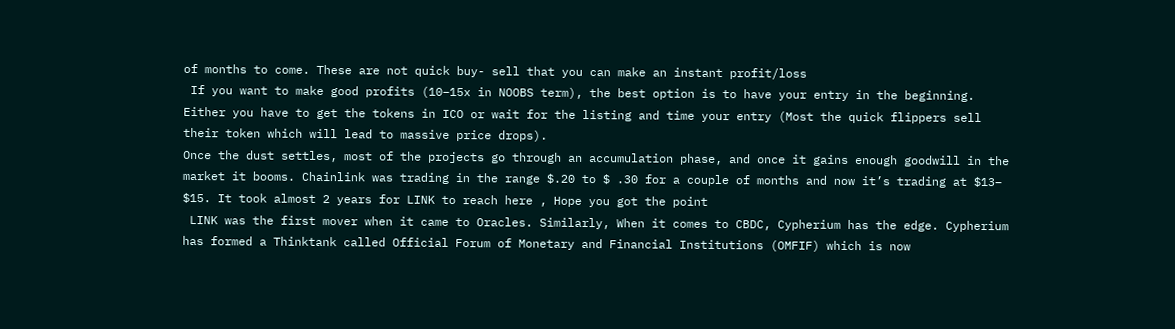of months to come. These are not quick buy- sell that you can make an instant profit/loss
 If you want to make good profits (10–15x in NOOBS term), the best option is to have your entry in the beginning. Either you have to get the tokens in ICO or wait for the listing and time your entry (Most the quick flippers sell their token which will lead to massive price drops).
Once the dust settles, most of the projects go through an accumulation phase, and once it gains enough goodwill in the market it booms. Chainlink was trading in the range $.20 to $ .30 for a couple of months and now it’s trading at $13– $15. It took almost 2 years for LINK to reach here , Hope you got the point
 LINK was the first mover when it came to Oracles. Similarly, When it comes to CBDC, Cypherium has the edge. Cypherium has formed a Thinktank called Official Forum of Monetary and Financial Institutions (OMFIF) which is now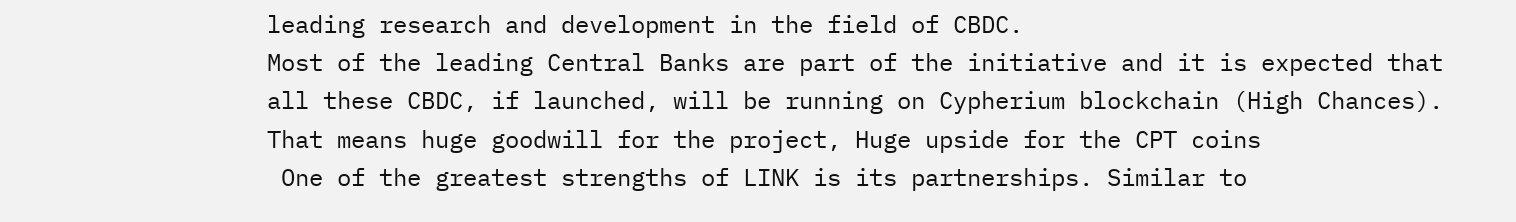leading research and development in the field of CBDC.
Most of the leading Central Banks are part of the initiative and it is expected that all these CBDC, if launched, will be running on Cypherium blockchain (High Chances). That means huge goodwill for the project, Huge upside for the CPT coins
 One of the greatest strengths of LINK is its partnerships. Similar to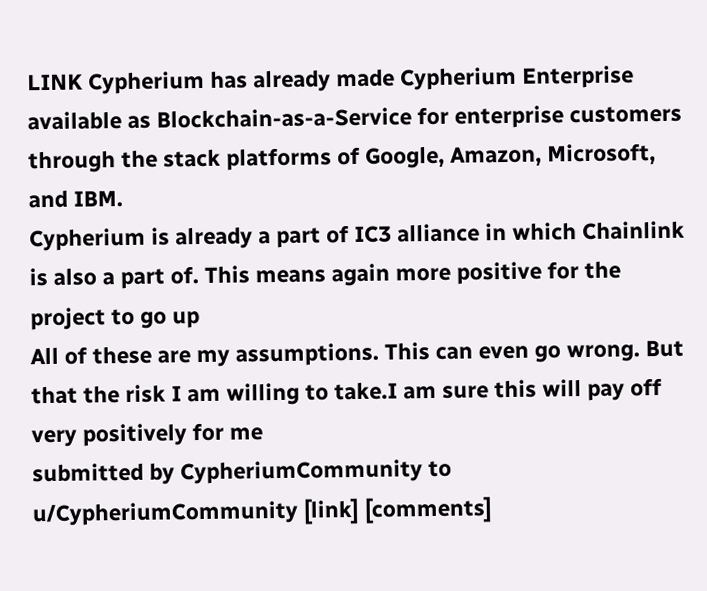LINK Cypherium has already made Cypherium Enterprise available as Blockchain-as-a-Service for enterprise customers through the stack platforms of Google, Amazon, Microsoft, and IBM.
Cypherium is already a part of IC3 alliance in which Chainlink is also a part of. This means again more positive for the project to go up
All of these are my assumptions. This can even go wrong. But that the risk I am willing to take.I am sure this will pay off very positively for me
submitted by CypheriumCommunity to u/CypheriumCommunity [link] [comments]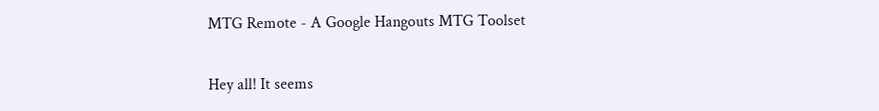MTG Remote - A Google Hangouts MTG Toolset

Hey all! It seems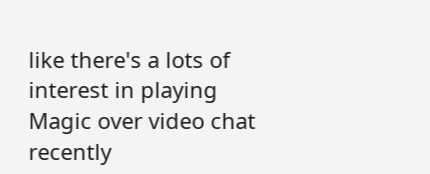like there's a lots of interest in playing Magic over video chat recently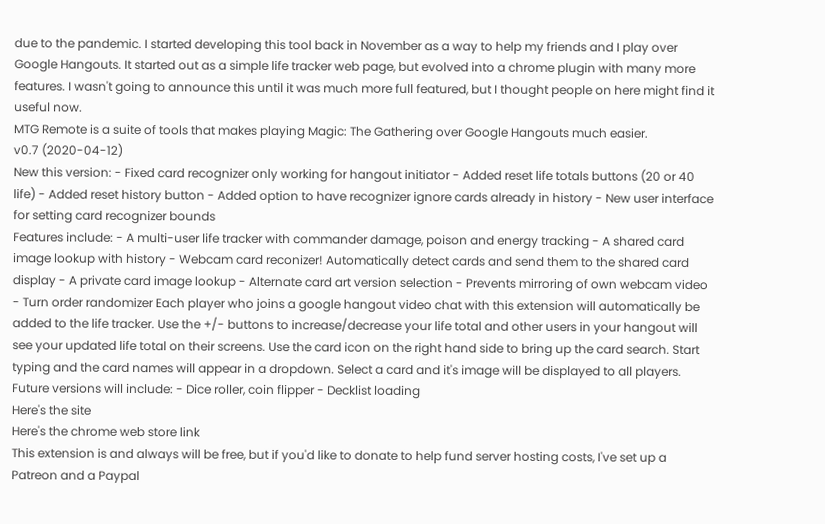due to the pandemic. I started developing this tool back in November as a way to help my friends and I play over Google Hangouts. It started out as a simple life tracker web page, but evolved into a chrome plugin with many more features. I wasn't going to announce this until it was much more full featured, but I thought people on here might find it useful now.
MTG Remote is a suite of tools that makes playing Magic: The Gathering over Google Hangouts much easier.
v0.7 (2020-04-12)
New this version: - Fixed card recognizer only working for hangout initiator - Added reset life totals buttons (20 or 40 life) - Added reset history button - Added option to have recognizer ignore cards already in history - New user interface for setting card recognizer bounds
Features include: - A multi-user life tracker with commander damage, poison and energy tracking - A shared card image lookup with history - Webcam card reconizer! Automatically detect cards and send them to the shared card display - A private card image lookup - Alternate card art version selection - Prevents mirroring of own webcam video - Turn order randomizer Each player who joins a google hangout video chat with this extension will automatically be added to the life tracker. Use the +/- buttons to increase/decrease your life total and other users in your hangout will see your updated life total on their screens. Use the card icon on the right hand side to bring up the card search. Start typing and the card names will appear in a dropdown. Select a card and it's image will be displayed to all players.
Future versions will include: - Dice roller, coin flipper - Decklist loading
Here's the site
Here's the chrome web store link
This extension is and always will be free, but if you'd like to donate to help fund server hosting costs, I've set up a Patreon and a Paypal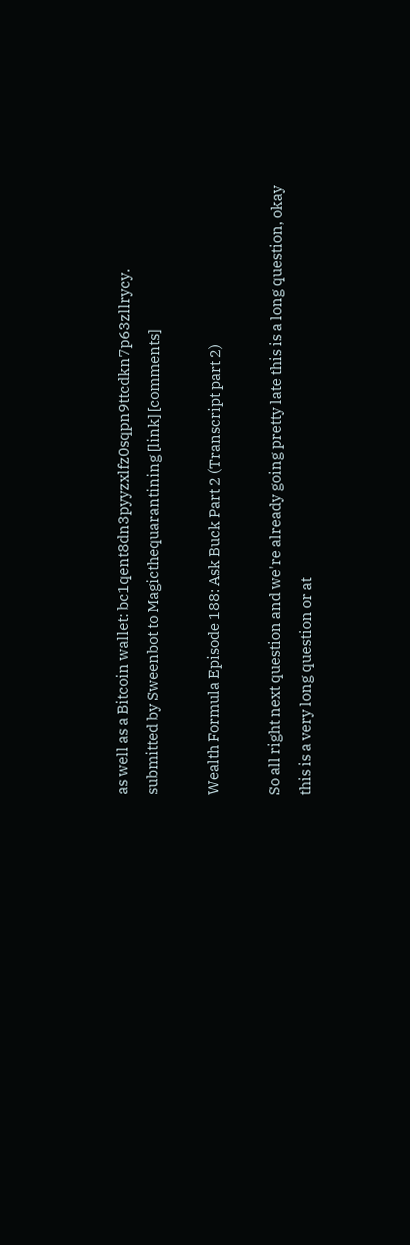as well as a Bitcoin wallet: bc1qent8dn3pyyzxlfz0sqpn9ttcdkn7p63zllrycy.
submitted by Sweenbot to Magicthequarantining [link] [comments]

Wealth Formula Episode 188: Ask Buck Part 2 (Transcript part 2)

So all right next question and we're already going pretty late this is a long question, okay this is a very long question or at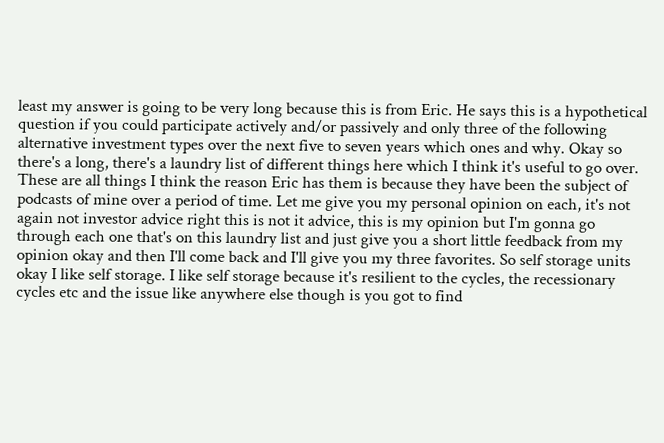least my answer is going to be very long because this is from Eric. He says this is a hypothetical question if you could participate actively and/or passively and only three of the following alternative investment types over the next five to seven years which ones and why. Okay so there's a long, there's a laundry list of different things here which I think it's useful to go over. These are all things I think the reason Eric has them is because they have been the subject of podcasts of mine over a period of time. Let me give you my personal opinion on each, it's not again not investor advice right this is not it advice, this is my opinion but I'm gonna go through each one that's on this laundry list and just give you a short little feedback from my opinion okay and then I'll come back and I'll give you my three favorites. So self storage units okay I like self storage. I like self storage because it's resilient to the cycles, the recessionary cycles etc and the issue like anywhere else though is you got to find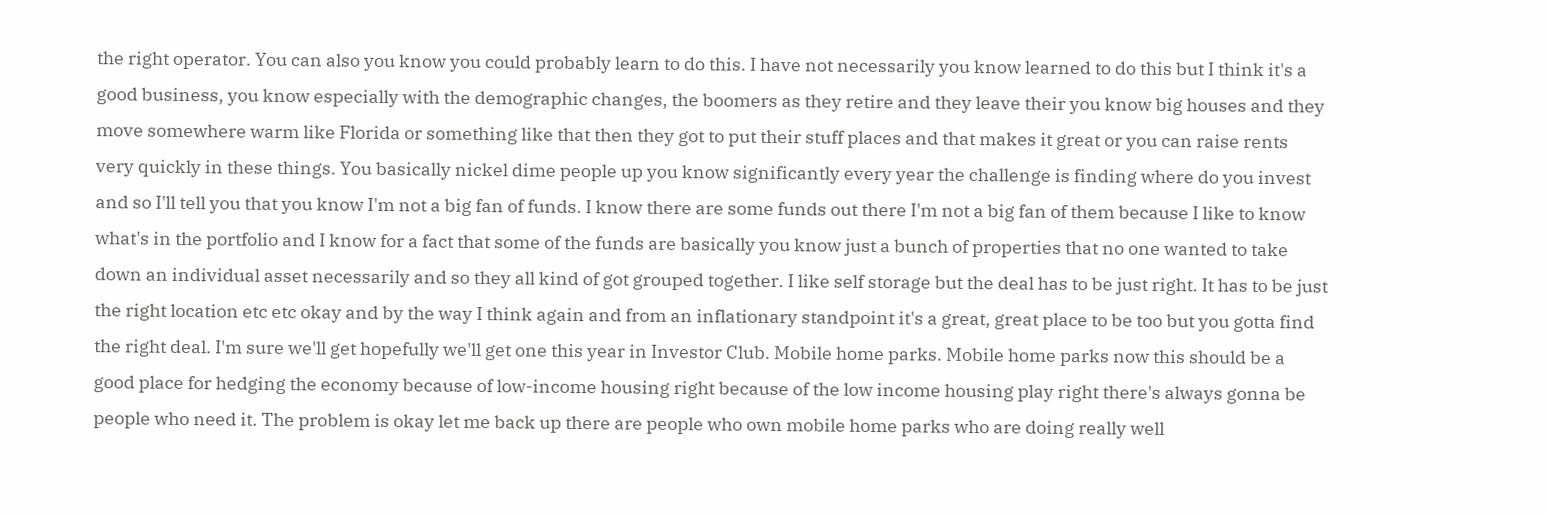the right operator. You can also you know you could probably learn to do this. I have not necessarily you know learned to do this but I think it's a good business, you know especially with the demographic changes, the boomers as they retire and they leave their you know big houses and they move somewhere warm like Florida or something like that then they got to put their stuff places and that makes it great or you can raise rents very quickly in these things. You basically nickel dime people up you know significantly every year the challenge is finding where do you invest and so I'll tell you that you know I'm not a big fan of funds. I know there are some funds out there I'm not a big fan of them because I like to know what's in the portfolio and I know for a fact that some of the funds are basically you know just a bunch of properties that no one wanted to take down an individual asset necessarily and so they all kind of got grouped together. I like self storage but the deal has to be just right. It has to be just the right location etc etc okay and by the way I think again and from an inflationary standpoint it's a great, great place to be too but you gotta find the right deal. I'm sure we'll get hopefully we'll get one this year in Investor Club. Mobile home parks. Mobile home parks now this should be a good place for hedging the economy because of low-income housing right because of the low income housing play right there's always gonna be people who need it. The problem is okay let me back up there are people who own mobile home parks who are doing really well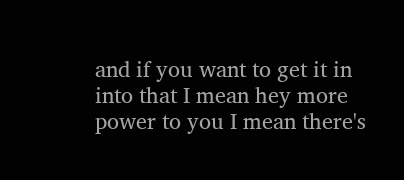and if you want to get it in into that I mean hey more power to you I mean there's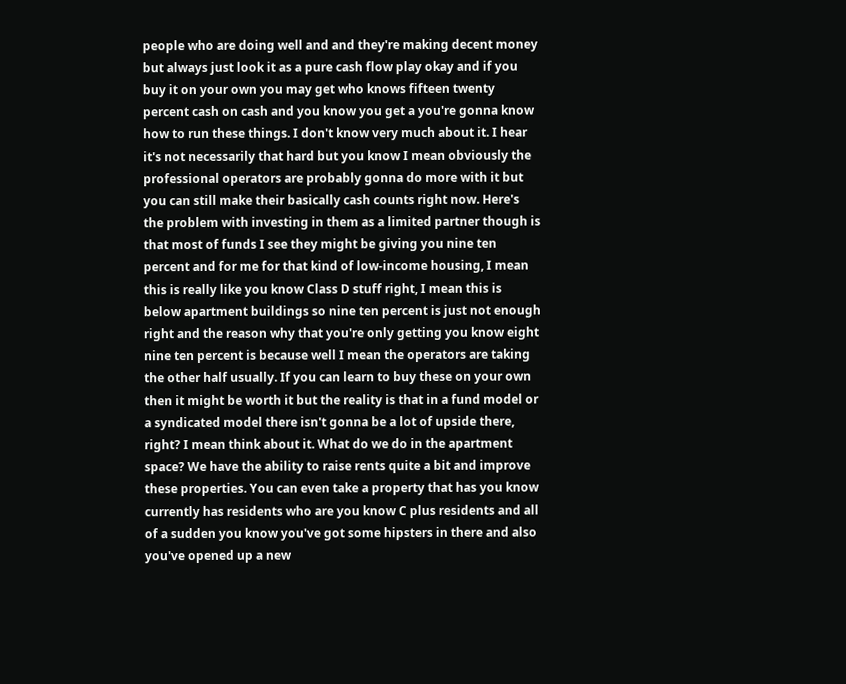people who are doing well and and they're making decent money but always just look it as a pure cash flow play okay and if you buy it on your own you may get who knows fifteen twenty percent cash on cash and you know you get a you're gonna know how to run these things. I don't know very much about it. I hear it's not necessarily that hard but you know I mean obviously the professional operators are probably gonna do more with it but you can still make their basically cash counts right now. Here's the problem with investing in them as a limited partner though is that most of funds I see they might be giving you nine ten percent and for me for that kind of low-income housing, I mean this is really like you know Class D stuff right, I mean this is below apartment buildings so nine ten percent is just not enough right and the reason why that you're only getting you know eight nine ten percent is because well I mean the operators are taking the other half usually. If you can learn to buy these on your own then it might be worth it but the reality is that in a fund model or a syndicated model there isn't gonna be a lot of upside there, right? I mean think about it. What do we do in the apartment space? We have the ability to raise rents quite a bit and improve these properties. You can even take a property that has you know currently has residents who are you know C plus residents and all of a sudden you know you've got some hipsters in there and also you've opened up a new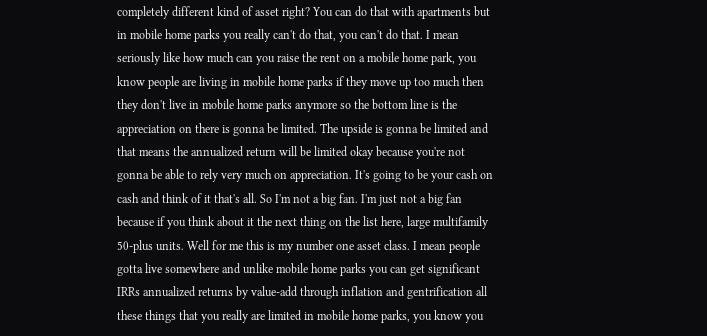completely different kind of asset right? You can do that with apartments but in mobile home parks you really can't do that, you can't do that. I mean seriously like how much can you raise the rent on a mobile home park, you know people are living in mobile home parks if they move up too much then they don't live in mobile home parks anymore so the bottom line is the appreciation on there is gonna be limited. The upside is gonna be limited and that means the annualized return will be limited okay because you're not gonna be able to rely very much on appreciation. It's going to be your cash on cash and think of it that's all. So I'm not a big fan. I'm just not a big fan because if you think about it the next thing on the list here, large multifamily 50-plus units. Well for me this is my number one asset class. I mean people gotta live somewhere and unlike mobile home parks you can get significant IRRs annualized returns by value-add through inflation and gentrification all these things that you really are limited in mobile home parks, you know you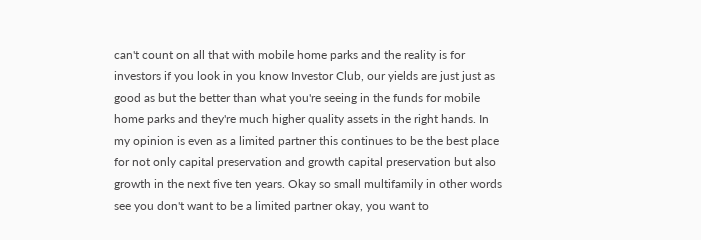can't count on all that with mobile home parks and the reality is for investors if you look in you know Investor Club, our yields are just just as good as but the better than what you're seeing in the funds for mobile home parks and they're much higher quality assets in the right hands. In my opinion is even as a limited partner this continues to be the best place for not only capital preservation and growth capital preservation but also growth in the next five ten years. Okay so small multifamily in other words see you don't want to be a limited partner okay, you want to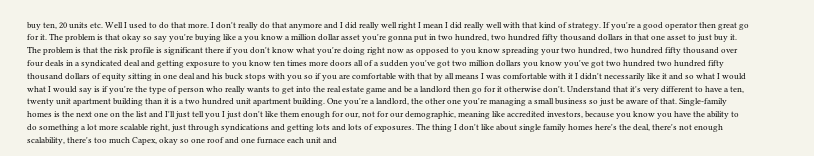buy ten, 20 units etc. Well I used to do that more. I don't really do that anymore and I did really well right I mean I did really well with that kind of strategy. If you're a good operator then great go for it. The problem is that okay so say you're buying like a you know a million dollar asset you're gonna put in two hundred, two hundred fifty thousand dollars in that one asset to just buy it. The problem is that the risk profile is significant there if you don't know what you're doing right now as opposed to you know spreading your two hundred, two hundred fifty thousand over four deals in a syndicated deal and getting exposure to you know ten times more doors all of a sudden you've got two million dollars you know you've got two hundred two hundred fifty thousand dollars of equity sitting in one deal and his buck stops with you so if you are comfortable with that by all means I was comfortable with it I didn't necessarily like it and so what I would what I would say is if you're the type of person who really wants to get into the real estate game and be a landlord then go for it otherwise don't. Understand that it's very different to have a ten, twenty unit apartment building than it is a two hundred unit apartment building. One you're a landlord, the other one you're managing a small business so just be aware of that. Single-family homes is the next one on the list and I'll just tell you I just don't like them enough for our, not for our demographic, meaning like accredited investors, because you know you have the ability to do something a lot more scalable right, just through syndications and getting lots and lots of exposures. The thing I don't like about single family homes here's the deal, there's not enough scalability, there's too much Capex, okay so one roof and one furnace each unit and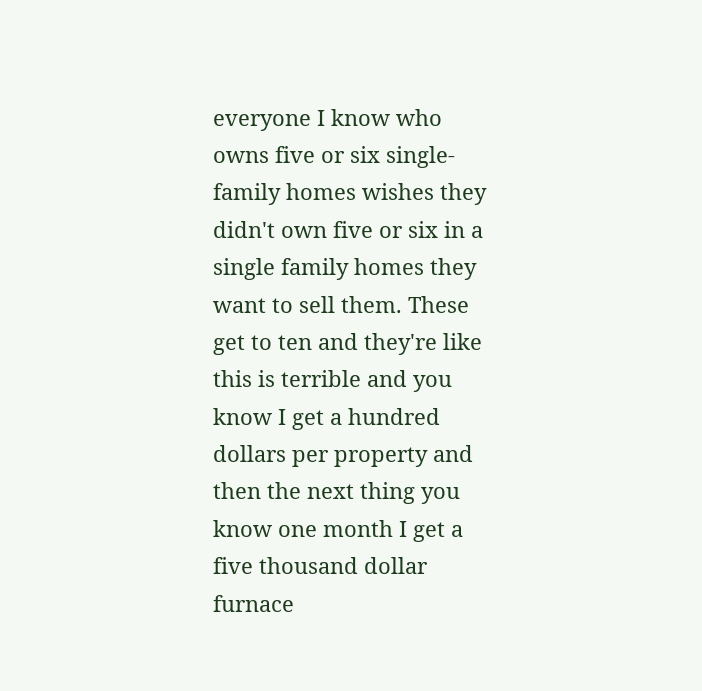everyone I know who owns five or six single-family homes wishes they didn't own five or six in a single family homes they want to sell them. These get to ten and they're like this is terrible and you know I get a hundred dollars per property and then the next thing you know one month I get a five thousand dollar furnace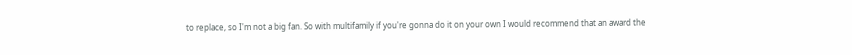to replace, so I'm not a big fan. So with multifamily if you're gonna do it on your own I would recommend that an award the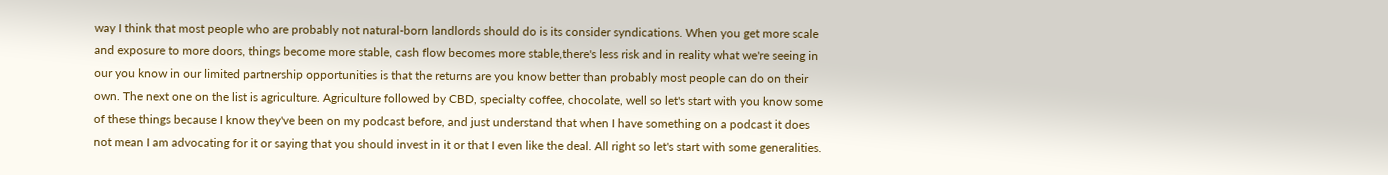way I think that most people who are probably not natural-born landlords should do is its consider syndications. When you get more scale and exposure to more doors, things become more stable, cash flow becomes more stable,there's less risk and in reality what we're seeing in our you know in our limited partnership opportunities is that the returns are you know better than probably most people can do on their own. The next one on the list is agriculture. Agriculture followed by CBD, specialty coffee, chocolate, well so let's start with you know some of these things because I know they've been on my podcast before, and just understand that when I have something on a podcast it does not mean I am advocating for it or saying that you should invest in it or that I even like the deal. All right so let's start with some generalities.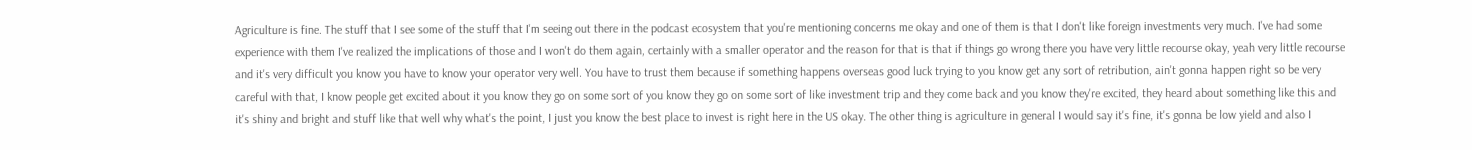Agriculture is fine. The stuff that I see some of the stuff that I'm seeing out there in the podcast ecosystem that you're mentioning concerns me okay and one of them is that I don't like foreign investments very much. I've had some experience with them I've realized the implications of those and I won't do them again, certainly with a smaller operator and the reason for that is that if things go wrong there you have very little recourse okay, yeah very little recourse and it's very difficult you know you have to know your operator very well. You have to trust them because if something happens overseas good luck trying to you know get any sort of retribution, ain't gonna happen right so be very careful with that, I know people get excited about it you know they go on some sort of you know they go on some sort of like investment trip and they come back and you know they're excited, they heard about something like this and it's shiny and bright and stuff like that well why what's the point, I just you know the best place to invest is right here in the US okay. The other thing is agriculture in general I would say it's fine, it's gonna be low yield and also I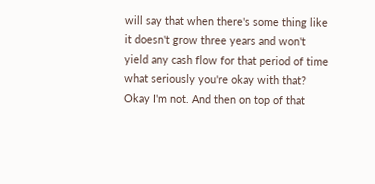will say that when there's some thing like it doesn't grow three years and won't yield any cash flow for that period of time what seriously you're okay with that? Okay I'm not. And then on top of that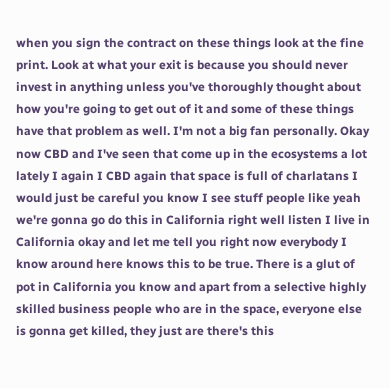when you sign the contract on these things look at the fine print. Look at what your exit is because you should never invest in anything unless you've thoroughly thought about how you're going to get out of it and some of these things have that problem as well. I'm not a big fan personally. Okay now CBD and I've seen that come up in the ecosystems a lot lately I again I CBD again that space is full of charlatans I would just be careful you know I see stuff people like yeah we're gonna go do this in California right well listen I live in California okay and let me tell you right now everybody I know around here knows this to be true. There is a glut of pot in California you know and apart from a selective highly skilled business people who are in the space, everyone else is gonna get killed, they just are there's this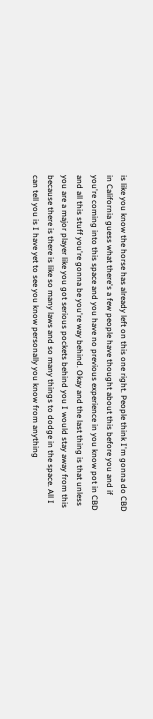is like you know the horse has already left on this one right. People think I'm gonna do CBD in California guess what there's a few people have thought about this before you and if you're coming into this space and you have no previous experience in you know pot in CBD and all this stuff you're gonna be you're way behind. Okay and the last thing is that unless you are a major player like you got serious pockets behind you I would stay away from this because there is there is like so many laws and so many things to dodge in the space. All I can tell you is I have yet to see you know personally you know from anything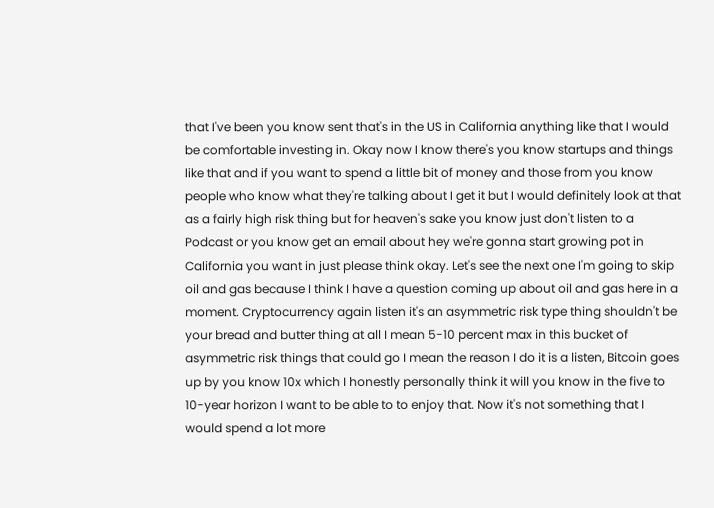that I've been you know sent that's in the US in California anything like that I would be comfortable investing in. Okay now I know there's you know startups and things like that and if you want to spend a little bit of money and those from you know people who know what they're talking about I get it but I would definitely look at that as a fairly high risk thing but for heaven's sake you know just don't listen to a Podcast or you know get an email about hey we're gonna start growing pot in California you want in just please think okay. Let's see the next one I'm going to skip oil and gas because I think I have a question coming up about oil and gas here in a moment. Cryptocurrency again listen it's an asymmetric risk type thing shouldn't be your bread and butter thing at all I mean 5-10 percent max in this bucket of asymmetric risk things that could go I mean the reason I do it is a listen, Bitcoin goes up by you know 10x which I honestly personally think it will you know in the five to 10-year horizon I want to be able to to enjoy that. Now it's not something that I would spend a lot more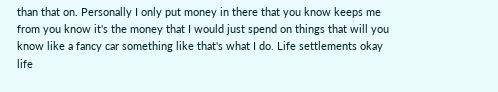than that on. Personally I only put money in there that you know keeps me from you know it's the money that I would just spend on things that will you know like a fancy car something like that's what I do. Life settlements okay life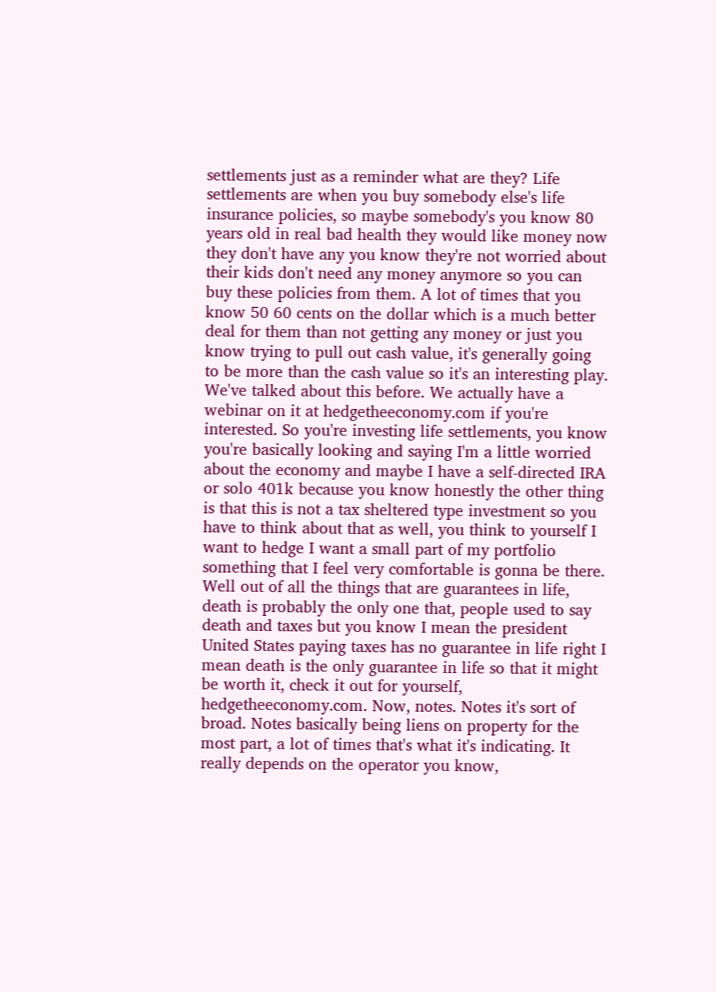settlements just as a reminder what are they? Life settlements are when you buy somebody else's life insurance policies, so maybe somebody's you know 80 years old in real bad health they would like money now they don't have any you know they're not worried about their kids don't need any money anymore so you can buy these policies from them. A lot of times that you know 50 60 cents on the dollar which is a much better deal for them than not getting any money or just you know trying to pull out cash value, it's generally going to be more than the cash value so it's an interesting play. We've talked about this before. We actually have a webinar on it at hedgetheeconomy.com if you're interested. So you're investing life settlements, you know you're basically looking and saying I'm a little worried about the economy and maybe I have a self-directed IRA or solo 401k because you know honestly the other thing is that this is not a tax sheltered type investment so you have to think about that as well, you think to yourself I want to hedge I want a small part of my portfolio something that I feel very comfortable is gonna be there. Well out of all the things that are guarantees in life, death is probably the only one that, people used to say death and taxes but you know I mean the president United States paying taxes has no guarantee in life right I mean death is the only guarantee in life so that it might be worth it, check it out for yourself, hedgetheeconomy.com. Now, notes. Notes it's sort of broad. Notes basically being liens on property for the most part, a lot of times that's what it's indicating. It really depends on the operator you know,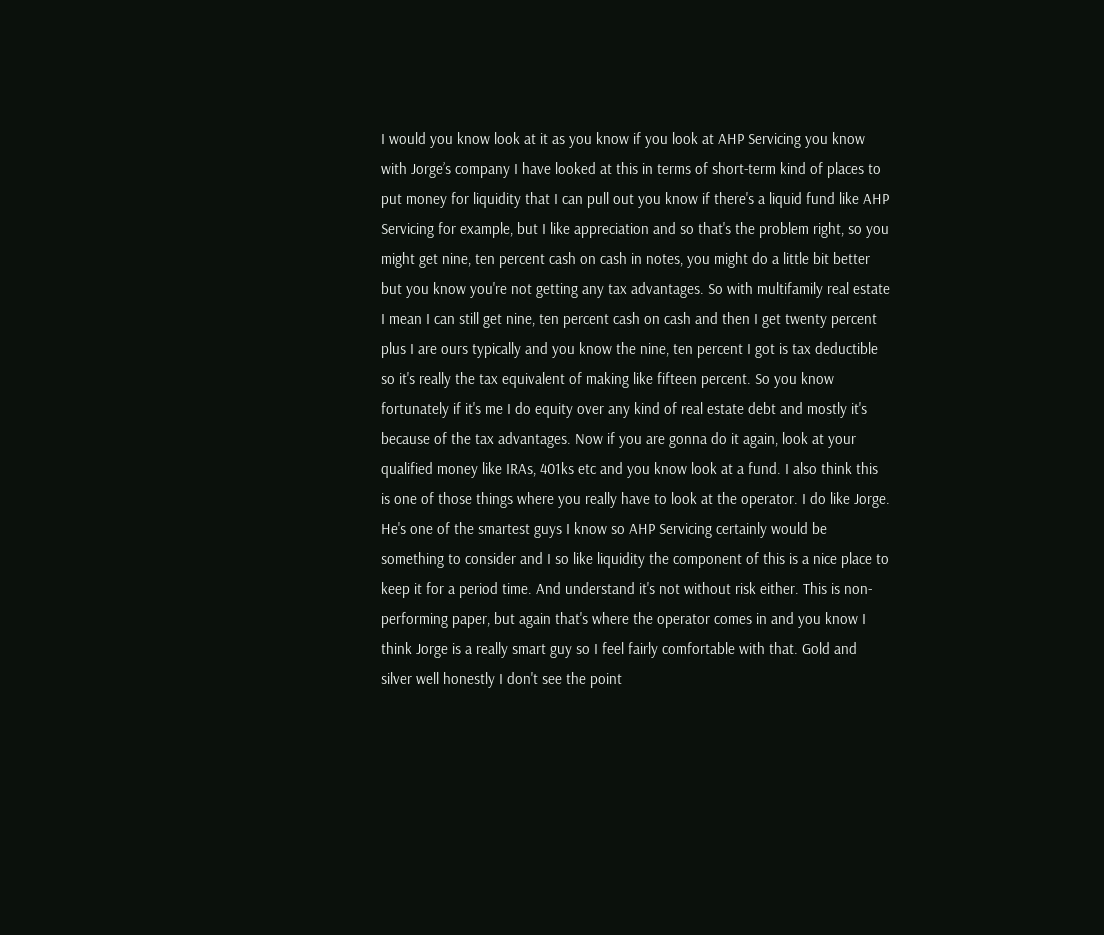I would you know look at it as you know if you look at AHP Servicing you know with Jorge’s company I have looked at this in terms of short-term kind of places to put money for liquidity that I can pull out you know if there's a liquid fund like AHP Servicing for example, but I like appreciation and so that's the problem right, so you might get nine, ten percent cash on cash in notes, you might do a little bit better but you know you're not getting any tax advantages. So with multifamily real estate I mean I can still get nine, ten percent cash on cash and then I get twenty percent plus I are ours typically and you know the nine, ten percent I got is tax deductible so it's really the tax equivalent of making like fifteen percent. So you know fortunately if it's me I do equity over any kind of real estate debt and mostly it's because of the tax advantages. Now if you are gonna do it again, look at your qualified money like IRAs, 401ks etc and you know look at a fund. I also think this is one of those things where you really have to look at the operator. I do like Jorge. He's one of the smartest guys I know so AHP Servicing certainly would be something to consider and I so like liquidity the component of this is a nice place to keep it for a period time. And understand it's not without risk either. This is non-performing paper, but again that's where the operator comes in and you know I think Jorge is a really smart guy so I feel fairly comfortable with that. Gold and silver well honestly I don't see the point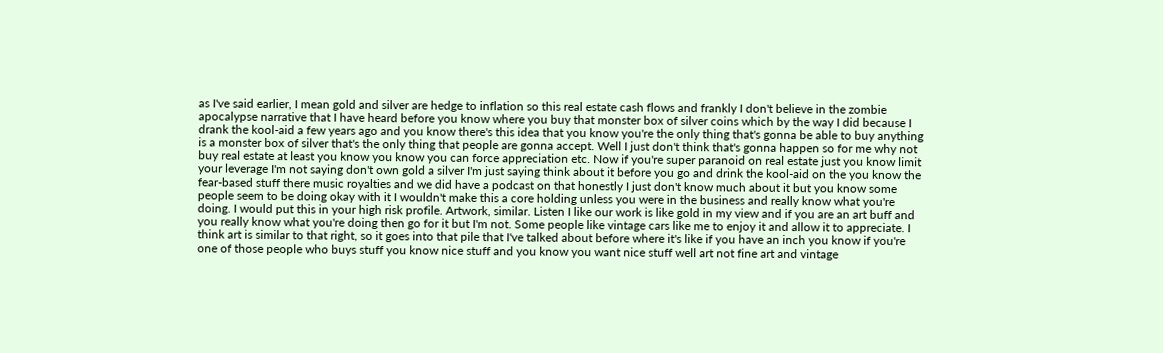as I've said earlier, I mean gold and silver are hedge to inflation so this real estate cash flows and frankly I don't believe in the zombie apocalypse narrative that I have heard before you know where you buy that monster box of silver coins which by the way I did because I drank the kool-aid a few years ago and you know there's this idea that you know you're the only thing that's gonna be able to buy anything is a monster box of silver that's the only thing that people are gonna accept. Well I just don't think that's gonna happen so for me why not buy real estate at least you know you know you can force appreciation etc. Now if you're super paranoid on real estate just you know limit your leverage I'm not saying don't own gold a silver I'm just saying think about it before you go and drink the kool-aid on the you know the fear-based stuff there music royalties and we did have a podcast on that honestly I just don't know much about it but you know some people seem to be doing okay with it I wouldn't make this a core holding unless you were in the business and really know what you're doing. I would put this in your high risk profile. Artwork, similar. Listen I like our work is like gold in my view and if you are an art buff and you really know what you're doing then go for it but I'm not. Some people like vintage cars like me to enjoy it and allow it to appreciate. I think art is similar to that right, so it goes into that pile that I've talked about before where it's like if you have an inch you know if you're one of those people who buys stuff you know nice stuff and you know you want nice stuff well art not fine art and vintage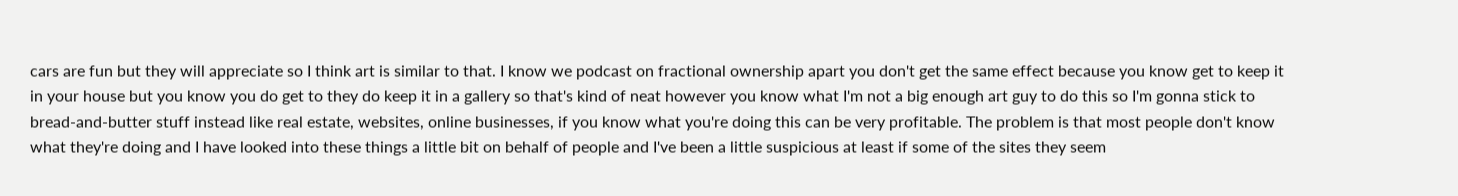cars are fun but they will appreciate so I think art is similar to that. I know we podcast on fractional ownership apart you don't get the same effect because you know get to keep it in your house but you know you do get to they do keep it in a gallery so that's kind of neat however you know what I'm not a big enough art guy to do this so I'm gonna stick to bread-and-butter stuff instead like real estate, websites, online businesses, if you know what you're doing this can be very profitable. The problem is that most people don't know what they're doing and I have looked into these things a little bit on behalf of people and I've been a little suspicious at least if some of the sites they seem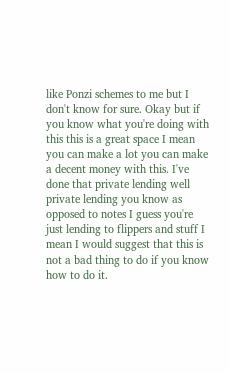like Ponzi schemes to me but I don't know for sure. Okay but if you know what you're doing with this this is a great space I mean you can make a lot you can make a decent money with this. I've done that private lending well private lending you know as opposed to notes I guess you're just lending to flippers and stuff I mean I would suggest that this is not a bad thing to do if you know how to do it.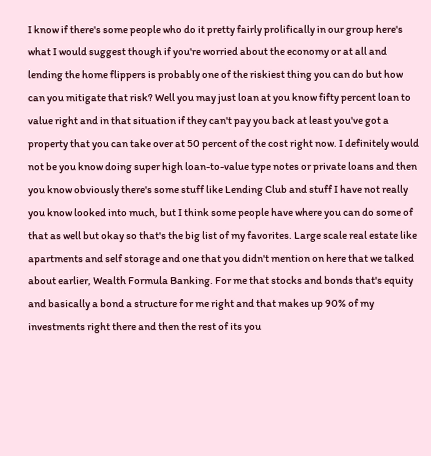I know if there's some people who do it pretty fairly prolifically in our group here's what I would suggest though if you're worried about the economy or at all and lending the home flippers is probably one of the riskiest thing you can do but how can you mitigate that risk? Well you may just loan at you know fifty percent loan to value right and in that situation if they can't pay you back at least you've got a property that you can take over at 50 percent of the cost right now. I definitely would not be you know doing super high loan-to-value type notes or private loans and then you know obviously there's some stuff like Lending Club and stuff I have not really you know looked into much, but I think some people have where you can do some of that as well but okay so that's the big list of my favorites. Large scale real estate like apartments and self storage and one that you didn't mention on here that we talked about earlier, Wealth Formula Banking. For me that stocks and bonds that's equity and basically a bond a structure for me right and that makes up 90% of my investments right there and then the rest of its you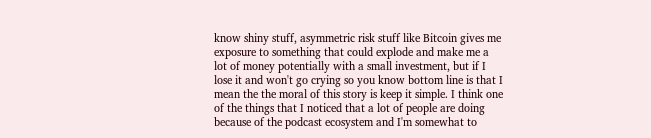know shiny stuff, asymmetric risk stuff like Bitcoin gives me exposure to something that could explode and make me a lot of money potentially with a small investment, but if I lose it and won't go crying so you know bottom line is that I mean the the moral of this story is keep it simple. I think one of the things that I noticed that a lot of people are doing because of the podcast ecosystem and I'm somewhat to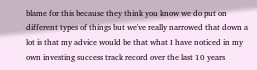blame for this because they think you know we do put on different types of things but we've really narrowed that down a lot is that my advice would be that what I have noticed in my own investing success track record over the last 10 years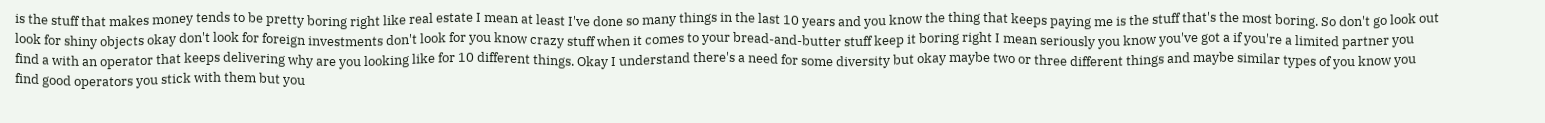is the stuff that makes money tends to be pretty boring right like real estate I mean at least I've done so many things in the last 10 years and you know the thing that keeps paying me is the stuff that's the most boring. So don't go look out look for shiny objects okay don't look for foreign investments don't look for you know crazy stuff when it comes to your bread-and-butter stuff keep it boring right I mean seriously you know you've got a if you're a limited partner you find a with an operator that keeps delivering why are you looking like for 10 different things. Okay I understand there's a need for some diversity but okay maybe two or three different things and maybe similar types of you know you find good operators you stick with them but you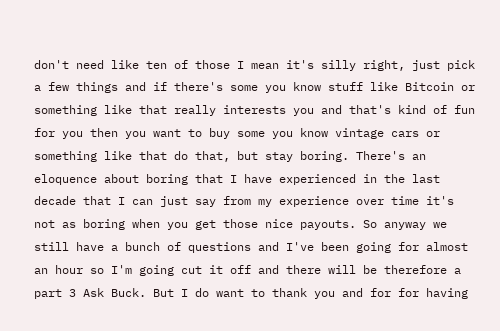don't need like ten of those I mean it's silly right, just pick a few things and if there's some you know stuff like Bitcoin or something like that really interests you and that's kind of fun for you then you want to buy some you know vintage cars or something like that do that, but stay boring. There's an eloquence about boring that I have experienced in the last decade that I can just say from my experience over time it's not as boring when you get those nice payouts. So anyway we still have a bunch of questions and I've been going for almost an hour so I'm going cut it off and there will be therefore a part 3 Ask Buck. But I do want to thank you and for for having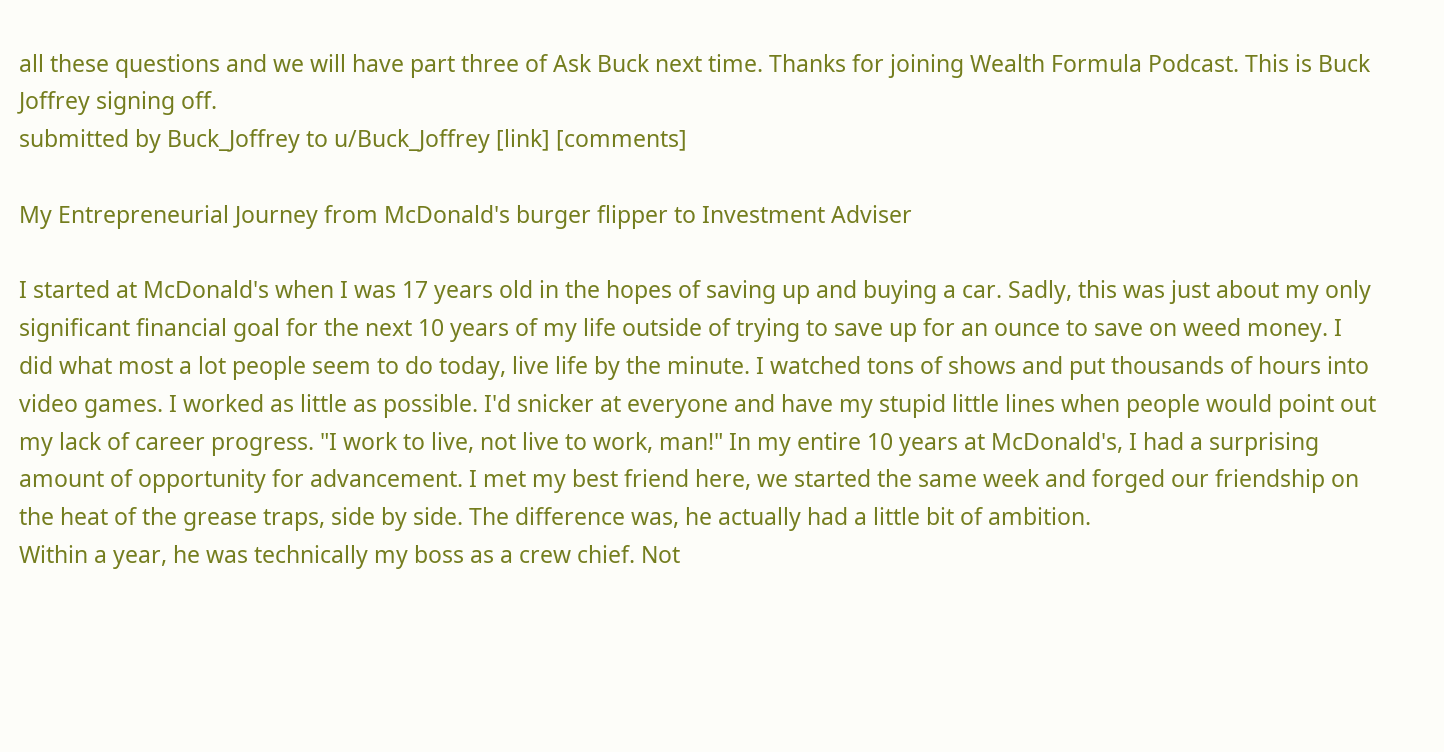all these questions and we will have part three of Ask Buck next time. Thanks for joining Wealth Formula Podcast. This is Buck Joffrey signing off.
submitted by Buck_Joffrey to u/Buck_Joffrey [link] [comments]

My Entrepreneurial Journey from McDonald's burger flipper to Investment Adviser

I started at McDonald's when I was 17 years old in the hopes of saving up and buying a car. Sadly, this was just about my only significant financial goal for the next 10 years of my life outside of trying to save up for an ounce to save on weed money. I did what most a lot people seem to do today, live life by the minute. I watched tons of shows and put thousands of hours into video games. I worked as little as possible. I'd snicker at everyone and have my stupid little lines when people would point out my lack of career progress. "I work to live, not live to work, man!" In my entire 10 years at McDonald's, I had a surprising amount of opportunity for advancement. I met my best friend here, we started the same week and forged our friendship on the heat of the grease traps, side by side. The difference was, he actually had a little bit of ambition.
Within a year, he was technically my boss as a crew chief. Not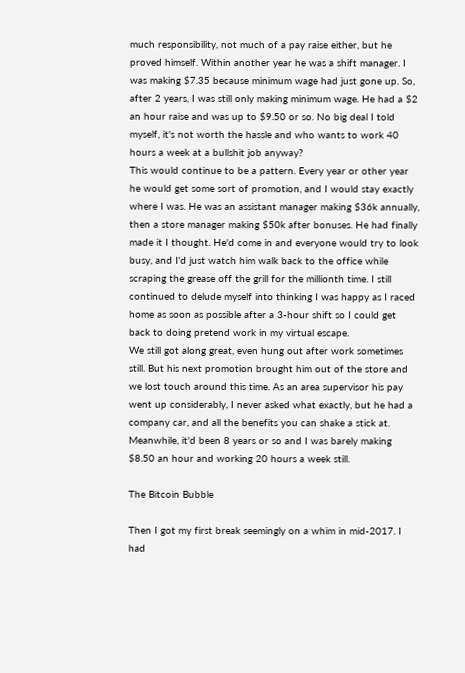much responsibility, not much of a pay raise either, but he proved himself. Within another year he was a shift manager. I was making $7.35 because minimum wage had just gone up. So, after 2 years, I was still only making minimum wage. He had a $2 an hour raise and was up to $9.50 or so. No big deal I told myself, it's not worth the hassle and who wants to work 40 hours a week at a bullshit job anyway?
This would continue to be a pattern. Every year or other year he would get some sort of promotion, and I would stay exactly where I was. He was an assistant manager making $36k annually, then a store manager making $50k after bonuses. He had finally made it I thought. He'd come in and everyone would try to look busy, and I'd just watch him walk back to the office while scraping the grease off the grill for the millionth time. I still continued to delude myself into thinking I was happy as I raced home as soon as possible after a 3-hour shift so I could get back to doing pretend work in my virtual escape.
We still got along great, even hung out after work sometimes still. But his next promotion brought him out of the store and we lost touch around this time. As an area supervisor his pay went up considerably, I never asked what exactly, but he had a company car, and all the benefits you can shake a stick at. Meanwhile, it'd been 8 years or so and I was barely making $8.50 an hour and working 20 hours a week still.

The Bitcoin Bubble

Then I got my first break seemingly on a whim in mid-2017. I had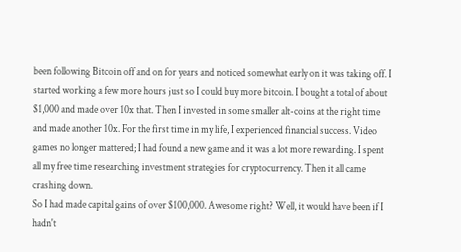been following Bitcoin off and on for years and noticed somewhat early on it was taking off. I started working a few more hours just so I could buy more bitcoin. I bought a total of about $1,000 and made over 10x that. Then I invested in some smaller alt-coins at the right time and made another 10x. For the first time in my life, I experienced financial success. Video games no longer mattered; I had found a new game and it was a lot more rewarding. I spent all my free time researching investment strategies for cryptocurrency. Then it all came crashing down.
So I had made capital gains of over $100,000. Awesome right? Well, it would have been if I hadn't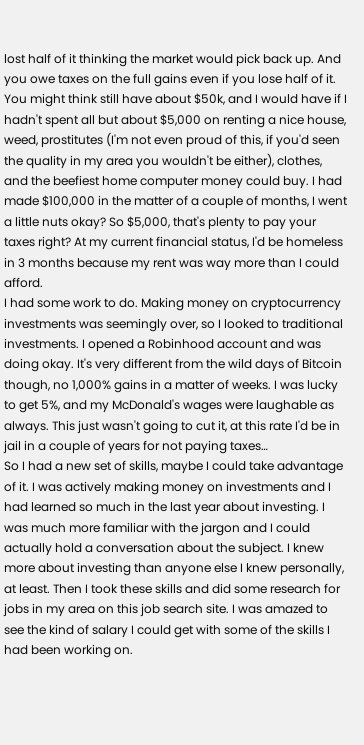lost half of it thinking the market would pick back up. And you owe taxes on the full gains even if you lose half of it. You might think still have about $50k, and I would have if I hadn't spent all but about $5,000 on renting a nice house, weed, prostitutes (I'm not even proud of this, if you'd seen the quality in my area you wouldn't be either), clothes, and the beefiest home computer money could buy. I had made $100,000 in the matter of a couple of months, I went a little nuts okay? So $5,000, that's plenty to pay your taxes right? At my current financial status, I'd be homeless in 3 months because my rent was way more than I could afford.
I had some work to do. Making money on cryptocurrency investments was seemingly over, so I looked to traditional investments. I opened a Robinhood account and was doing okay. It's very different from the wild days of Bitcoin though, no 1,000% gains in a matter of weeks. I was lucky to get 5%, and my McDonald's wages were laughable as always. This just wasn't going to cut it, at this rate I'd be in jail in a couple of years for not paying taxes…
So I had a new set of skills, maybe I could take advantage of it. I was actively making money on investments and I had learned so much in the last year about investing. I was much more familiar with the jargon and I could actually hold a conversation about the subject. I knew more about investing than anyone else I knew personally, at least. Then I took these skills and did some research for jobs in my area on this job search site. I was amazed to see the kind of salary I could get with some of the skills I had been working on.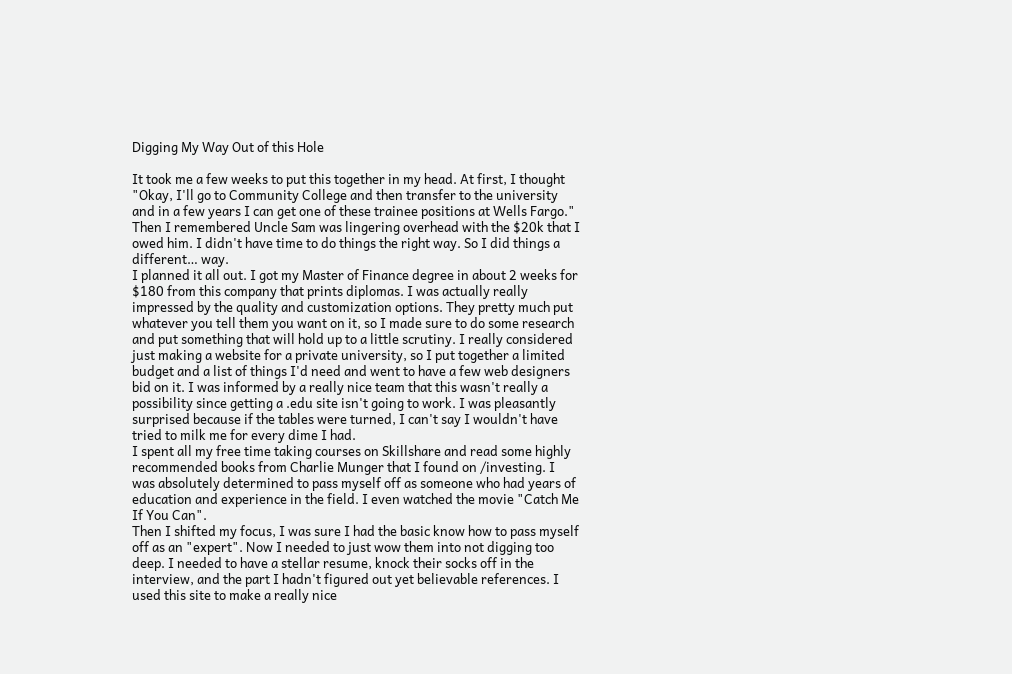Digging My Way Out of this Hole

It took me a few weeks to put this together in my head. At first, I thought "Okay, I'll go to Community College and then transfer to the university and in a few years I can get one of these trainee positions at Wells Fargo." Then I remembered Uncle Sam was lingering overhead with the $20k that I owed him. I didn't have time to do things the right way. So I did things a different… way.
I planned it all out. I got my Master of Finance degree in about 2 weeks for $180 from this company that prints diplomas. I was actually really impressed by the quality and customization options. They pretty much put whatever you tell them you want on it, so I made sure to do some research and put something that will hold up to a little scrutiny. I really considered just making a website for a private university, so I put together a limited budget and a list of things I'd need and went to have a few web designers bid on it. I was informed by a really nice team that this wasn't really a possibility since getting a .edu site isn't going to work. I was pleasantly surprised because if the tables were turned, I can't say I wouldn't have tried to milk me for every dime I had.
I spent all my free time taking courses on Skillshare and read some highly recommended books from Charlie Munger that I found on /investing. I was absolutely determined to pass myself off as someone who had years of education and experience in the field. I even watched the movie "Catch Me If You Can".
Then I shifted my focus, I was sure I had the basic know how to pass myself off as an "expert". Now I needed to just wow them into not digging too deep. I needed to have a stellar resume, knock their socks off in the interview, and the part I hadn't figured out yet believable references. I used this site to make a really nice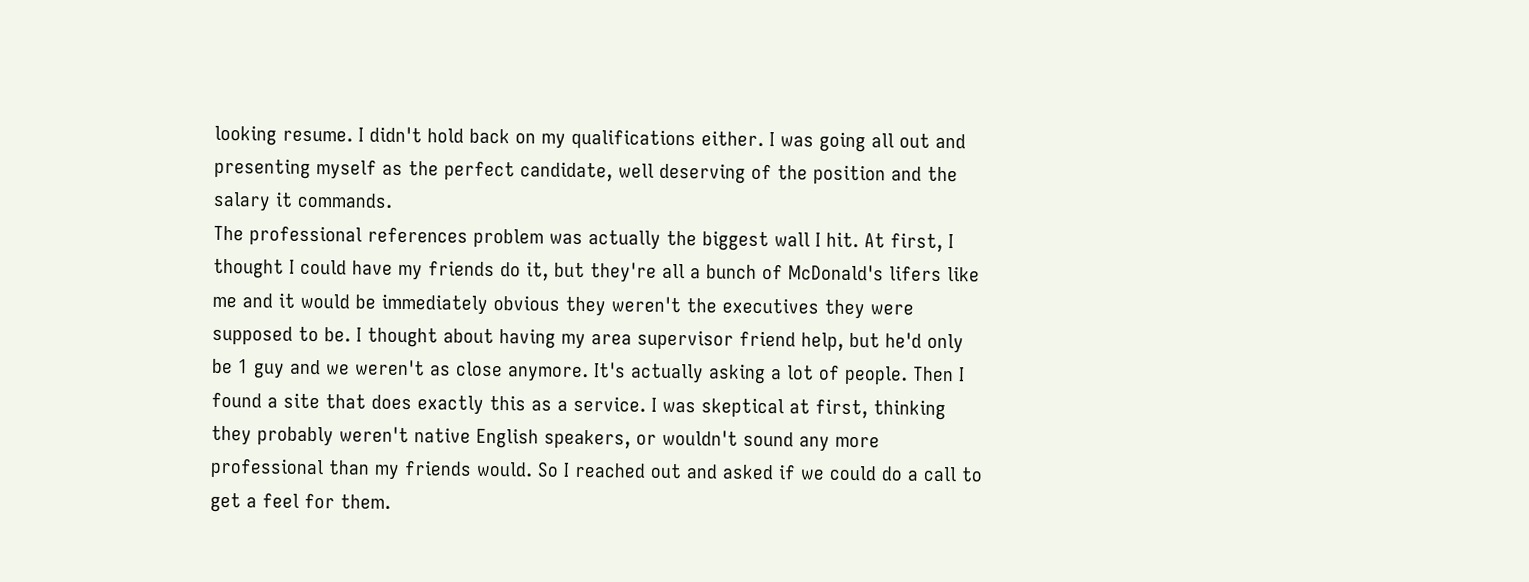looking resume. I didn't hold back on my qualifications either. I was going all out and presenting myself as the perfect candidate, well deserving of the position and the salary it commands.
The professional references problem was actually the biggest wall I hit. At first, I thought I could have my friends do it, but they're all a bunch of McDonald's lifers like me and it would be immediately obvious they weren't the executives they were supposed to be. I thought about having my area supervisor friend help, but he'd only be 1 guy and we weren't as close anymore. It's actually asking a lot of people. Then I found a site that does exactly this as a service. I was skeptical at first, thinking they probably weren't native English speakers, or wouldn't sound any more professional than my friends would. So I reached out and asked if we could do a call to get a feel for them.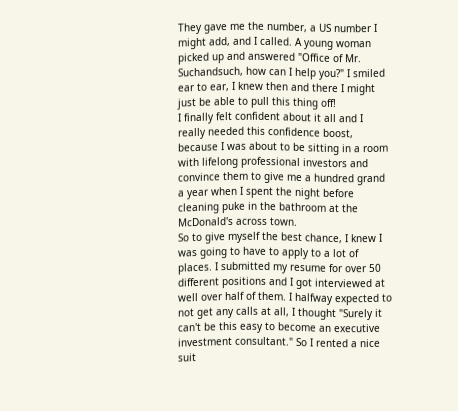They gave me the number, a US number I might add, and I called. A young woman picked up and answered "Office of Mr. Suchandsuch, how can I help you?" I smiled ear to ear, I knew then and there I might just be able to pull this thing off!
I finally felt confident about it all and I really needed this confidence boost, because I was about to be sitting in a room with lifelong professional investors and convince them to give me a hundred grand a year when I spent the night before cleaning puke in the bathroom at the McDonald's across town.
So to give myself the best chance, I knew I was going to have to apply to a lot of places. I submitted my resume for over 50 different positions and I got interviewed at well over half of them. I halfway expected to not get any calls at all, I thought "Surely it can't be this easy to become an executive investment consultant." So I rented a nice suit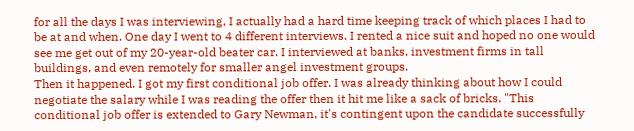for all the days I was interviewing, I actually had a hard time keeping track of which places I had to be at and when. One day I went to 4 different interviews. I rented a nice suit and hoped no one would see me get out of my 20-year-old beater car. I interviewed at banks, investment firms in tall buildings, and even remotely for smaller angel investment groups.
Then it happened. I got my first conditional job offer. I was already thinking about how I could negotiate the salary while I was reading the offer then it hit me like a sack of bricks. "This conditional job offer is extended to Gary Newman, it's contingent upon the candidate successfully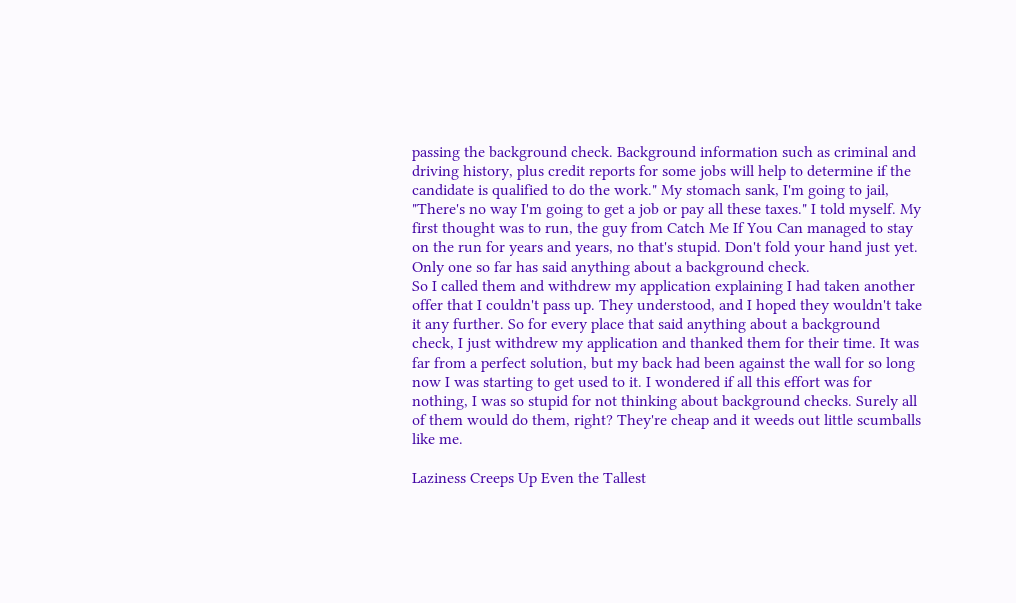passing the background check. Background information such as criminal and driving history, plus credit reports for some jobs will help to determine if the candidate is qualified to do the work." My stomach sank, I'm going to jail, "There's no way I'm going to get a job or pay all these taxes." I told myself. My first thought was to run, the guy from Catch Me If You Can managed to stay on the run for years and years, no that's stupid. Don't fold your hand just yet. Only one so far has said anything about a background check.
So I called them and withdrew my application explaining I had taken another offer that I couldn't pass up. They understood, and I hoped they wouldn't take it any further. So for every place that said anything about a background check, I just withdrew my application and thanked them for their time. It was far from a perfect solution, but my back had been against the wall for so long now I was starting to get used to it. I wondered if all this effort was for nothing, I was so stupid for not thinking about background checks. Surely all of them would do them, right? They're cheap and it weeds out little scumballs like me.

Laziness Creeps Up Even the Tallest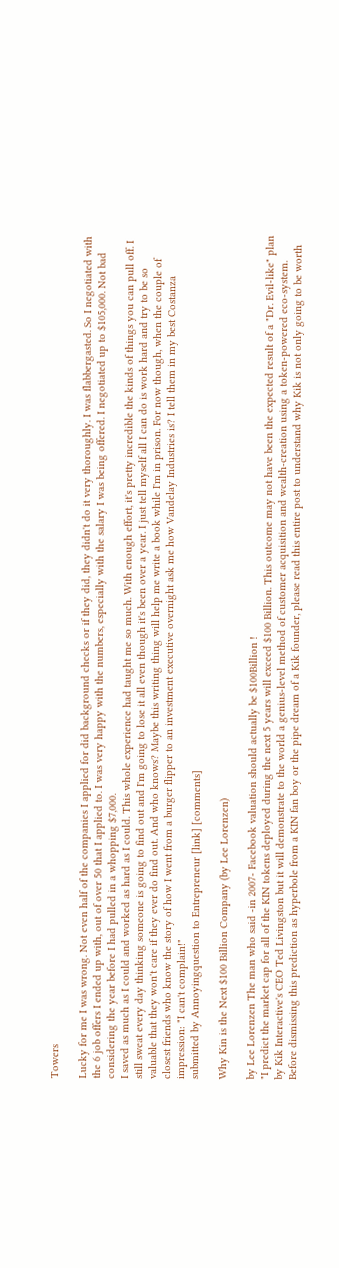Towers

Lucky for me I was wrong. Not even half of the companies I applied for did background checks or if they did, they didn't do it very thoroughly. I was flabbergasted. So I negotiated with the 6 job offers I ended up with, out of over 50 that I applied to. I was very happy with the numbers, especially with the salary I was being offered. I negotiated up to $105,000. Not bad considering the year before I had pulled in a whopping $7,000.
I saved as much as I could and worked as hard as I could. This whole experience had taught me so much. With enough effort, it's pretty incredible the kinds of things you can pull off. I still sweat every day thinking someone is going to find out and I'm going to lose it all even though it's been over a year. I just tell myself all I can do is work hard and try to be so valuable that they won't care if they ever do find out. And who knows? Maybe this writing thing will help me write a book while I'm in prison. For now though, when the couple of closest friends who know the story of how I went from a burger flipper to an investment executive overnight ask me how Vandelay Industries is? I tell them in my best Costanza impression: "I can't complain!"
submitted by Annoyingquestion to Entrepreneur [link] [comments]

Why Kin is the Next $100 Billion Company (by Lee Lorenzen)

by Lee Lorenzen The man who said -in 2007- Facebook valuation should actually be $100Billion !
"I predict the market cap for all of the KIN tokens deployed during the next 5 years will exceed $100 Billion. This outcome may not have been the expected result of a "Dr. Evil-like" plan by Kik Interactive's CEO Ted Livingston but it will demonstrate to the world a genius-level method of customer acquisition and wealth-creation using a token-powered eco-system.
Before dismissing this prediction as hyperbole from a KIN fan boy or the pipe dream of a Kik founder, please read this entire post to understand why Kik is not only going to be worth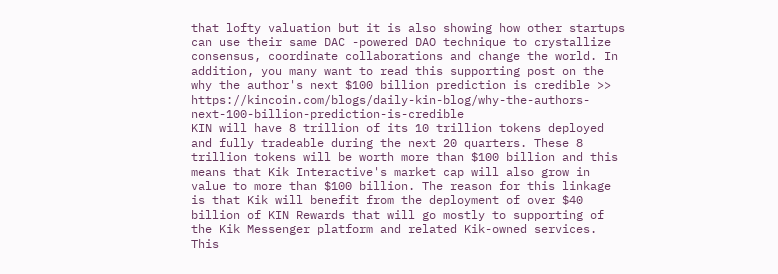that lofty valuation but it is also showing how other startups can use their same DAC -powered DAO technique to crystallize consensus, coordinate collaborations and change the world. In addition, you many want to read this supporting post on the why the author's next $100 billion prediction is credible >> https://kincoin.com/blogs/daily-kin-blog/why-the-authors-next-100-billion-prediction-is-credible
KIN will have 8 trillion of its 10 trillion tokens deployed and fully tradeable during the next 20 quarters. These 8 trillion tokens will be worth more than $100 billion and this means that Kik Interactive's market cap will also grow in value to more than $100 billion. The reason for this linkage is that Kik will benefit from the deployment of over $40 billion of KIN Rewards that will go mostly to supporting of the Kik Messenger platform and related Kik-owned services. This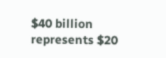$40 billion represents $20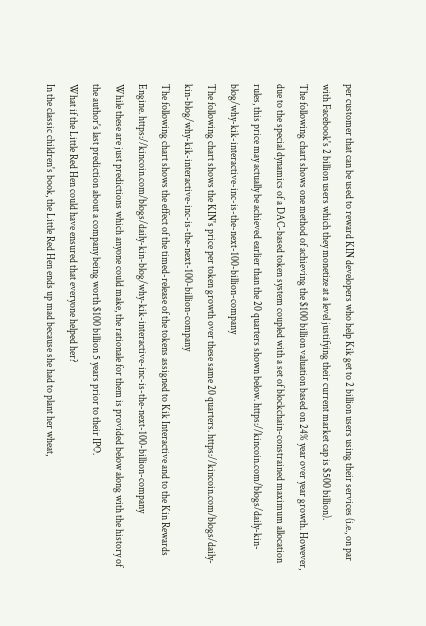per customer that can be used to reward KIN developers who help Kik get to 2 billion users using their services (i.e., on par with Facebook's 2 billion users which they monetize at a level justifying their current market cap is $500 billion).
The following chart shows one method of achieving the $100 billion valuation based on 24% year over year growth. However, due to the special dynamics of a DAC-based token system coupled with a set of blockchain-constrained maximum allocation rules, this price may actually be achieved earlier than the 20 quarters shown below. https://kincoin.com/blogs/daily-kin-blog/why-kik-interactive-inc-is-the-next-100-billion-company
The following chart shows the KIN's price per token growth over these same 20 quarters. https://kincoin.com/blogs/daily-kin-blog/why-kik-interactive-inc-is-the-next-100-billion-company
The following chart shows the effect of the timed-release of the tokens assigned to Kik Interactive and to the Kin Rewards Engine. https://kincoin.com/blogs/daily-kin-blog/why-kik-interactive-inc-is-the-next-100-billion-company
While these are just predictions which anyone could make, the rationale for them is provided below along with the history of the author's last prediction about a company being worth $100 billion 5 years prior to their IPO.
What if the Little Red Hen could have ensured that everyone helped her?
In the classic children's book, the Little Red Hen ends up mad because she had to plant her wheat,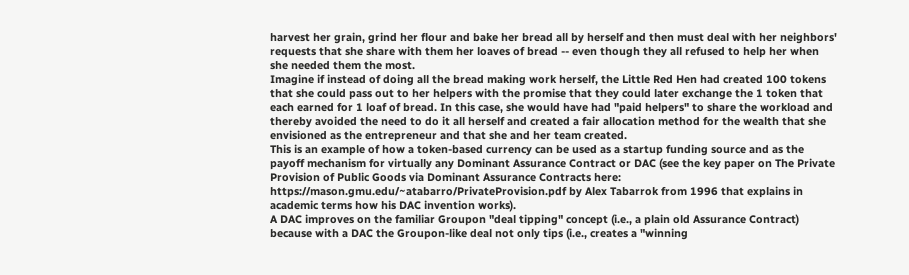harvest her grain, grind her flour and bake her bread all by herself and then must deal with her neighbors' requests that she share with them her loaves of bread -- even though they all refused to help her when she needed them the most.
Imagine if instead of doing all the bread making work herself, the Little Red Hen had created 100 tokens that she could pass out to her helpers with the promise that they could later exchange the 1 token that each earned for 1 loaf of bread. In this case, she would have had "paid helpers" to share the workload and thereby avoided the need to do it all herself and created a fair allocation method for the wealth that she envisioned as the entrepreneur and that she and her team created.
This is an example of how a token-based currency can be used as a startup funding source and as the payoff mechanism for virtually any Dominant Assurance Contract or DAC (see the key paper on The Private Provision of Public Goods via Dominant Assurance Contracts here: https://mason.gmu.edu/~atabarro/PrivateProvision.pdf by Alex Tabarrok from 1996 that explains in academic terms how his DAC invention works).
A DAC improves on the familiar Groupon "deal tipping" concept (i.e., a plain old Assurance Contract) because with a DAC the Groupon-like deal not only tips (i.e., creates a "winning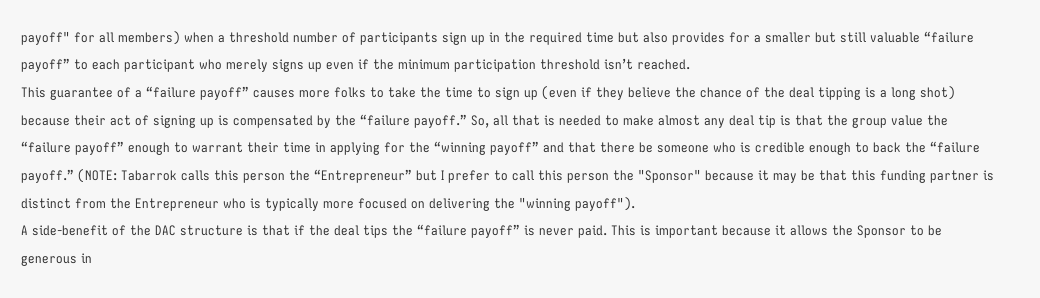payoff" for all members) when a threshold number of participants sign up in the required time but also provides for a smaller but still valuable “failure payoff” to each participant who merely signs up even if the minimum participation threshold isn’t reached.
This guarantee of a “failure payoff” causes more folks to take the time to sign up (even if they believe the chance of the deal tipping is a long shot) because their act of signing up is compensated by the “failure payoff.” So, all that is needed to make almost any deal tip is that the group value the “failure payoff” enough to warrant their time in applying for the “winning payoff” and that there be someone who is credible enough to back the “failure payoff.” (NOTE: Tabarrok calls this person the “Entrepreneur” but I prefer to call this person the "Sponsor" because it may be that this funding partner is distinct from the Entrepreneur who is typically more focused on delivering the "winning payoff").
A side-benefit of the DAC structure is that if the deal tips the “failure payoff” is never paid. This is important because it allows the Sponsor to be generous in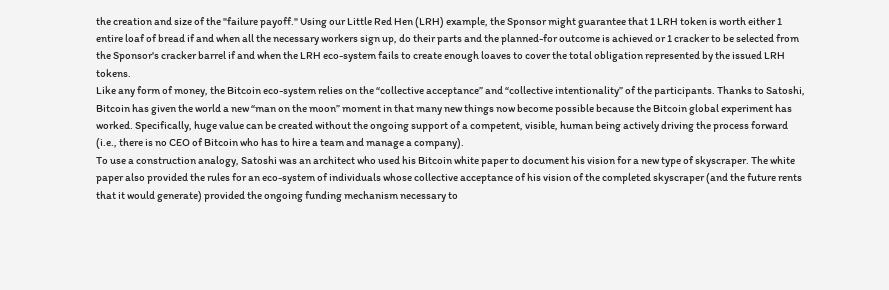the creation and size of the "failure payoff." Using our Little Red Hen (LRH) example, the Sponsor might guarantee that 1 LRH token is worth either 1 entire loaf of bread if and when all the necessary workers sign up, do their parts and the planned-for outcome is achieved or 1 cracker to be selected from the Sponsor's cracker barrel if and when the LRH eco-system fails to create enough loaves to cover the total obligation represented by the issued LRH tokens.
Like any form of money, the Bitcoin eco-system relies on the “collective acceptance” and “collective intentionality” of the participants. Thanks to Satoshi, Bitcoin has given the world a new “man on the moon” moment in that many new things now become possible because the Bitcoin global experiment has worked. Specifically, huge value can be created without the ongoing support of a competent, visible, human being actively driving the process forward (i.e., there is no CEO of Bitcoin who has to hire a team and manage a company).
To use a construction analogy, Satoshi was an architect who used his Bitcoin white paper to document his vision for a new type of skyscraper. The white paper also provided the rules for an eco-system of individuals whose collective acceptance of his vision of the completed skyscraper (and the future rents that it would generate) provided the ongoing funding mechanism necessary to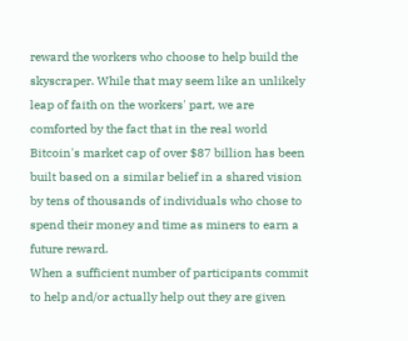reward the workers who choose to help build the skyscraper. While that may seem like an unlikely leap of faith on the workers' part, we are comforted by the fact that in the real world Bitcoin's market cap of over $87 billion has been built based on a similar belief in a shared vision by tens of thousands of individuals who chose to spend their money and time as miners to earn a future reward.
When a sufficient number of participants commit to help and/or actually help out they are given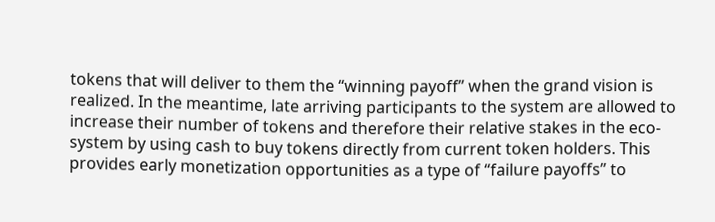tokens that will deliver to them the “winning payoff” when the grand vision is realized. In the meantime, late arriving participants to the system are allowed to increase their number of tokens and therefore their relative stakes in the eco-system by using cash to buy tokens directly from current token holders. This provides early monetization opportunities as a type of “failure payoffs” to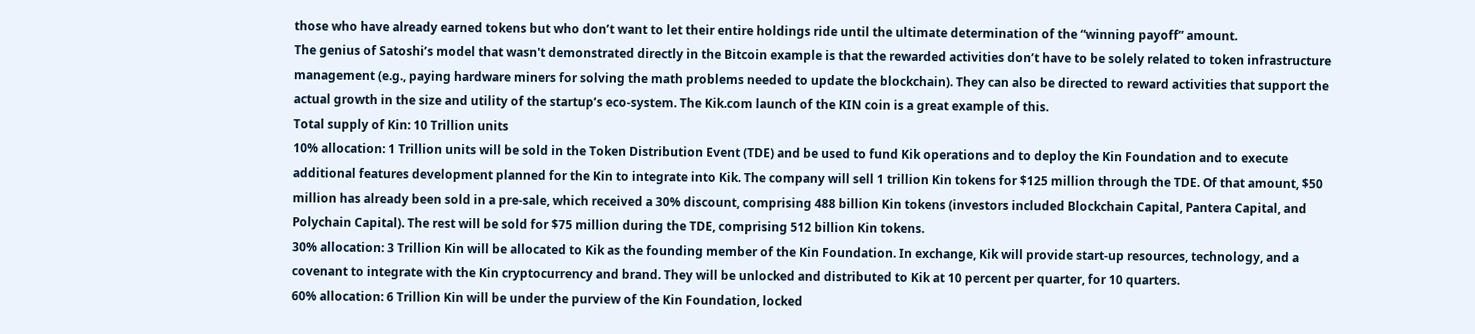those who have already earned tokens but who don’t want to let their entire holdings ride until the ultimate determination of the “winning payoff” amount.
The genius of Satoshi’s model that wasn't demonstrated directly in the Bitcoin example is that the rewarded activities don’t have to be solely related to token infrastructure management (e.g., paying hardware miners for solving the math problems needed to update the blockchain). They can also be directed to reward activities that support the actual growth in the size and utility of the startup’s eco-system. The Kik.com launch of the KIN coin is a great example of this.
Total supply of Kin: 10 Trillion units
10% allocation: 1 Trillion units will be sold in the Token Distribution Event (TDE) and be used to fund Kik operations and to deploy the Kin Foundation and to execute additional features development planned for the Kin to integrate into Kik. The company will sell 1 trillion Kin tokens for $125 million through the TDE. Of that amount, $50 million has already been sold in a pre-sale, which received a 30% discount, comprising 488 billion Kin tokens (investors included Blockchain Capital, Pantera Capital, and Polychain Capital). The rest will be sold for $75 million during the TDE, comprising 512 billion Kin tokens.
30% allocation: 3 Trillion Kin will be allocated to Kik as the founding member of the Kin Foundation. In exchange, Kik will provide start-up resources, technology, and a covenant to integrate with the Kin cryptocurrency and brand. They will be unlocked and distributed to Kik at 10 percent per quarter, for 10 quarters.
60% allocation: 6 Trillion Kin will be under the purview of the Kin Foundation, locked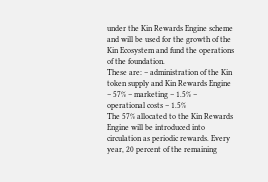under the Kin Rewards Engine scheme and will be used for the growth of the Kin Ecosystem and fund the operations of the foundation.
These are: – administration of the Kin token supply and Kin Rewards Engine – 57% – marketing – 1.5% – operational costs – 1.5%
The 57% allocated to the Kin Rewards Engine will be introduced into circulation as periodic rewards. Every year, 20 percent of the remaining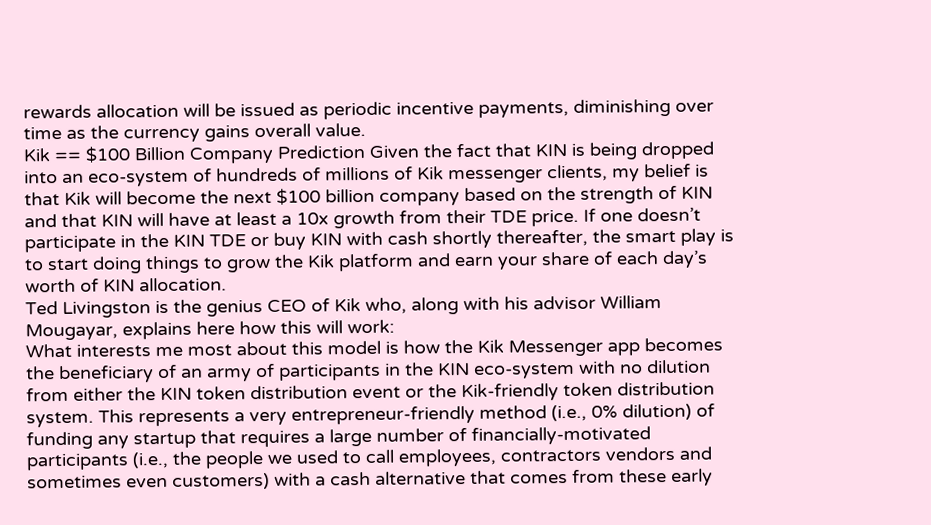rewards allocation will be issued as periodic incentive payments, diminishing over time as the currency gains overall value.
Kik == $100 Billion Company Prediction Given the fact that KIN is being dropped into an eco-system of hundreds of millions of Kik messenger clients, my belief is that Kik will become the next $100 billion company based on the strength of KIN and that KIN will have at least a 10x growth from their TDE price. If one doesn’t participate in the KIN TDE or buy KIN with cash shortly thereafter, the smart play is to start doing things to grow the Kik platform and earn your share of each day’s worth of KIN allocation.
Ted Livingston is the genius CEO of Kik who, along with his advisor William Mougayar, explains here how this will work:
What interests me most about this model is how the Kik Messenger app becomes the beneficiary of an army of participants in the KIN eco-system with no dilution from either the KIN token distribution event or the Kik-friendly token distribution system. This represents a very entrepreneur-friendly method (i.e., 0% dilution) of funding any startup that requires a large number of financially-motivated participants (i.e., the people we used to call employees, contractors vendors and sometimes even customers) with a cash alternative that comes from these early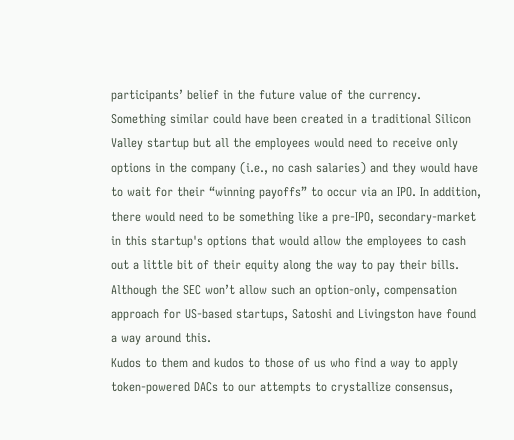participants’ belief in the future value of the currency.
Something similar could have been created in a traditional Silicon Valley startup but all the employees would need to receive only options in the company (i.e., no cash salaries) and they would have to wait for their “winning payoffs” to occur via an IPO. In addition, there would need to be something like a pre-IPO, secondary-market in this startup's options that would allow the employees to cash out a little bit of their equity along the way to pay their bills. Although the SEC won’t allow such an option-only, compensation approach for US-based startups, Satoshi and Livingston have found a way around this.
Kudos to them and kudos to those of us who find a way to apply token-powered DACs to our attempts to crystallize consensus,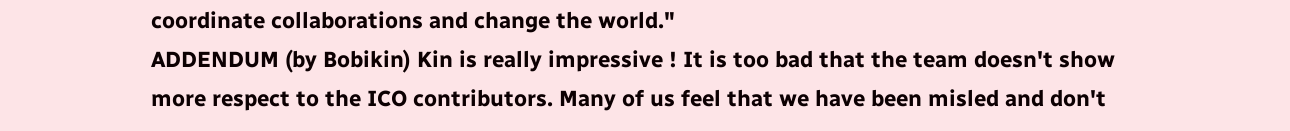coordinate collaborations and change the world."
ADDENDUM (by Bobikin) Kin is really impressive ! It is too bad that the team doesn't show more respect to the ICO contributors. Many of us feel that we have been misled and don't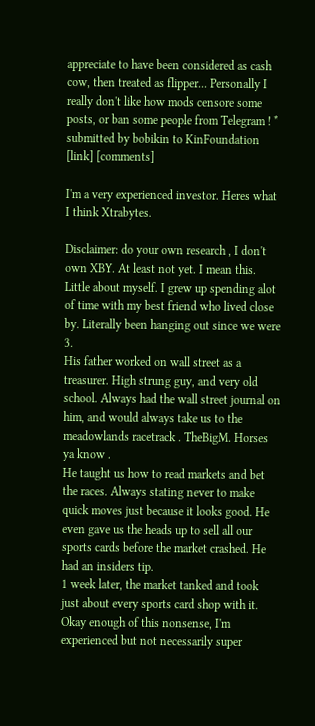appreciate to have been considered as cash cow, then treated as flipper... Personally I really don't like how mods censore some posts, or ban some people from Telegram ! *
submitted by bobikin to KinFoundation [link] [comments]

I'm a very experienced investor. Heres what I think Xtrabytes.

Disclaimer: do your own research , I don't own XBY. At least not yet. I mean this.
Little about myself. I grew up spending alot of time with my best friend who lived close by. Literally been hanging out since we were 3.
His father worked on wall street as a treasurer. High strung guy, and very old school. Always had the wall street journal on him, and would always take us to the meadowlands racetrack . TheBigM. Horses ya know .
He taught us how to read markets and bet the races. Always stating never to make quick moves just because it looks good. He even gave us the heads up to sell all our sports cards before the market crashed. He had an insiders tip.
1 week later, the market tanked and took just about every sports card shop with it.
Okay enough of this nonsense, I'm experienced but not necessarily super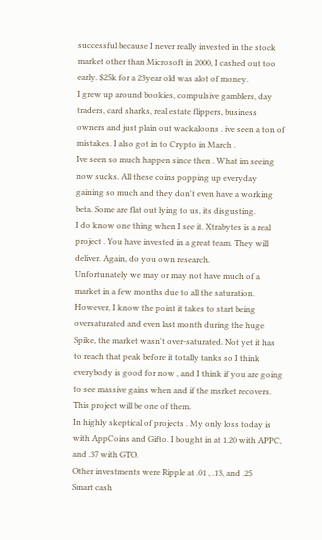successful because I never really invested in the stock market other than Microsoft in 2000, I cashed out too early. $25k for a 23year old was alot of money.
I grew up around bookies, compulsive gamblers, day traders, card sharks, real estate flippers, business owners and just plain out wackaloons . ive seen a ton of mistakes. I also got in to Crypto in March .
Ive seen so much happen since then . What im seeing now sucks. All these coins popping up everyday gaining so much and they don't even have a working beta. Some are flat out lying to us, its disgusting.
I do know one thing when I see it. Xtrabytes is a real project . You have invested in a great team. They will deliver. Again, do you own research.
Unfortunately we may or may not have much of a market in a few months due to all the saturation. However, I know the point it takes to start being oversaturated and even last month during the huge Spike, the market wasn't over-saturated. Not yet it has to reach that peak before it totally tanks so I think everybody is good for now , and I think if you are going to see massive gains when and if the msrket recovers. This project will be one of them.
In highly skeptical of projects . My only loss today is with AppCoins and Gifto. I bought in at 1.20 with APPC, and .37 with GTO.
Other investments were Ripple at .01 , .13, and .25
Smart cash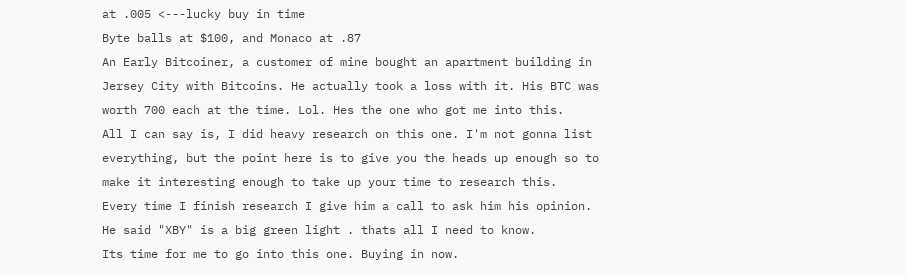at .005 <---lucky buy in time
Byte balls at $100, and Monaco at .87
An Early Bitcoiner, a customer of mine bought an apartment building in Jersey City with Bitcoins. He actually took a loss with it. His BTC was worth 700 each at the time. Lol. Hes the one who got me into this.
All I can say is, I did heavy research on this one. I'm not gonna list everything, but the point here is to give you the heads up enough so to make it interesting enough to take up your time to research this.
Every time I finish research I give him a call to ask him his opinion. He said "XBY" is a big green light . thats all I need to know.
Its time for me to go into this one. Buying in now.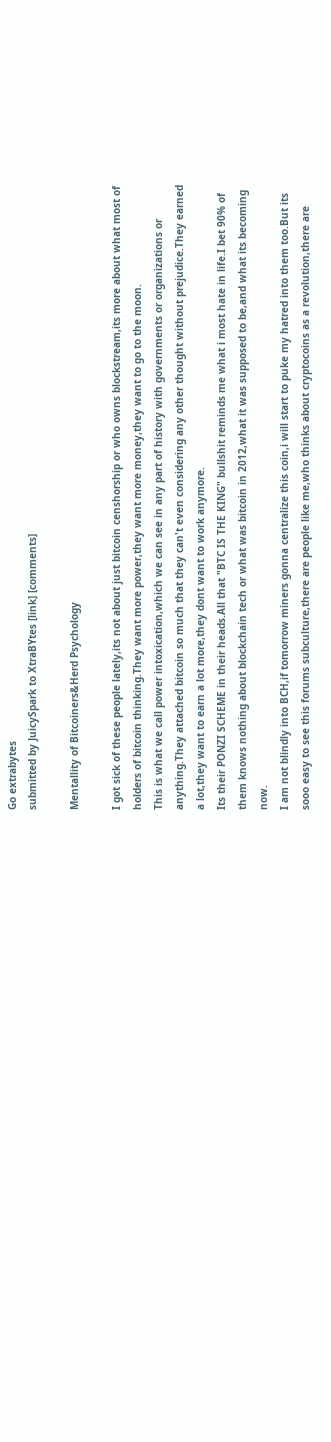Go extrabytes
submitted by JuicySpark to XtraBYtes [link] [comments]

Mentallity of Bitcoiners&Herd Psychology

I got sick of these people lately,its not about just bitcoin censhorship or who owns blockstream,its more about what most of holders of bitcoin thinking.They want more power,they want more money,they want to go to the moon.
This is what we call power intoxication,which we can see in any part of history with governments or organizations or anything.They attached bitcoin so much that they can't even considering any other thought without prejudice.They earned a lot,they want to earn a lot more,they dont want to work anymore.
Its their PONZI SCHEME in their heads.All that "BTC IS THE KING" bullshit reminds me what i most hate in life.I bet 90% of them knows nothing about blockchain tech or what was bitcoin in 2012,what it was supposed to be,and what its becoming now.
I am not blindly into BCH,if tomorrow miners gonna centralize this coin,i will start to puke my hatred into them too.But its sooo easy to see this forums subculture,there are people like me,who thinks about cryptocoins as a revolution,there are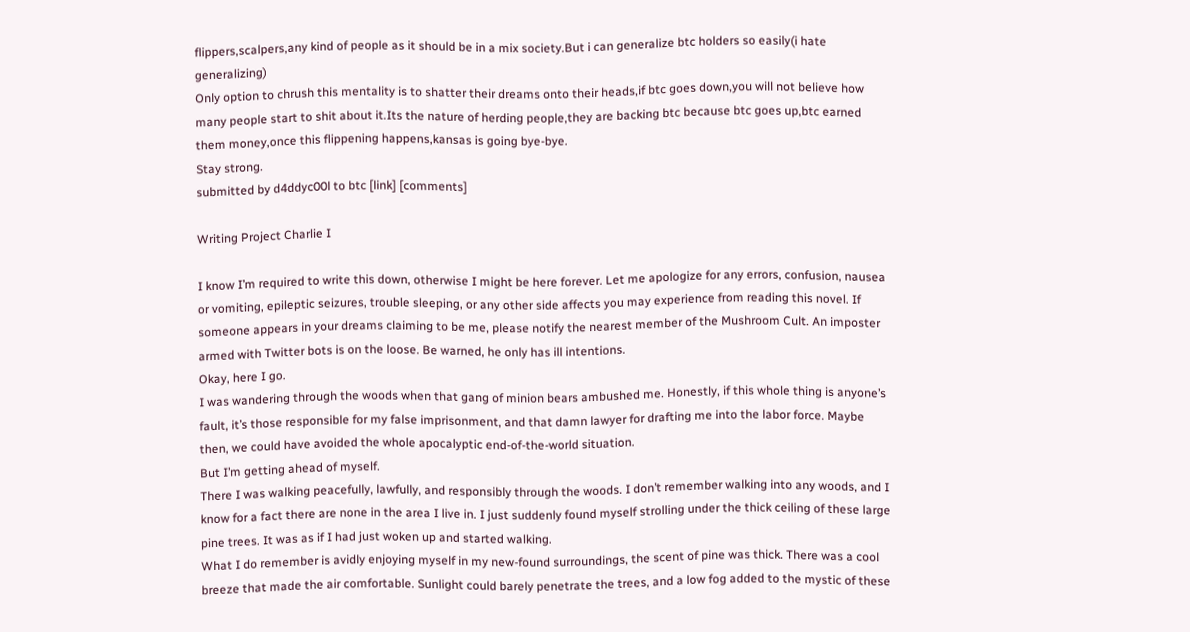flippers,scalpers,any kind of people as it should be in a mix society.But i can generalize btc holders so easily(i hate generalizing)
Only option to chrush this mentality is to shatter their dreams onto their heads,if btc goes down,you will not believe how many people start to shit about it.Its the nature of herding people,they are backing btc because btc goes up,btc earned them money,once this flippening happens,kansas is going bye-bye.
Stay strong.
submitted by d4ddyc00l to btc [link] [comments]

Writing Project Charlie I

I know I’m required to write this down, otherwise I might be here forever. Let me apologize for any errors, confusion, nausea or vomiting, epileptic seizures, trouble sleeping, or any other side affects you may experience from reading this novel. If someone appears in your dreams claiming to be me, please notify the nearest member of the Mushroom Cult. An imposter armed with Twitter bots is on the loose. Be warned, he only has ill intentions.
Okay, here I go.
I was wandering through the woods when that gang of minion bears ambushed me. Honestly, if this whole thing is anyone’s fault, it’s those responsible for my false imprisonment, and that damn lawyer for drafting me into the labor force. Maybe then, we could have avoided the whole apocalyptic end-of-the-world situation.
But I’m getting ahead of myself.
There I was walking peacefully, lawfully, and responsibly through the woods. I don’t remember walking into any woods, and I know for a fact there are none in the area I live in. I just suddenly found myself strolling under the thick ceiling of these large pine trees. It was as if I had just woken up and started walking.
What I do remember is avidly enjoying myself in my new-found surroundings, the scent of pine was thick. There was a cool breeze that made the air comfortable. Sunlight could barely penetrate the trees, and a low fog added to the mystic of these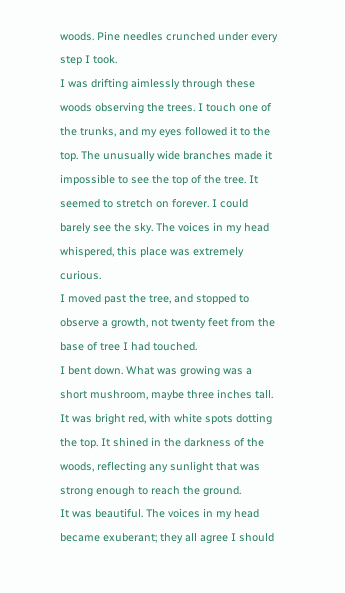woods. Pine needles crunched under every step I took.
I was drifting aimlessly through these woods observing the trees. I touch one of the trunks, and my eyes followed it to the top. The unusually wide branches made it impossible to see the top of the tree. It seemed to stretch on forever. I could barely see the sky. The voices in my head whispered, this place was extremely curious.
I moved past the tree, and stopped to observe a growth, not twenty feet from the base of tree I had touched.
I bent down. What was growing was a short mushroom, maybe three inches tall. It was bright red, with white spots dotting the top. It shined in the darkness of the woods, reflecting any sunlight that was strong enough to reach the ground.
It was beautiful. The voices in my head became exuberant; they all agree I should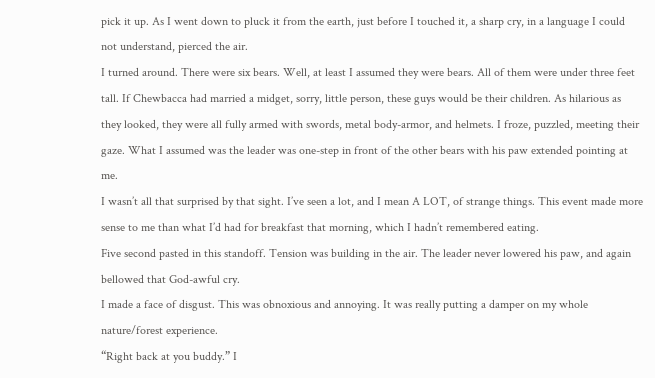pick it up. As I went down to pluck it from the earth, just before I touched it, a sharp cry, in a language I could not understand, pierced the air.
I turned around. There were six bears. Well, at least I assumed they were bears. All of them were under three feet tall. If Chewbacca had married a midget, sorry, little person, these guys would be their children. As hilarious as they looked, they were all fully armed with swords, metal body-armor, and helmets. I froze, puzzled, meeting their gaze. What I assumed was the leader was one-step in front of the other bears with his paw extended pointing at me.
I wasn’t all that surprised by that sight. I’ve seen a lot, and I mean A LOT, of strange things. This event made more sense to me than what I’d had for breakfast that morning, which I hadn’t remembered eating.
Five second pasted in this standoff. Tension was building in the air. The leader never lowered his paw, and again bellowed that God-awful cry.
I made a face of disgust. This was obnoxious and annoying. It was really putting a damper on my whole nature/forest experience.
“Right back at you buddy.” I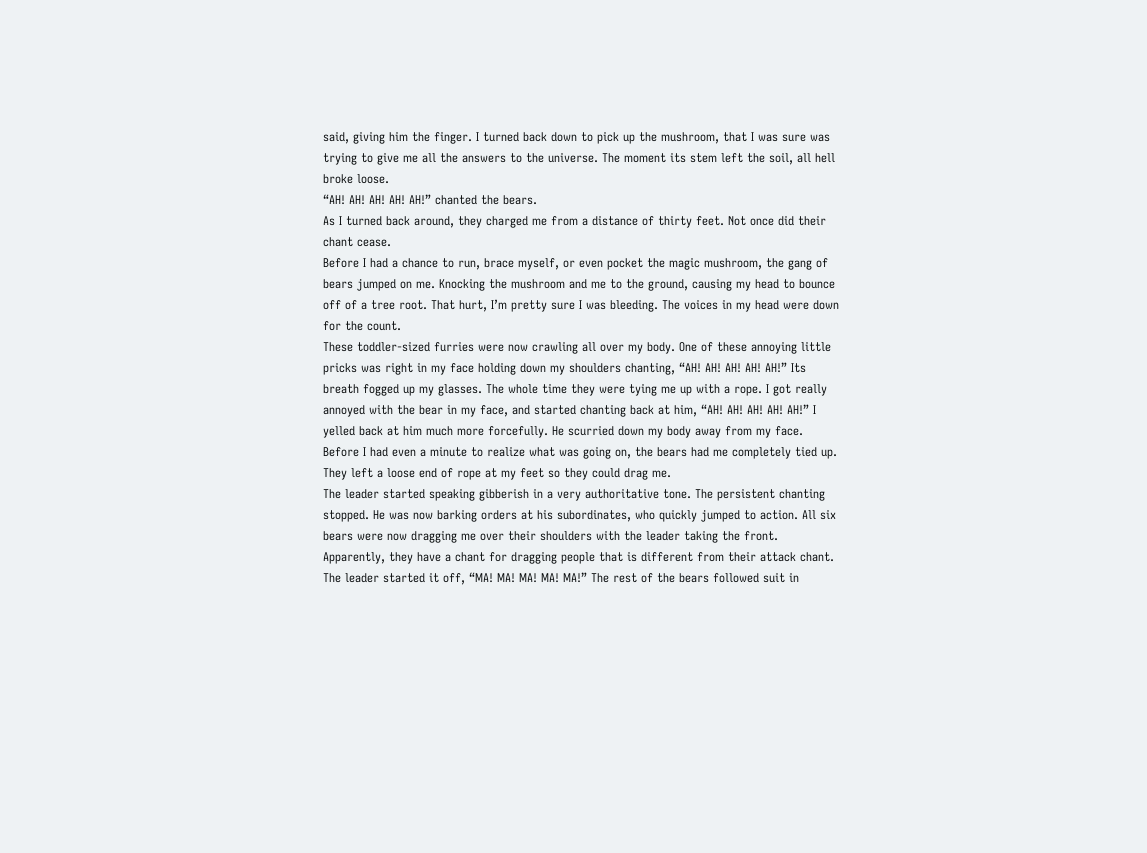said, giving him the finger. I turned back down to pick up the mushroom, that I was sure was trying to give me all the answers to the universe. The moment its stem left the soil, all hell broke loose.
“AH! AH! AH! AH! AH!” chanted the bears.
As I turned back around, they charged me from a distance of thirty feet. Not once did their chant cease.
Before I had a chance to run, brace myself, or even pocket the magic mushroom, the gang of bears jumped on me. Knocking the mushroom and me to the ground, causing my head to bounce off of a tree root. That hurt, I’m pretty sure I was bleeding. The voices in my head were down for the count.
These toddler-sized furries were now crawling all over my body. One of these annoying little pricks was right in my face holding down my shoulders chanting, “AH! AH! AH! AH! AH!” Its breath fogged up my glasses. The whole time they were tying me up with a rope. I got really annoyed with the bear in my face, and started chanting back at him, “AH! AH! AH! AH! AH!” I yelled back at him much more forcefully. He scurried down my body away from my face.
Before I had even a minute to realize what was going on, the bears had me completely tied up. They left a loose end of rope at my feet so they could drag me.
The leader started speaking gibberish in a very authoritative tone. The persistent chanting stopped. He was now barking orders at his subordinates, who quickly jumped to action. All six bears were now dragging me over their shoulders with the leader taking the front.
Apparently, they have a chant for dragging people that is different from their attack chant.
The leader started it off, “MA! MA! MA! MA! MA!” The rest of the bears followed suit in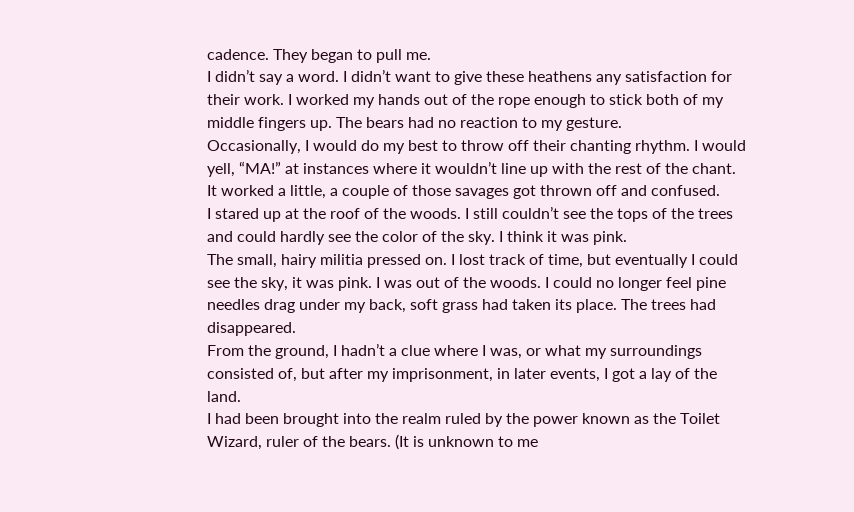cadence. They began to pull me.
I didn’t say a word. I didn’t want to give these heathens any satisfaction for their work. I worked my hands out of the rope enough to stick both of my middle fingers up. The bears had no reaction to my gesture.
Occasionally, I would do my best to throw off their chanting rhythm. I would yell, “MA!” at instances where it wouldn’t line up with the rest of the chant. It worked a little, a couple of those savages got thrown off and confused.
I stared up at the roof of the woods. I still couldn’t see the tops of the trees and could hardly see the color of the sky. I think it was pink.
The small, hairy militia pressed on. I lost track of time, but eventually I could see the sky, it was pink. I was out of the woods. I could no longer feel pine needles drag under my back, soft grass had taken its place. The trees had disappeared.
From the ground, I hadn’t a clue where I was, or what my surroundings consisted of, but after my imprisonment, in later events, I got a lay of the land.
I had been brought into the realm ruled by the power known as the Toilet Wizard, ruler of the bears. (It is unknown to me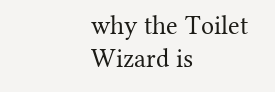why the Toilet Wizard is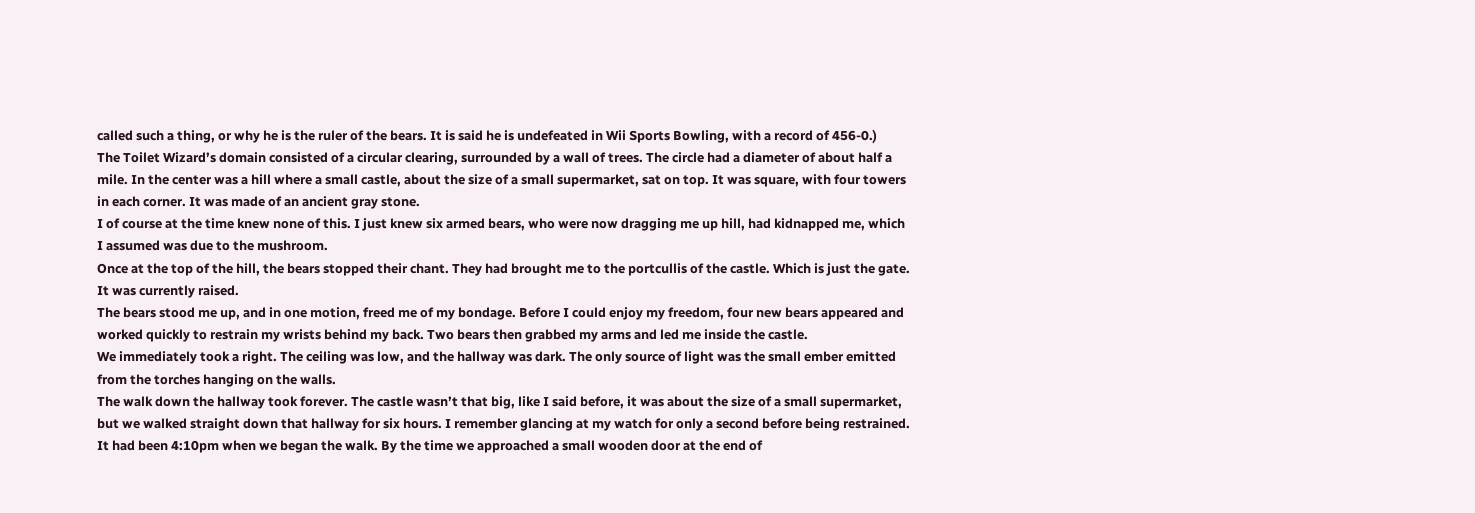called such a thing, or why he is the ruler of the bears. It is said he is undefeated in Wii Sports Bowling, with a record of 456-0.)
The Toilet Wizard’s domain consisted of a circular clearing, surrounded by a wall of trees. The circle had a diameter of about half a mile. In the center was a hill where a small castle, about the size of a small supermarket, sat on top. It was square, with four towers in each corner. It was made of an ancient gray stone.
I of course at the time knew none of this. I just knew six armed bears, who were now dragging me up hill, had kidnapped me, which I assumed was due to the mushroom.
Once at the top of the hill, the bears stopped their chant. They had brought me to the portcullis of the castle. Which is just the gate. It was currently raised.
The bears stood me up, and in one motion, freed me of my bondage. Before I could enjoy my freedom, four new bears appeared and worked quickly to restrain my wrists behind my back. Two bears then grabbed my arms and led me inside the castle.
We immediately took a right. The ceiling was low, and the hallway was dark. The only source of light was the small ember emitted from the torches hanging on the walls.
The walk down the hallway took forever. The castle wasn’t that big, like I said before, it was about the size of a small supermarket, but we walked straight down that hallway for six hours. I remember glancing at my watch for only a second before being restrained. It had been 4:10pm when we began the walk. By the time we approached a small wooden door at the end of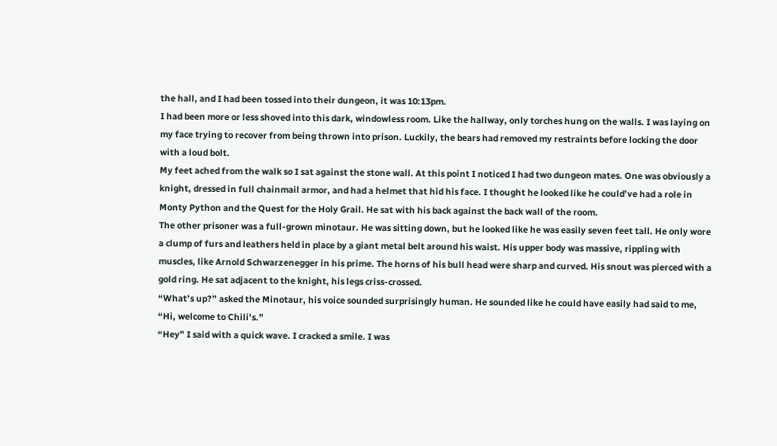the hall, and I had been tossed into their dungeon, it was 10:13pm.
I had been more or less shoved into this dark, windowless room. Like the hallway, only torches hung on the walls. I was laying on my face trying to recover from being thrown into prison. Luckily, the bears had removed my restraints before locking the door with a loud bolt.
My feet ached from the walk so I sat against the stone wall. At this point I noticed I had two dungeon mates. One was obviously a knight, dressed in full chainmail armor, and had a helmet that hid his face. I thought he looked like he could’ve had a role in Monty Python and the Quest for the Holy Grail. He sat with his back against the back wall of the room.
The other prisoner was a full-grown minotaur. He was sitting down, but he looked like he was easily seven feet tall. He only wore a clump of furs and leathers held in place by a giant metal belt around his waist. His upper body was massive, rippling with muscles, like Arnold Schwarzenegger in his prime. The horns of his bull head were sharp and curved. His snout was pierced with a gold ring. He sat adjacent to the knight, his legs criss-crossed.
“What’s up?” asked the Minotaur, his voice sounded surprisingly human. He sounded like he could have easily had said to me, “Hi, welcome to Chili’s.”
“Hey” I said with a quick wave. I cracked a smile. I was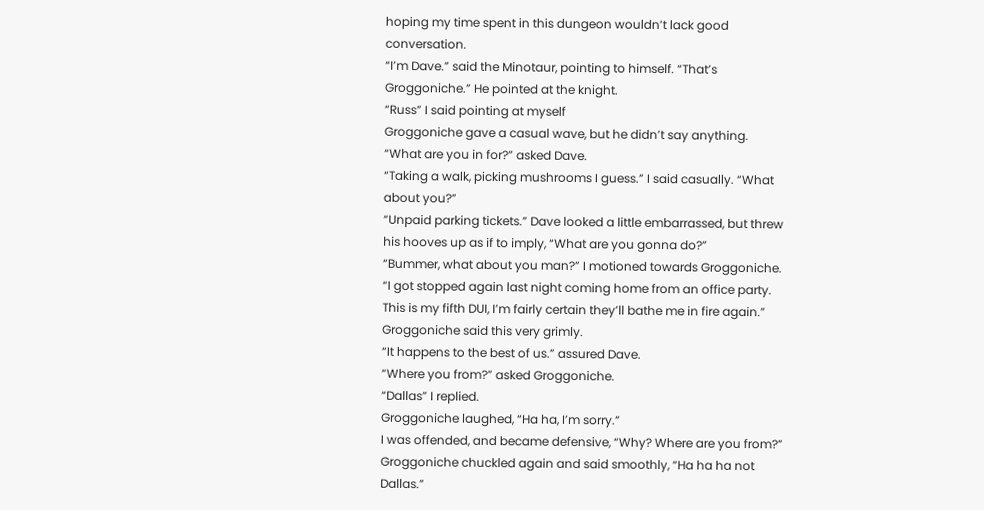hoping my time spent in this dungeon wouldn’t lack good conversation.
“I’m Dave.” said the Minotaur, pointing to himself. “That’s Groggoniche.” He pointed at the knight.
“Russ” I said pointing at myself
Groggoniche gave a casual wave, but he didn’t say anything.
“What are you in for?” asked Dave.
“Taking a walk, picking mushrooms I guess.” I said casually. “What about you?”
“Unpaid parking tickets.” Dave looked a little embarrassed, but threw his hooves up as if to imply, “What are you gonna do?”
“Bummer, what about you man?” I motioned towards Groggoniche.
“I got stopped again last night coming home from an office party. This is my fifth DUI, I’m fairly certain they’ll bathe me in fire again.” Groggoniche said this very grimly.
“It happens to the best of us.” assured Dave.
“Where you from?” asked Groggoniche.
“Dallas” I replied.
Groggoniche laughed, “Ha ha, I’m sorry.”
I was offended, and became defensive, “Why? Where are you from?”
Groggoniche chuckled again and said smoothly, “Ha ha ha not Dallas.”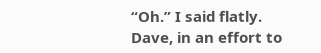“Oh.” I said flatly.
Dave, in an effort to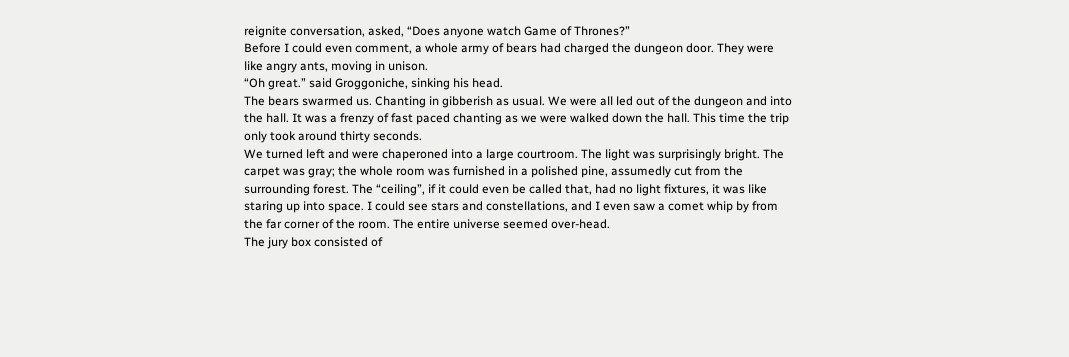reignite conversation, asked, “Does anyone watch Game of Thrones?”
Before I could even comment, a whole army of bears had charged the dungeon door. They were like angry ants, moving in unison.
“Oh great.” said Groggoniche, sinking his head.
The bears swarmed us. Chanting in gibberish as usual. We were all led out of the dungeon and into the hall. It was a frenzy of fast paced chanting as we were walked down the hall. This time the trip only took around thirty seconds.
We turned left and were chaperoned into a large courtroom. The light was surprisingly bright. The carpet was gray; the whole room was furnished in a polished pine, assumedly cut from the surrounding forest. The “ceiling”, if it could even be called that, had no light fixtures, it was like staring up into space. I could see stars and constellations, and I even saw a comet whip by from the far corner of the room. The entire universe seemed over-head.
The jury box consisted of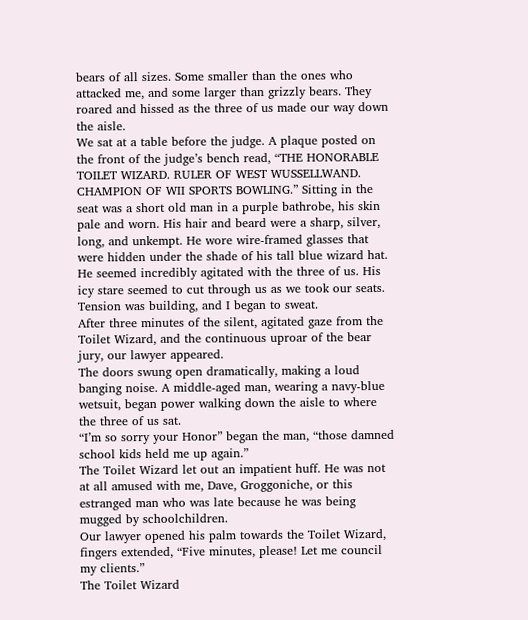bears of all sizes. Some smaller than the ones who attacked me, and some larger than grizzly bears. They roared and hissed as the three of us made our way down the aisle.
We sat at a table before the judge. A plaque posted on the front of the judge’s bench read, “THE HONORABLE TOILET WIZARD. RULER OF WEST WUSSELLWAND. CHAMPION OF WII SPORTS BOWLING.” Sitting in the seat was a short old man in a purple bathrobe, his skin pale and worn. His hair and beard were a sharp, silver, long, and unkempt. He wore wire-framed glasses that were hidden under the shade of his tall blue wizard hat. He seemed incredibly agitated with the three of us. His icy stare seemed to cut through us as we took our seats. Tension was building, and I began to sweat.
After three minutes of the silent, agitated gaze from the Toilet Wizard, and the continuous uproar of the bear jury, our lawyer appeared.
The doors swung open dramatically, making a loud banging noise. A middle-aged man, wearing a navy-blue wetsuit, began power walking down the aisle to where the three of us sat.
“I’m so sorry your Honor” began the man, “those damned school kids held me up again.”
The Toilet Wizard let out an impatient huff. He was not at all amused with me, Dave, Groggoniche, or this estranged man who was late because he was being mugged by schoolchildren.
Our lawyer opened his palm towards the Toilet Wizard, fingers extended, “Five minutes, please! Let me council my clients.”
The Toilet Wizard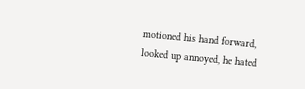motioned his hand forward, looked up annoyed, he hated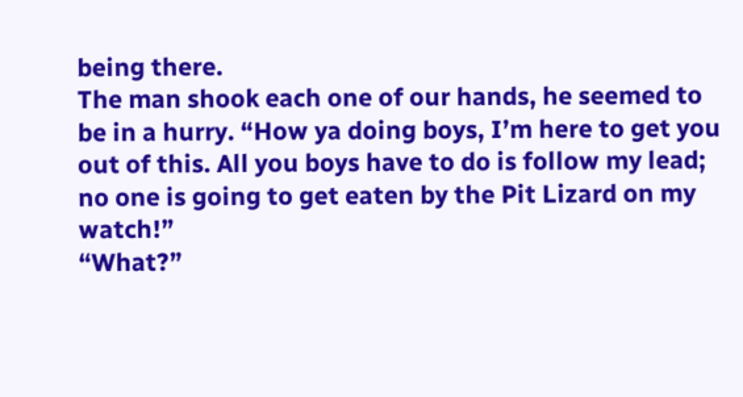being there.
The man shook each one of our hands, he seemed to be in a hurry. “How ya doing boys, I’m here to get you out of this. All you boys have to do is follow my lead; no one is going to get eaten by the Pit Lizard on my watch!”
“What?”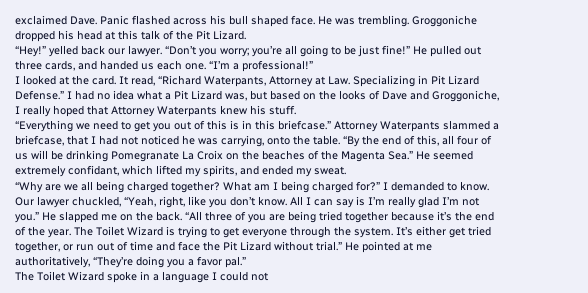exclaimed Dave. Panic flashed across his bull shaped face. He was trembling. Groggoniche dropped his head at this talk of the Pit Lizard.
“Hey!” yelled back our lawyer. “Don’t you worry; you’re all going to be just fine!” He pulled out three cards, and handed us each one. “I’m a professional!”
I looked at the card. It read, “Richard Waterpants, Attorney at Law. Specializing in Pit Lizard Defense.” I had no idea what a Pit Lizard was, but based on the looks of Dave and Groggoniche, I really hoped that Attorney Waterpants knew his stuff.
“Everything we need to get you out of this is in this briefcase.” Attorney Waterpants slammed a briefcase, that I had not noticed he was carrying, onto the table. “By the end of this, all four of us will be drinking Pomegranate La Croix on the beaches of the Magenta Sea.” He seemed extremely confidant, which lifted my spirits, and ended my sweat.
“Why are we all being charged together? What am I being charged for?” I demanded to know.
Our lawyer chuckled, “Yeah, right, like you don’t know. All I can say is I’m really glad I’m not you.” He slapped me on the back. “All three of you are being tried together because it’s the end of the year. The Toilet Wizard is trying to get everyone through the system. It’s either get tried together, or run out of time and face the Pit Lizard without trial.” He pointed at me authoritatively, “They’re doing you a favor pal.”
The Toilet Wizard spoke in a language I could not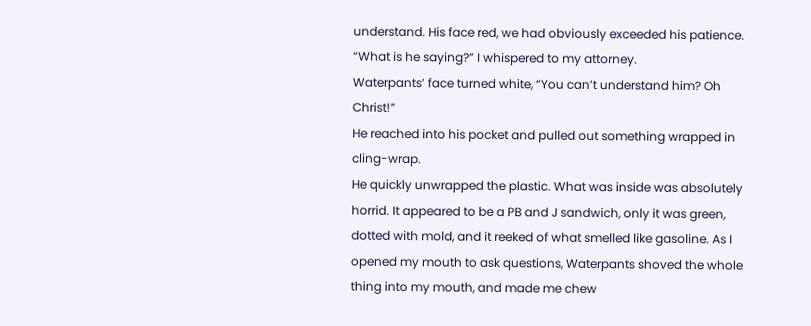understand. His face red, we had obviously exceeded his patience.
“What is he saying?” I whispered to my attorney.
Waterpants’ face turned white, “You can’t understand him? Oh Christ!”
He reached into his pocket and pulled out something wrapped in cling-wrap.
He quickly unwrapped the plastic. What was inside was absolutely horrid. It appeared to be a PB and J sandwich, only it was green, dotted with mold, and it reeked of what smelled like gasoline. As I opened my mouth to ask questions, Waterpants shoved the whole thing into my mouth, and made me chew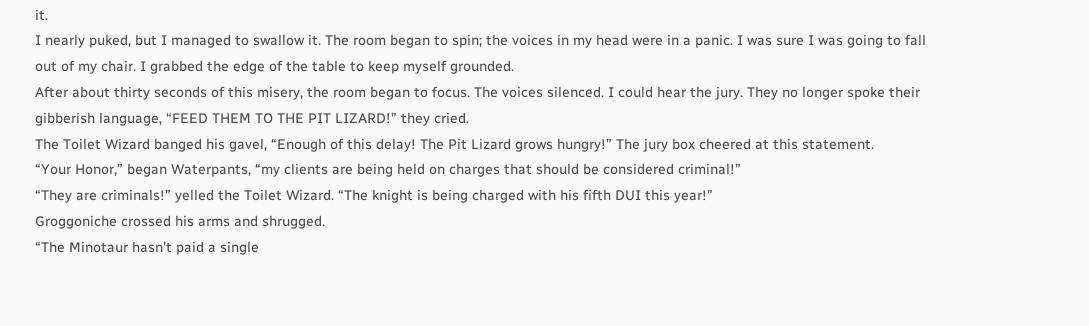it.
I nearly puked, but I managed to swallow it. The room began to spin; the voices in my head were in a panic. I was sure I was going to fall out of my chair. I grabbed the edge of the table to keep myself grounded.
After about thirty seconds of this misery, the room began to focus. The voices silenced. I could hear the jury. They no longer spoke their gibberish language, “FEED THEM TO THE PIT LIZARD!” they cried.
The Toilet Wizard banged his gavel, “Enough of this delay! The Pit Lizard grows hungry!” The jury box cheered at this statement.
“Your Honor,” began Waterpants, “my clients are being held on charges that should be considered criminal!”
“They are criminals!” yelled the Toilet Wizard. “The knight is being charged with his fifth DUI this year!”
Groggoniche crossed his arms and shrugged.
“The Minotaur hasn’t paid a single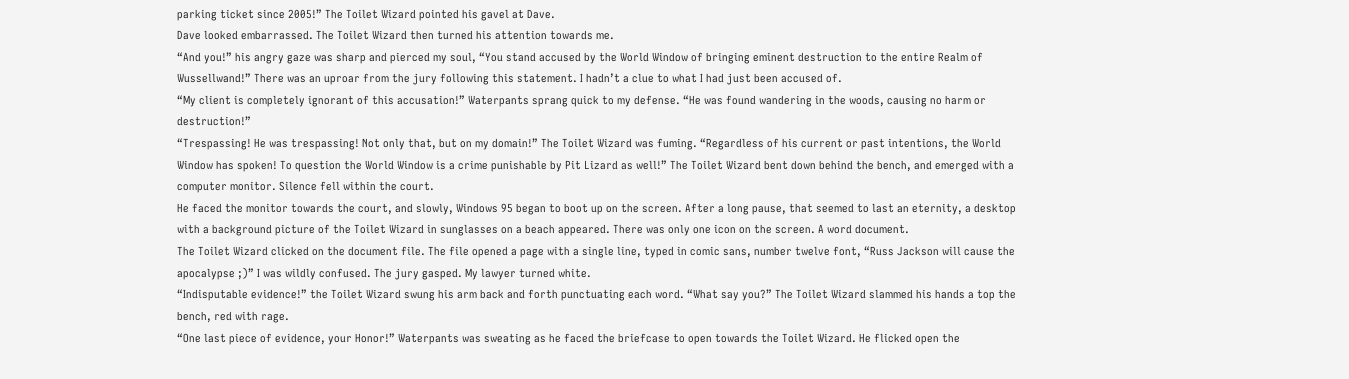parking ticket since 2005!” The Toilet Wizard pointed his gavel at Dave.
Dave looked embarrassed. The Toilet Wizard then turned his attention towards me.
“And you!” his angry gaze was sharp and pierced my soul, “You stand accused by the World Window of bringing eminent destruction to the entire Realm of Wussellwand!” There was an uproar from the jury following this statement. I hadn’t a clue to what I had just been accused of.
“My client is completely ignorant of this accusation!” Waterpants sprang quick to my defense. “He was found wandering in the woods, causing no harm or destruction!”
“Trespassing! He was trespassing! Not only that, but on my domain!” The Toilet Wizard was fuming. “Regardless of his current or past intentions, the World Window has spoken! To question the World Window is a crime punishable by Pit Lizard as well!” The Toilet Wizard bent down behind the bench, and emerged with a computer monitor. Silence fell within the court.
He faced the monitor towards the court, and slowly, Windows 95 began to boot up on the screen. After a long pause, that seemed to last an eternity, a desktop with a background picture of the Toilet Wizard in sunglasses on a beach appeared. There was only one icon on the screen. A word document.
The Toilet Wizard clicked on the document file. The file opened a page with a single line, typed in comic sans, number twelve font, “Russ Jackson will cause the apocalypse ;)” I was wildly confused. The jury gasped. My lawyer turned white.
“Indisputable evidence!” the Toilet Wizard swung his arm back and forth punctuating each word. “What say you?” The Toilet Wizard slammed his hands a top the bench, red with rage.
“One last piece of evidence, your Honor!” Waterpants was sweating as he faced the briefcase to open towards the Toilet Wizard. He flicked open the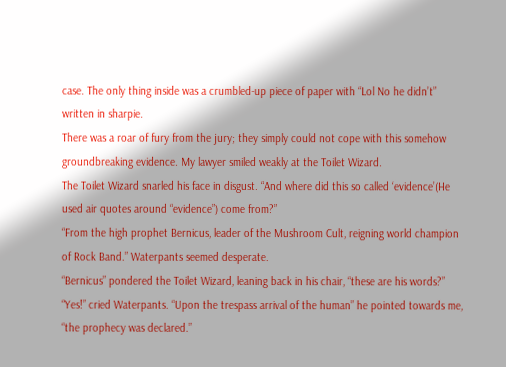case. The only thing inside was a crumbled-up piece of paper with “Lol No he didn’t” written in sharpie.
There was a roar of fury from the jury; they simply could not cope with this somehow groundbreaking evidence. My lawyer smiled weakly at the Toilet Wizard.
The Toilet Wizard snarled his face in disgust. “And where did this so called ‘evidence’(He used air quotes around “evidence”) come from?”
“From the high prophet Bernicus, leader of the Mushroom Cult, reigning world champion of Rock Band.” Waterpants seemed desperate.
“Bernicus” pondered the Toilet Wizard, leaning back in his chair, “these are his words?”
“Yes!” cried Waterpants. “Upon the trespass arrival of the human” he pointed towards me, “the prophecy was declared.”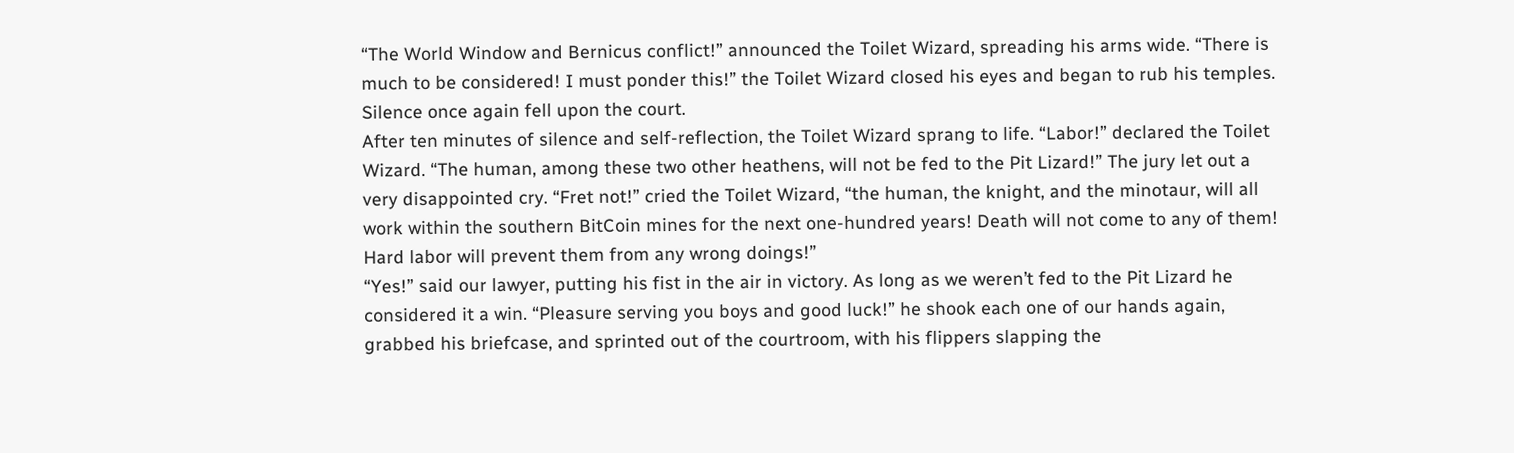“The World Window and Bernicus conflict!” announced the Toilet Wizard, spreading his arms wide. “There is much to be considered! I must ponder this!” the Toilet Wizard closed his eyes and began to rub his temples. Silence once again fell upon the court.
After ten minutes of silence and self-reflection, the Toilet Wizard sprang to life. “Labor!” declared the Toilet Wizard. “The human, among these two other heathens, will not be fed to the Pit Lizard!” The jury let out a very disappointed cry. “Fret not!” cried the Toilet Wizard, “the human, the knight, and the minotaur, will all work within the southern BitCoin mines for the next one-hundred years! Death will not come to any of them! Hard labor will prevent them from any wrong doings!”
“Yes!” said our lawyer, putting his fist in the air in victory. As long as we weren’t fed to the Pit Lizard he considered it a win. “Pleasure serving you boys and good luck!” he shook each one of our hands again, grabbed his briefcase, and sprinted out of the courtroom, with his flippers slapping the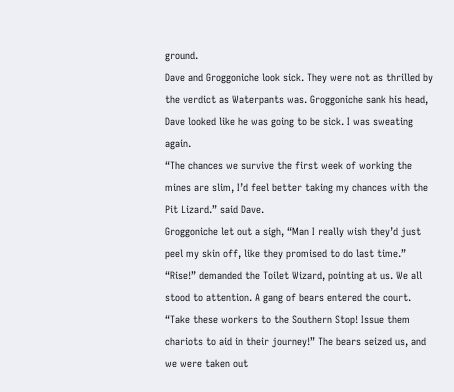ground.
Dave and Groggoniche look sick. They were not as thrilled by the verdict as Waterpants was. Groggoniche sank his head, Dave looked like he was going to be sick. I was sweating again.
“The chances we survive the first week of working the mines are slim, I’d feel better taking my chances with the Pit Lizard.” said Dave.
Groggoniche let out a sigh, “Man I really wish they’d just peel my skin off, like they promised to do last time.”
“Rise!” demanded the Toilet Wizard, pointing at us. We all stood to attention. A gang of bears entered the court. “Take these workers to the Southern Stop! Issue them chariots to aid in their journey!” The bears seized us, and we were taken out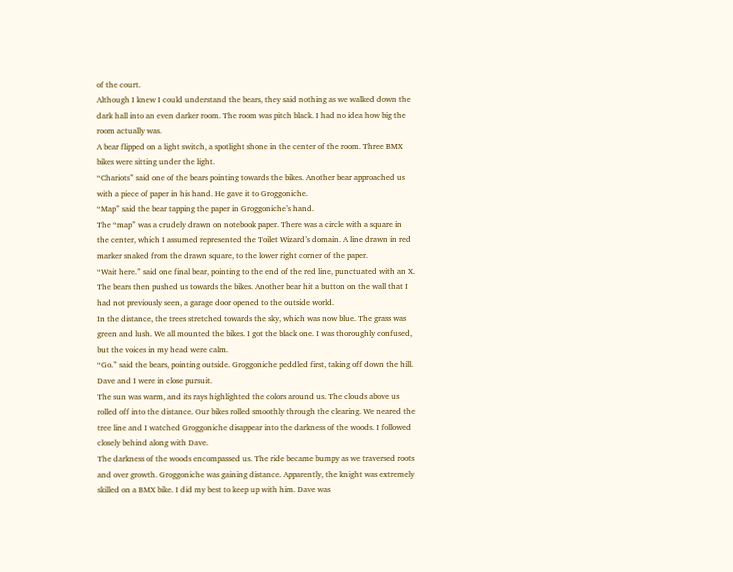of the court.
Although I knew I could understand the bears, they said nothing as we walked down the dark hall into an even darker room. The room was pitch black. I had no idea how big the room actually was.
A bear flipped on a light switch, a spotlight shone in the center of the room. Three BMX bikes were sitting under the light.
“Chariots” said one of the bears pointing towards the bikes. Another bear approached us with a piece of paper in his hand. He gave it to Groggoniche.
“Map” said the bear tapping the paper in Groggoniche’s hand.
The “map” was a crudely drawn on notebook paper. There was a circle with a square in the center, which I assumed represented the Toilet Wizard’s domain. A line drawn in red marker snaked from the drawn square, to the lower right corner of the paper.
“Wait here.” said one final bear, pointing to the end of the red line, punctuated with an X. The bears then pushed us towards the bikes. Another bear hit a button on the wall that I had not previously seen, a garage door opened to the outside world.
In the distance, the trees stretched towards the sky, which was now blue. The grass was green and lush. We all mounted the bikes. I got the black one. I was thoroughly confused, but the voices in my head were calm.
“Go.” said the bears, pointing outside. Groggoniche peddled first, taking off down the hill. Dave and I were in close pursuit.
The sun was warm, and its rays highlighted the colors around us. The clouds above us rolled off into the distance. Our bikes rolled smoothly through the clearing. We neared the tree line and I watched Groggoniche disappear into the darkness of the woods. I followed closely behind along with Dave.
The darkness of the woods encompassed us. The ride became bumpy as we traversed roots and over growth. Groggoniche was gaining distance. Apparently, the knight was extremely skilled on a BMX bike. I did my best to keep up with him. Dave was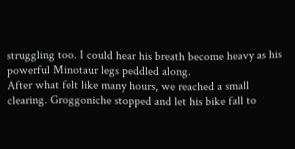struggling too. I could hear his breath become heavy as his powerful Minotaur legs peddled along.
After what felt like many hours, we reached a small clearing. Groggoniche stopped and let his bike fall to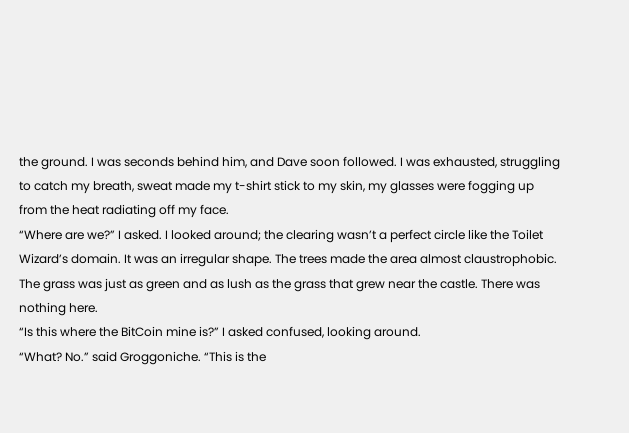the ground. I was seconds behind him, and Dave soon followed. I was exhausted, struggling to catch my breath, sweat made my t-shirt stick to my skin, my glasses were fogging up from the heat radiating off my face.
“Where are we?” I asked. I looked around; the clearing wasn’t a perfect circle like the Toilet Wizard’s domain. It was an irregular shape. The trees made the area almost claustrophobic. The grass was just as green and as lush as the grass that grew near the castle. There was nothing here.
“Is this where the BitCoin mine is?” I asked confused, looking around.
“What? No.” said Groggoniche. “This is the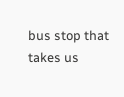bus stop that takes us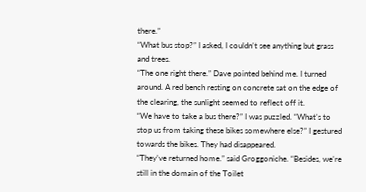there.”
“What bus stop?” I asked, I couldn’t see anything but grass and trees.
“The one right there.” Dave pointed behind me. I turned around. A red bench resting on concrete sat on the edge of the clearing, the sunlight seemed to reflect off it.
“We have to take a bus there?” I was puzzled. “What’s to stop us from taking these bikes somewhere else?” I gestured towards the bikes. They had disappeared.
“They’ve returned home.” said Groggoniche. “Besides, we’re still in the domain of the Toilet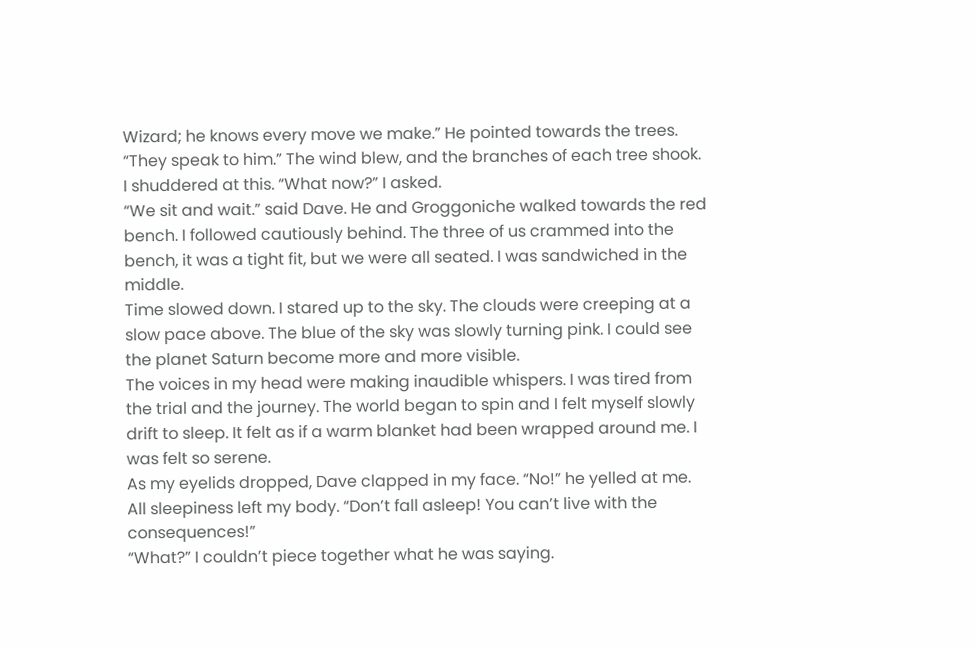Wizard; he knows every move we make.” He pointed towards the trees. “They speak to him.” The wind blew, and the branches of each tree shook.
I shuddered at this. “What now?” I asked.
“We sit and wait.” said Dave. He and Groggoniche walked towards the red bench. I followed cautiously behind. The three of us crammed into the bench, it was a tight fit, but we were all seated. I was sandwiched in the middle.
Time slowed down. I stared up to the sky. The clouds were creeping at a slow pace above. The blue of the sky was slowly turning pink. I could see the planet Saturn become more and more visible.
The voices in my head were making inaudible whispers. I was tired from the trial and the journey. The world began to spin and I felt myself slowly drift to sleep. It felt as if a warm blanket had been wrapped around me. I was felt so serene.
As my eyelids dropped, Dave clapped in my face. “No!” he yelled at me. All sleepiness left my body. “Don’t fall asleep! You can’t live with the consequences!”
“What?” I couldn’t piece together what he was saying.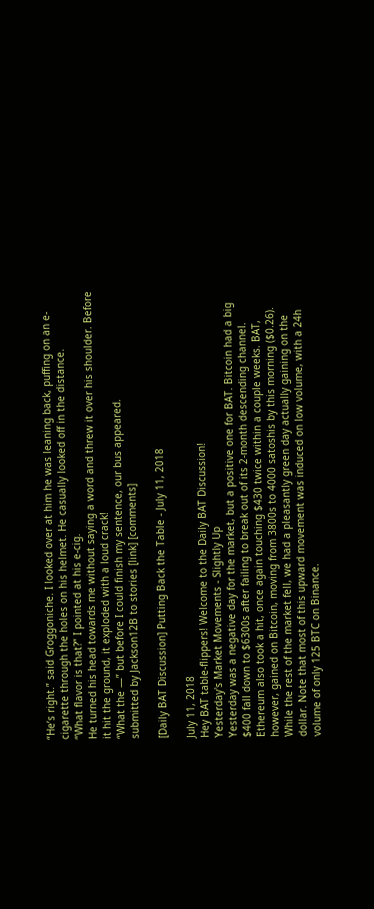“He’s right.” said Groggoniche. I looked over at him he was leaning back, puffing on an e-cigarette through the holes on his helmet. He casually looked off in the distance.
“What flavor is that?” I pointed at his e-cig.
He turned his head towards me without saying a word and threw it over his shoulder. Before it hit the ground, it exploded with a loud crack!
“What the —” but before I could finish my sentence, our bus appeared.
submitted by Jackson12B to stories [link] [comments]

[Daily BAT Discussion] Putting Back the Table - July 11, 2018

July 11, 2018
Hey BAT table-flippers! Welcome to the Daily BAT Discussion!
Yesterday's Market Movements - Slightly Up
Yesterday was a negative day for the market, but a positive one for BAT. Bitcoin had a big $400 fall down to $6300s after failing to break out of its 2-month descending channel. Ethereum also took a hit, once again touching $430 twice within a couple weeks. BAT, however, gained on Bitcoin, moving from 3800s to 4000 satoshis by this morning ($0.26). While the rest of the market fell, we had a pleasantly green day actually gaining on the dollar. Note that most of this upward movement was induced on low volume, with a 24h volume of only 125 BTC on Binance.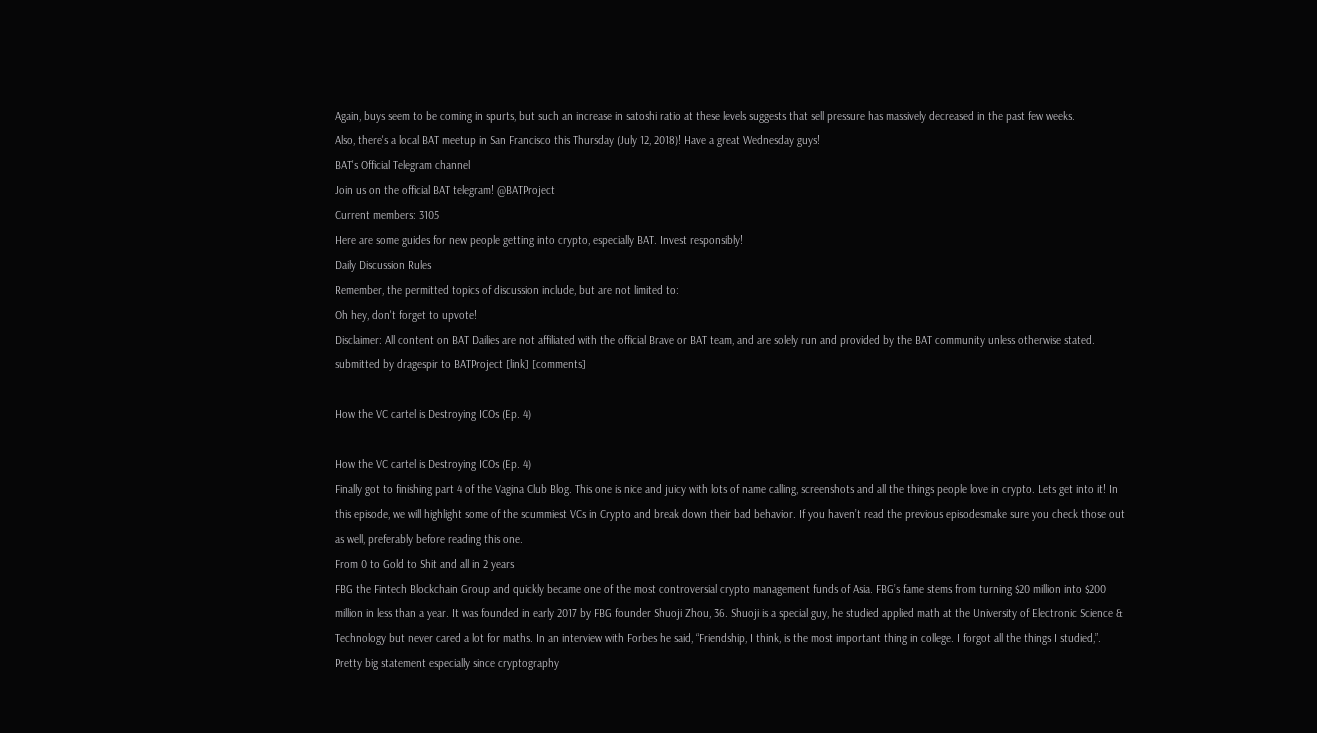Again, buys seem to be coming in spurts, but such an increase in satoshi ratio at these levels suggests that sell pressure has massively decreased in the past few weeks.
Also, there's a local BAT meetup in San Francisco this Thursday (July 12, 2018)! Have a great Wednesday guys!
BAT's Official Telegram channel
Join us on the official BAT telegram! @BATProject
Current members: 3105
Here are some guides for new people getting into crypto, especially BAT. Invest responsibly!
Daily Discussion Rules
Remember, the permitted topics of discussion include, but are not limited to:
Oh hey, don't forget to upvote!
Disclaimer: All content on BAT Dailies are not affiliated with the official Brave or BAT team, and are solely run and provided by the BAT community unless otherwise stated.
submitted by dragespir to BATProject [link] [comments]

How the VC cartel is Destroying ICOs (Ep. 4)

How the VC cartel is Destroying ICOs (Ep. 4)
Finally got to finishing part 4 of the Vagina Club Blog. This one is nice and juicy with lots of name calling, screenshots and all the things people love in crypto. Lets get into it! In this episode, we will highlight some of the scummiest VCs in Crypto and break down their bad behavior. If you haven’t read the previous episodesmake sure you check those out as well, preferably before reading this one.
From 0 to Gold to Shit and all in 2 years
FBG the Fintech Blockchain Group and quickly became one of the most controversial crypto management funds of Asia. FBG’s fame stems from turning $20 million into $200 million in less than a year. It was founded in early 2017 by FBG founder Shuoji Zhou, 36. Shuoji is a special guy, he studied applied math at the University of Electronic Science & Technology but never cared a lot for maths. In an interview with Forbes he said, “Friendship, I think, is the most important thing in college. I forgot all the things I studied,”.
Pretty big statement especially since cryptography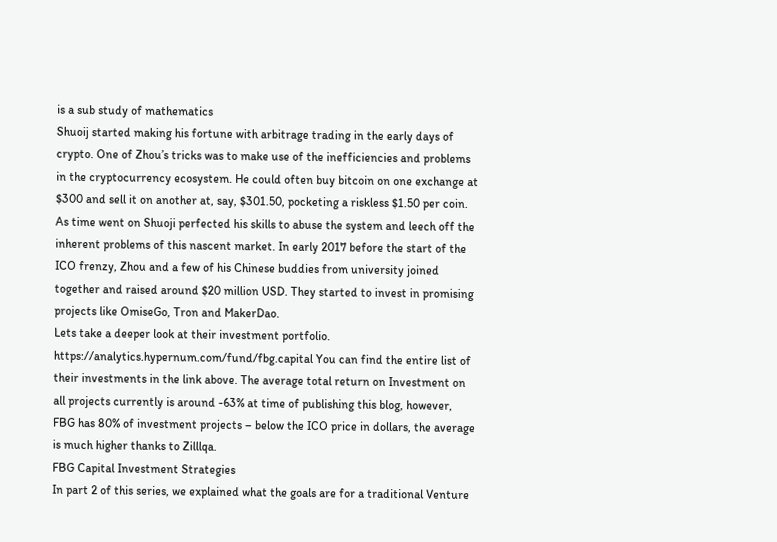is a sub study of mathematics
Shuoij started making his fortune with arbitrage trading in the early days of crypto. One of Zhou’s tricks was to make use of the inefficiencies and problems in the cryptocurrency ecosystem. He could often buy bitcoin on one exchange at $300 and sell it on another at, say, $301.50, pocketing a riskless $1.50 per coin. As time went on Shuoji perfected his skills to abuse the system and leech off the inherent problems of this nascent market. In early 2017 before the start of the ICO frenzy, Zhou and a few of his Chinese buddies from university joined together and raised around $20 million USD. They started to invest in promising projects like OmiseGo, Tron and MakerDao.
Lets take a deeper look at their investment portfolio.
https://analytics.hypernum.com/fund/fbg.capital You can find the entire list of their investments in the link above. The average total return on Investment on all projects currently is around -63% at time of publishing this blog, however, FBG has 80% of investment projects – below the ICO price in dollars, the average is much higher thanks to Zilllqa.
FBG Capital Investment Strategies
In part 2 of this series, we explained what the goals are for a traditional Venture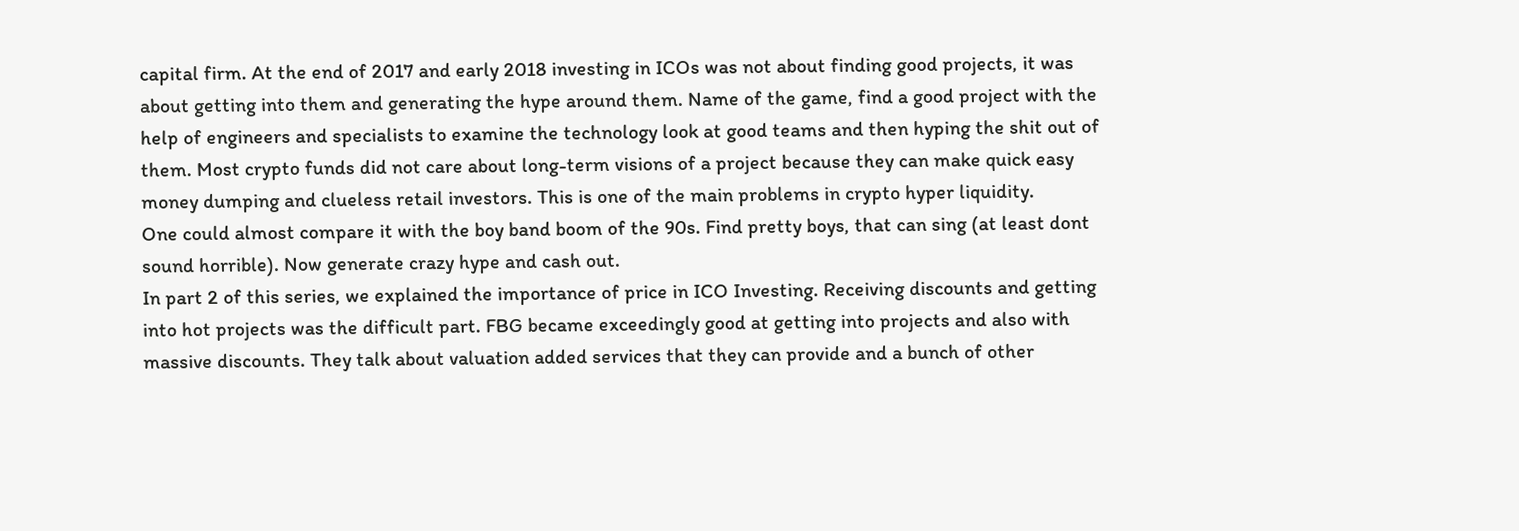capital firm. At the end of 2017 and early 2018 investing in ICOs was not about finding good projects, it was about getting into them and generating the hype around them. Name of the game, find a good project with the help of engineers and specialists to examine the technology look at good teams and then hyping the shit out of them. Most crypto funds did not care about long-term visions of a project because they can make quick easy money dumping and clueless retail investors. This is one of the main problems in crypto hyper liquidity.
One could almost compare it with the boy band boom of the 90s. Find pretty boys, that can sing (at least dont sound horrible). Now generate crazy hype and cash out.
In part 2 of this series, we explained the importance of price in ICO Investing. Receiving discounts and getting into hot projects was the difficult part. FBG became exceedingly good at getting into projects and also with massive discounts. They talk about valuation added services that they can provide and a bunch of other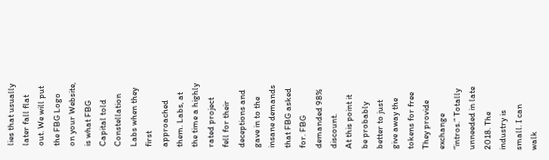lies that usually later fall flat out. We will put the FBG Logo on your Website, is what FBG Capital told Constellation Labs when they first approached them. Labs, at the time a highly rated project fell for their deceptions and gave in to the insane demands that FBG asked for. FBG demanded 98% discount.
At this point it be probably better to just give away the tokens for free
They provide exchange “intros.” Totally unneeded in late 2018. The industry is small. I can walk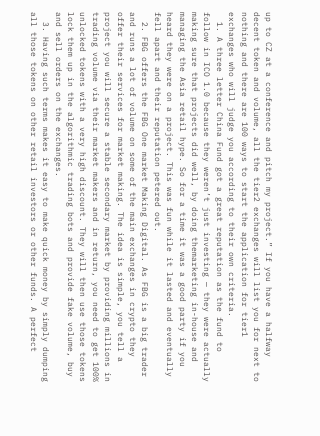up to CZ at a conference and pitch my project.” If you have a halfway decent token and volume, all the tier2 exchanges will list you for next to nothing and there are 100 ways to start the application for tier1 exchanges who will judge you according to their own criteria.
  1. A three letter China Fund got a great reputation as the fund to follow in ICO 1.0 because they weren’t just investing — they were actually making sure that projects did well, by doing themarketing in-house and managing the Asia retail hype. So for a time it was a good party if you heard they were on a project. This was fun while it lasted and eventually fell apart and their reputation petered out.
  2. FBG offers the FBG One market Making Digital. As FBG is a big trader and runs a lot of volume on some of the main exchanges in crypto they offer their services for market making. The idea is simple, you tell a project you will secure a stable secondary market by providing millions in trading volume via their market makers and in return, you need to get 100% unlocked tokens with a very high discount. They will then use those tokens lock them up in the algorithmic trading bots and provide fake volume, buy and sell orders on the exchanges.
  3. Having such terms makes it easy to make quick money by simply dumping all those tokens on other retail investors or other funds. A perfect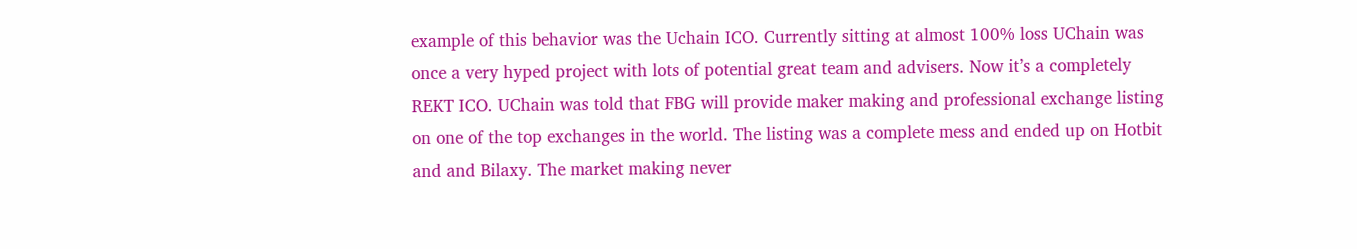example of this behavior was the Uchain ICO. Currently sitting at almost 100% loss UChain was once a very hyped project with lots of potential great team and advisers. Now it’s a completely REKT ICO. UChain was told that FBG will provide maker making and professional exchange listing on one of the top exchanges in the world. The listing was a complete mess and ended up on Hotbit and and Bilaxy. The market making never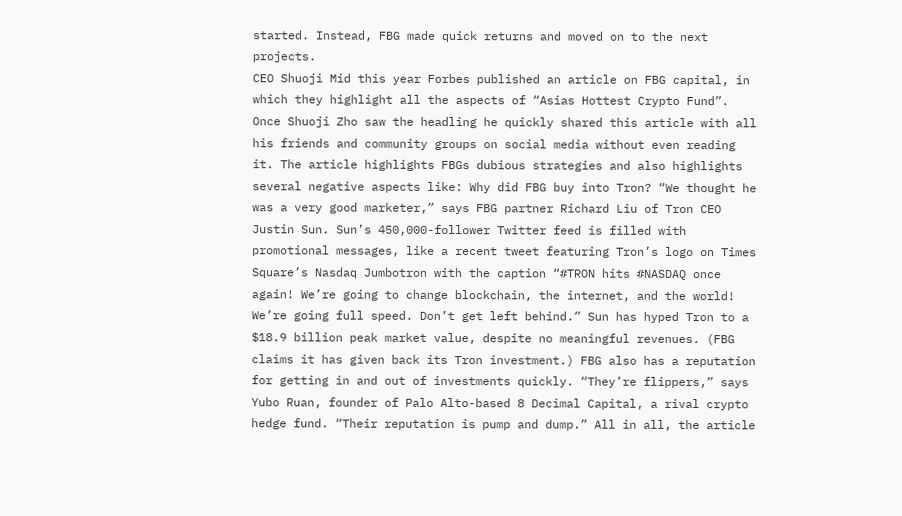started. Instead, FBG made quick returns and moved on to the next projects.
CEO Shuoji Mid this year Forbes published an article on FBG capital, in which they highlight all the aspects of “Asias Hottest Crypto Fund”. Once Shuoji Zho saw the headling he quickly shared this article with all his friends and community groups on social media without even reading it. The article highlights FBGs dubious strategies and also highlights several negative aspects like: Why did FBG buy into Tron? “We thought he was a very good marketer,” says FBG partner Richard Liu of Tron CEO Justin Sun. Sun’s 450,000-follower Twitter feed is filled with promotional messages, like a recent tweet featuring Tron’s logo on Times Square’s Nasdaq Jumbotron with the caption “#TRON hits #NASDAQ once again! We’re going to change blockchain, the internet, and the world! We’re going full speed. Don’t get left behind.” Sun has hyped Tron to a $18.9 billion peak market value, despite no meaningful revenues. (FBG claims it has given back its Tron investment.) FBG also has a reputation for getting in and out of investments quickly. “They’re flippers,” says Yubo Ruan, founder of Palo Alto-based 8 Decimal Capital, a rival crypto hedge fund. “Their reputation is pump and dump.” All in all, the article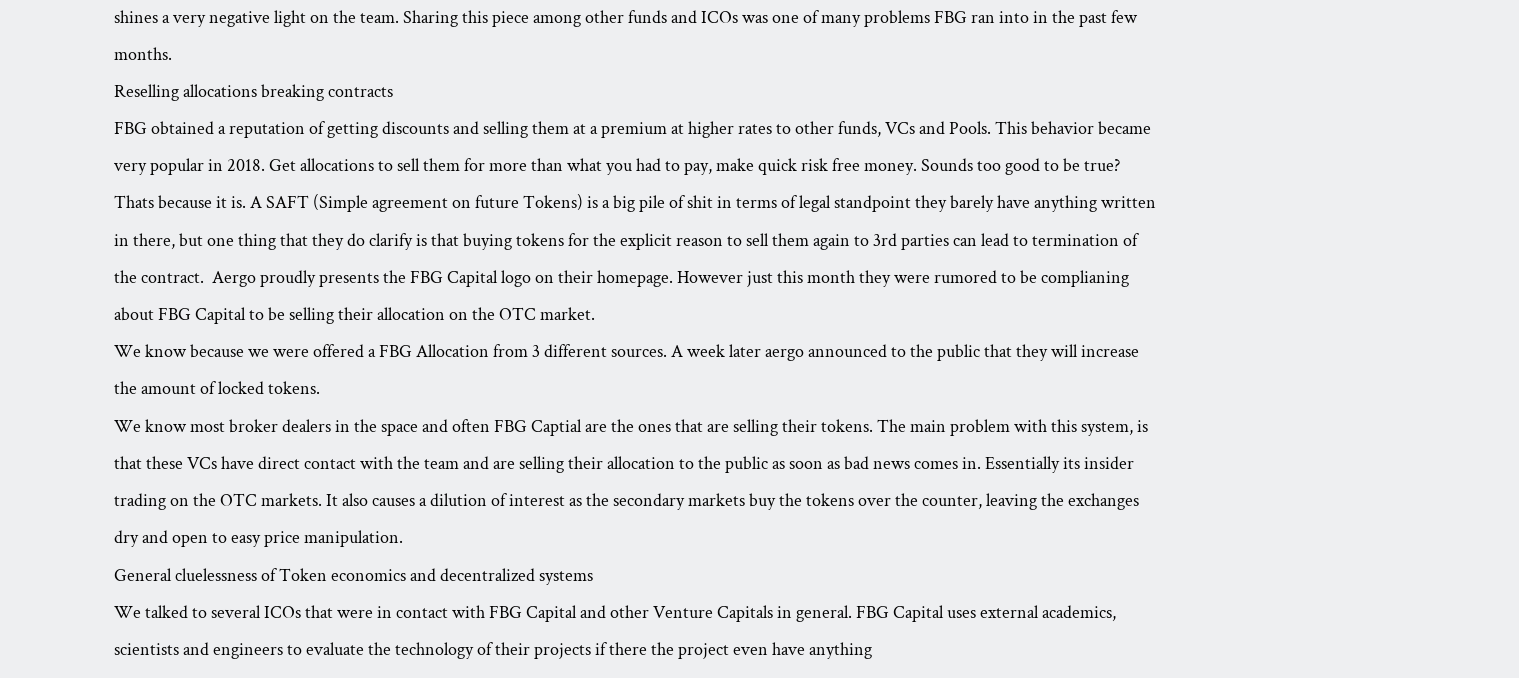shines a very negative light on the team. Sharing this piece among other funds and ICOs was one of many problems FBG ran into in the past few months.
Reselling allocations breaking contracts
FBG obtained a reputation of getting discounts and selling them at a premium at higher rates to other funds, VCs and Pools. This behavior became very popular in 2018. Get allocations to sell them for more than what you had to pay, make quick risk free money. Sounds too good to be true? Thats because it is. A SAFT (Simple agreement on future Tokens) is a big pile of shit in terms of legal standpoint they barely have anything written in there, but one thing that they do clarify is that buying tokens for the explicit reason to sell them again to 3rd parties can lead to termination of the contract.  Aergo proudly presents the FBG Capital logo on their homepage. However just this month they were rumored to be complianing about FBG Capital to be selling their allocation on the OTC market.
We know because we were offered a FBG Allocation from 3 different sources. A week later aergo announced to the public that they will increase the amount of locked tokens.
We know most broker dealers in the space and often FBG Captial are the ones that are selling their tokens. The main problem with this system, is that these VCs have direct contact with the team and are selling their allocation to the public as soon as bad news comes in. Essentially its insider trading on the OTC markets. It also causes a dilution of interest as the secondary markets buy the tokens over the counter, leaving the exchanges dry and open to easy price manipulation.
General cluelessness of Token economics and decentralized systems
We talked to several ICOs that were in contact with FBG Capital and other Venture Capitals in general. FBG Capital uses external academics, scientists and engineers to evaluate the technology of their projects if there the project even have anything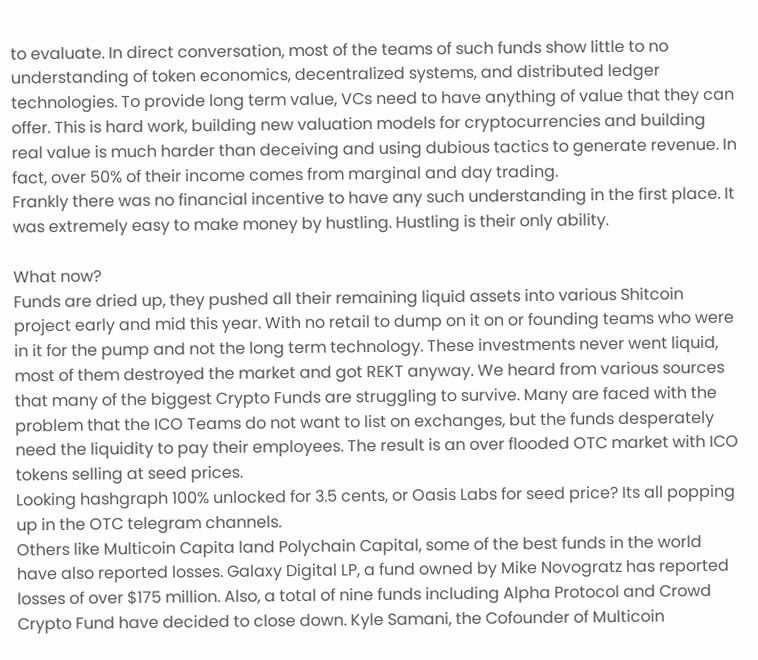to evaluate. In direct conversation, most of the teams of such funds show little to no understanding of token economics, decentralized systems, and distributed ledger technologies. To provide long term value, VCs need to have anything of value that they can offer. This is hard work, building new valuation models for cryptocurrencies and building real value is much harder than deceiving and using dubious tactics to generate revenue. In fact, over 50% of their income comes from marginal and day trading.
Frankly there was no financial incentive to have any such understanding in the first place. It was extremely easy to make money by hustling. Hustling is their only ability.

What now?
Funds are dried up, they pushed all their remaining liquid assets into various Shitcoin project early and mid this year. With no retail to dump on it on or founding teams who were in it for the pump and not the long term technology. These investments never went liquid, most of them destroyed the market and got REKT anyway. We heard from various sources that many of the biggest Crypto Funds are struggling to survive. Many are faced with the problem that the ICO Teams do not want to list on exchanges, but the funds desperately need the liquidity to pay their employees. The result is an over flooded OTC market with ICO tokens selling at seed prices.
Looking hashgraph 100% unlocked for 3.5 cents, or Oasis Labs for seed price? Its all popping up in the OTC telegram channels.
Others like Multicoin Capita land Polychain Capital, some of the best funds in the world have also reported losses. Galaxy Digital LP, a fund owned by Mike Novogratz has reported losses of over $175 million. Also, a total of nine funds including Alpha Protocol and Crowd Crypto Fund have decided to close down. Kyle Samani, the Cofounder of Multicoin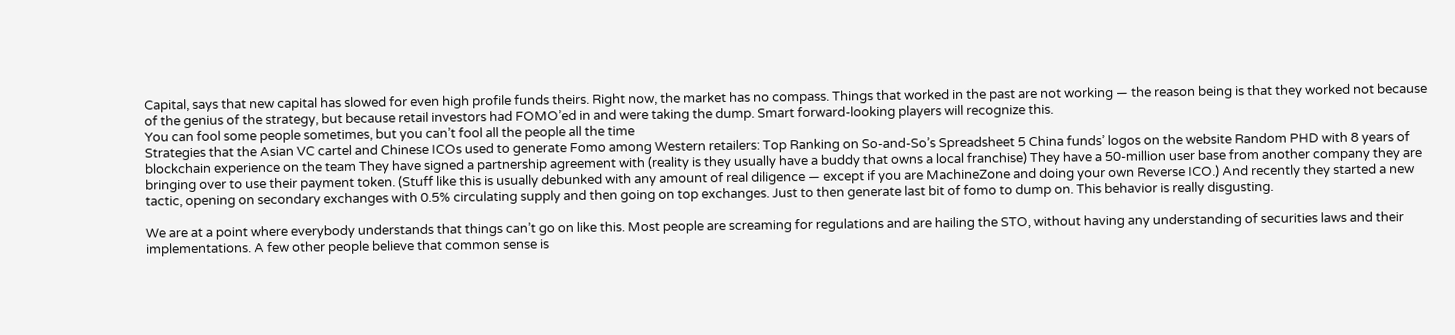Capital, says that new capital has slowed for even high profile funds theirs. Right now, the market has no compass. Things that worked in the past are not working — the reason being is that they worked not because of the genius of the strategy, but because retail investors had FOMO’ed in and were taking the dump. Smart forward-looking players will recognize this.
You can fool some people sometimes, but you can’t fool all the people all the time
Strategies that the Asian VC cartel and Chinese ICOs used to generate Fomo among Western retailers: Top Ranking on So-and-So’s Spreadsheet 5 China funds’ logos on the website Random PHD with 8 years of blockchain experience on the team They have signed a partnership agreement with (reality is they usually have a buddy that owns a local franchise) They have a 50-million user base from another company they are bringing over to use their payment token. (Stuff like this is usually debunked with any amount of real diligence — except if you are MachineZone and doing your own Reverse ICO.) And recently they started a new tactic, opening on secondary exchanges with 0.5% circulating supply and then going on top exchanges. Just to then generate last bit of fomo to dump on. This behavior is really disgusting.

We are at a point where everybody understands that things can’t go on like this. Most people are screaming for regulations and are hailing the STO, without having any understanding of securities laws and their implementations. A few other people believe that common sense is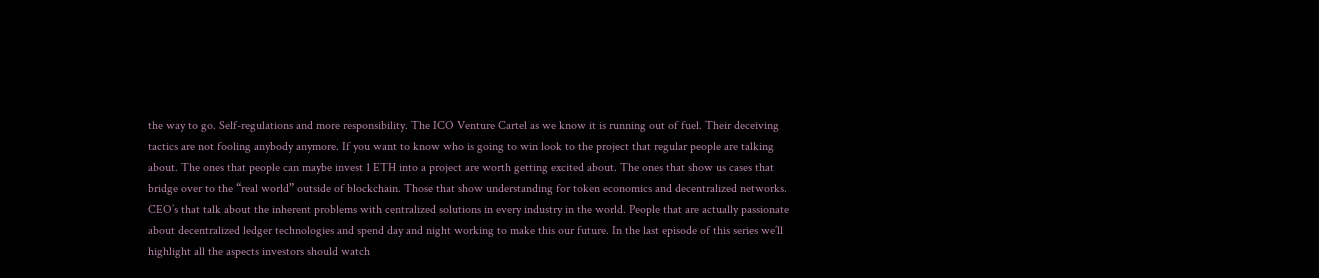the way to go. Self-regulations and more responsibility. The ICO Venture Cartel as we know it is running out of fuel. Their deceiving tactics are not fooling anybody anymore. If you want to know who is going to win look to the project that regular people are talking about. The ones that people can maybe invest 1 ETH into a project are worth getting excited about. The ones that show us cases that bridge over to the “real world” outside of blockchain. Those that show understanding for token economics and decentralized networks. CEO’s that talk about the inherent problems with centralized solutions in every industry in the world. People that are actually passionate about decentralized ledger technologies and spend day and night working to make this our future. In the last episode of this series we’ll highlight all the aspects investors should watch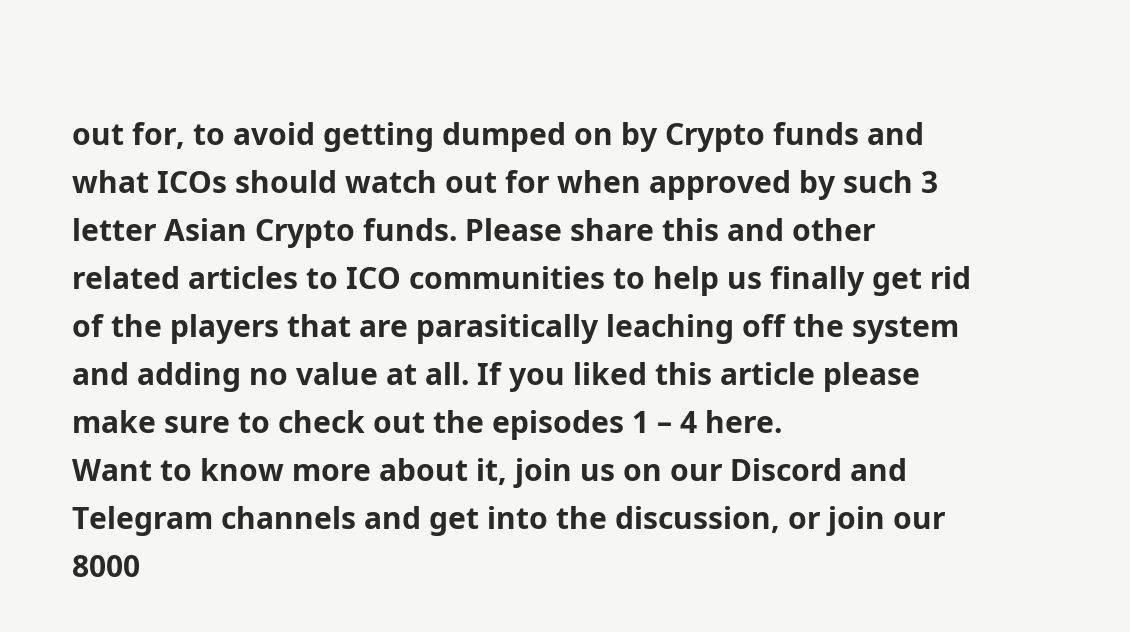out for, to avoid getting dumped on by Crypto funds and what ICOs should watch out for when approved by such 3 letter Asian Crypto funds. Please share this and other related articles to ICO communities to help us finally get rid of the players that are parasitically leaching off the system and adding no value at all. If you liked this article please make sure to check out the episodes 1 – 4 here.
Want to know more about it, join us on our Discord and Telegram channels and get into the discussion, or join our 8000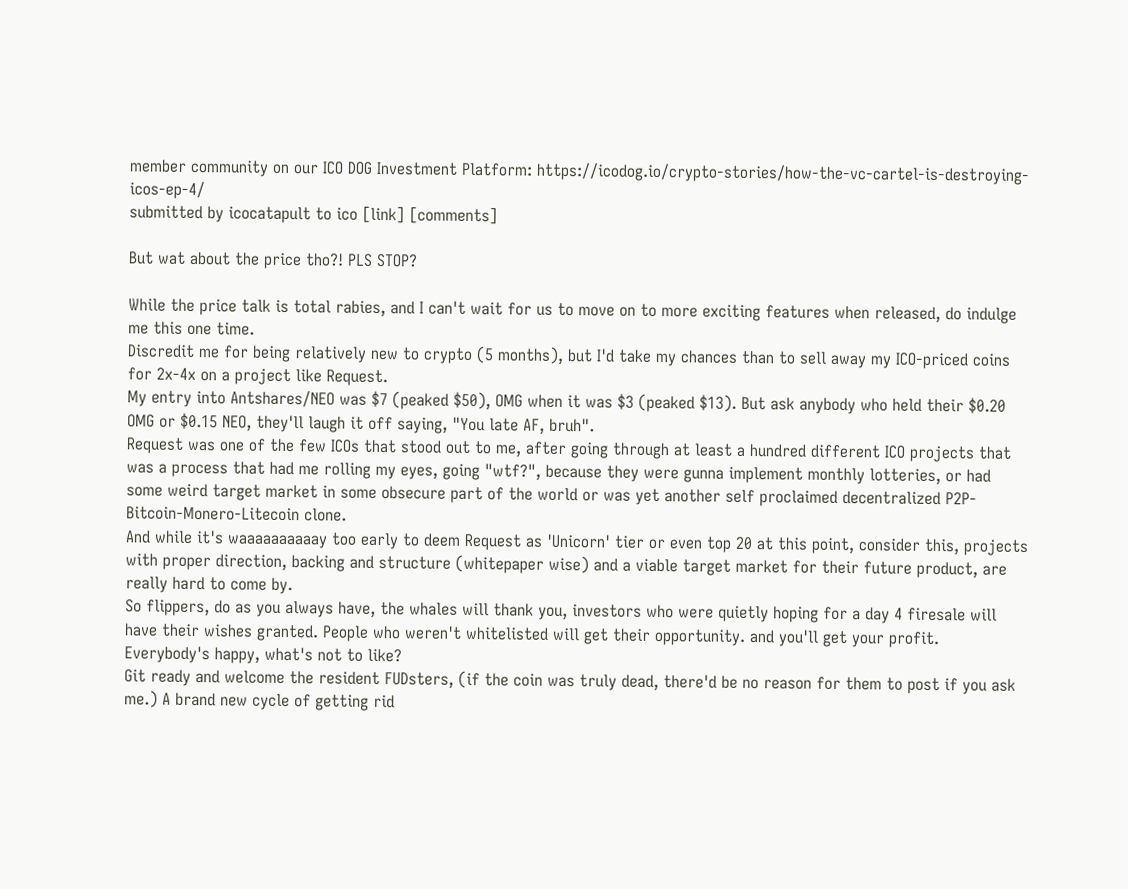member community on our ICO DOG Investment Platform: https://icodog.io/crypto-stories/how-the-vc-cartel-is-destroying-icos-ep-4/
submitted by icocatapult to ico [link] [comments]

But wat about the price tho?! PLS STOP?

While the price talk is total rabies, and I can't wait for us to move on to more exciting features when released, do indulge me this one time.
Discredit me for being relatively new to crypto (5 months), but I'd take my chances than to sell away my ICO-priced coins for 2x-4x on a project like Request.
My entry into Antshares/NEO was $7 (peaked $50), OMG when it was $3 (peaked $13). But ask anybody who held their $0.20 OMG or $0.15 NEO, they'll laugh it off saying, "You late AF, bruh".
Request was one of the few ICOs that stood out to me, after going through at least a hundred different ICO projects that was a process that had me rolling my eyes, going "wtf?", because they were gunna implement monthly lotteries, or had some weird target market in some obsecure part of the world or was yet another self proclaimed decentralized P2P-Bitcoin-Monero-Litecoin clone.
And while it's waaaaaaaaaay too early to deem Request as 'Unicorn' tier or even top 20 at this point, consider this, projects with proper direction, backing and structure (whitepaper wise) and a viable target market for their future product, are really hard to come by.
So flippers, do as you always have, the whales will thank you, investors who were quietly hoping for a day 4 firesale will have their wishes granted. People who weren't whitelisted will get their opportunity. and you'll get your profit. Everybody's happy, what's not to like?
Git ready and welcome the resident FUDsters, (if the coin was truly dead, there'd be no reason for them to post if you ask me.) A brand new cycle of getting rid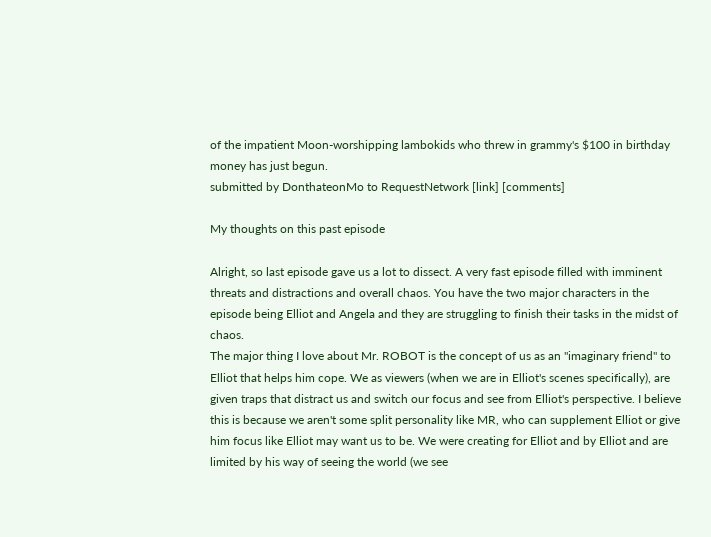of the impatient Moon-worshipping lambokids who threw in grammy's $100 in birthday money has just begun.
submitted by DonthateonMo to RequestNetwork [link] [comments]

My thoughts on this past episode

Alright, so last episode gave us a lot to dissect. A very fast episode filled with imminent threats and distractions and overall chaos. You have the two major characters in the episode being Elliot and Angela and they are struggling to finish their tasks in the midst of chaos.
The major thing I love about Mr. ROBOT is the concept of us as an "imaginary friend" to Elliot that helps him cope. We as viewers (when we are in Elliot's scenes specifically), are given traps that distract us and switch our focus and see from Elliot's perspective. I believe this is because we aren't some split personality like MR, who can supplement Elliot or give him focus like Elliot may want us to be. We were creating for Elliot and by Elliot and are limited by his way of seeing the world (we see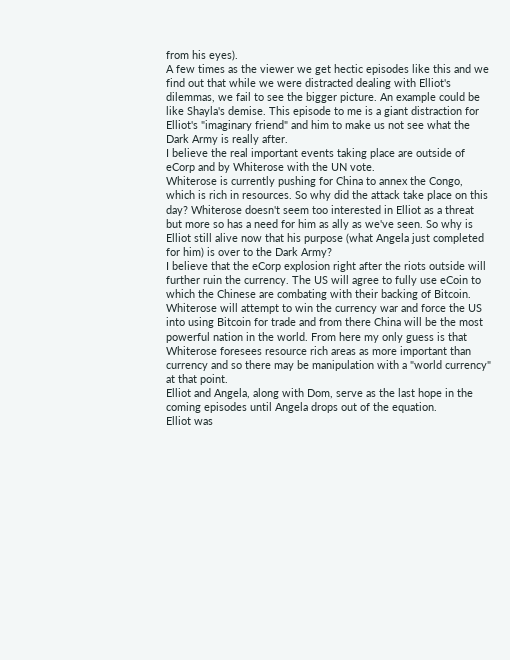from his eyes).
A few times as the viewer we get hectic episodes like this and we find out that while we were distracted dealing with Elliot's dilemmas, we fail to see the bigger picture. An example could be like Shayla's demise. This episode to me is a giant distraction for Elliot's "imaginary friend" and him to make us not see what the Dark Army is really after.
I believe the real important events taking place are outside of eCorp and by Whiterose with the UN vote.
Whiterose is currently pushing for China to annex the Congo, which is rich in resources. So why did the attack take place on this day? Whiterose doesn't seem too interested in Elliot as a threat but more so has a need for him as ally as we've seen. So why is Elliot still alive now that his purpose (what Angela just completed for him) is over to the Dark Army?
I believe that the eCorp explosion right after the riots outside will further ruin the currency. The US will agree to fully use eCoin to which the Chinese are combating with their backing of Bitcoin. Whiterose will attempt to win the currency war and force the US into using Bitcoin for trade and from there China will be the most powerful nation in the world. From here my only guess is that Whiterose foresees resource rich areas as more important than currency and so there may be manipulation with a "world currency" at that point.
Elliot and Angela, along with Dom, serve as the last hope in the coming episodes until Angela drops out of the equation.
Elliot was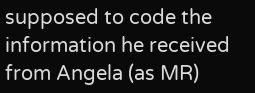supposed to code the information he received from Angela (as MR)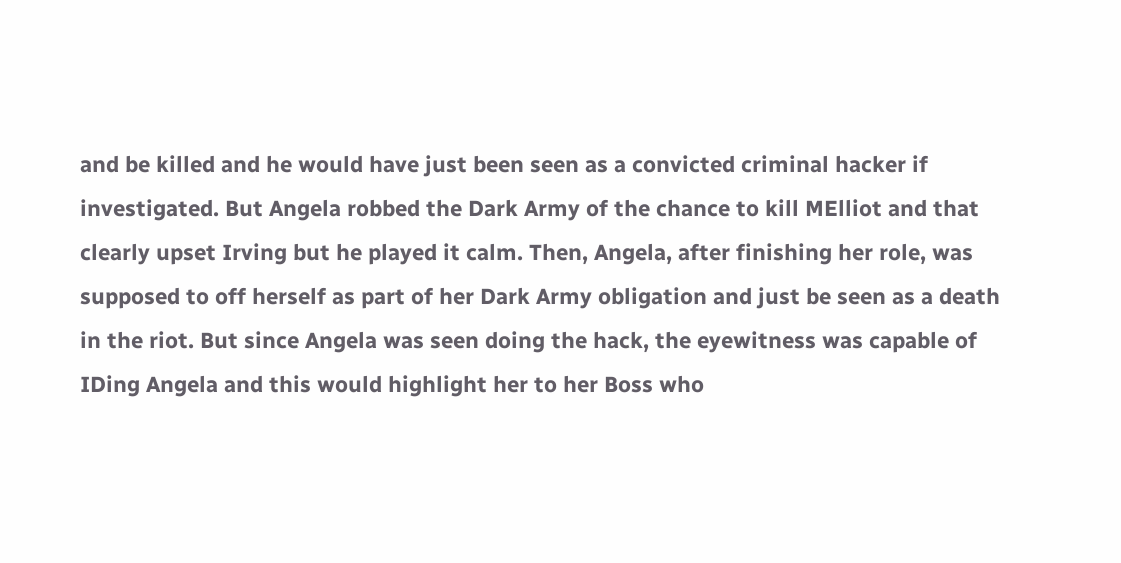and be killed and he would have just been seen as a convicted criminal hacker if investigated. But Angela robbed the Dark Army of the chance to kill MElliot and that clearly upset Irving but he played it calm. Then, Angela, after finishing her role, was supposed to off herself as part of her Dark Army obligation and just be seen as a death in the riot. But since Angela was seen doing the hack, the eyewitness was capable of IDing Angela and this would highlight her to her Boss who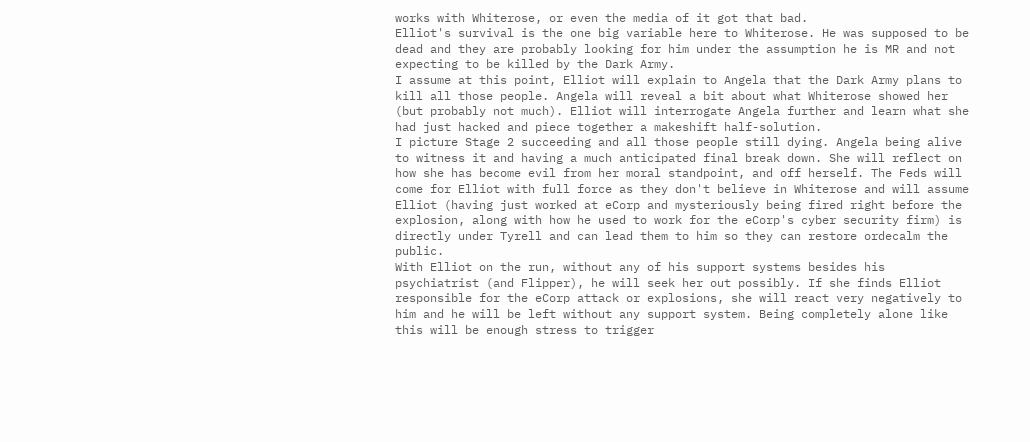works with Whiterose, or even the media of it got that bad.
Elliot's survival is the one big variable here to Whiterose. He was supposed to be dead and they are probably looking for him under the assumption he is MR and not expecting to be killed by the Dark Army.
I assume at this point, Elliot will explain to Angela that the Dark Army plans to kill all those people. Angela will reveal a bit about what Whiterose showed her (but probably not much). Elliot will interrogate Angela further and learn what she had just hacked and piece together a makeshift half-solution.
I picture Stage 2 succeeding and all those people still dying. Angela being alive to witness it and having a much anticipated final break down. She will reflect on how she has become evil from her moral standpoint, and off herself. The Feds will come for Elliot with full force as they don't believe in Whiterose and will assume Elliot (having just worked at eCorp and mysteriously being fired right before the explosion, along with how he used to work for the eCorp's cyber security firm) is directly under Tyrell and can lead them to him so they can restore ordecalm the public.
With Elliot on the run, without any of his support systems besides his psychiatrist (and Flipper), he will seek her out possibly. If she finds Elliot responsible for the eCorp attack or explosions, she will react very negatively to him and he will be left without any support system. Being completely alone like this will be enough stress to trigger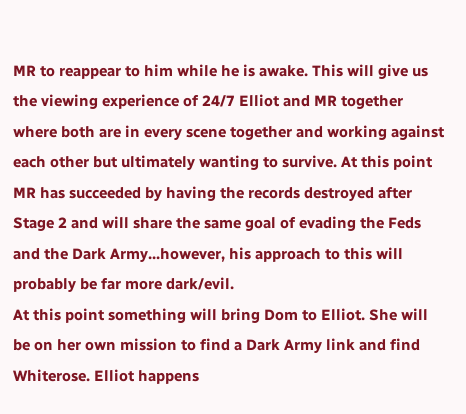MR to reappear to him while he is awake. This will give us the viewing experience of 24/7 Elliot and MR together where both are in every scene together and working against each other but ultimately wanting to survive. At this point MR has succeeded by having the records destroyed after Stage 2 and will share the same goal of evading the Feds and the Dark Army...however, his approach to this will probably be far more dark/evil.
At this point something will bring Dom to Elliot. She will be on her own mission to find a Dark Army link and find Whiterose. Elliot happens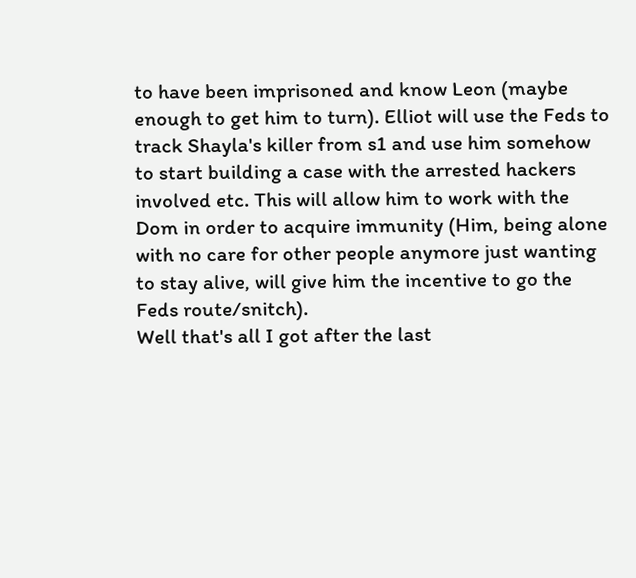to have been imprisoned and know Leon (maybe enough to get him to turn). Elliot will use the Feds to track Shayla's killer from s1 and use him somehow to start building a case with the arrested hackers involved etc. This will allow him to work with the Dom in order to acquire immunity (Him, being alone with no care for other people anymore just wanting to stay alive, will give him the incentive to go the Feds route/snitch).
Well that's all I got after the last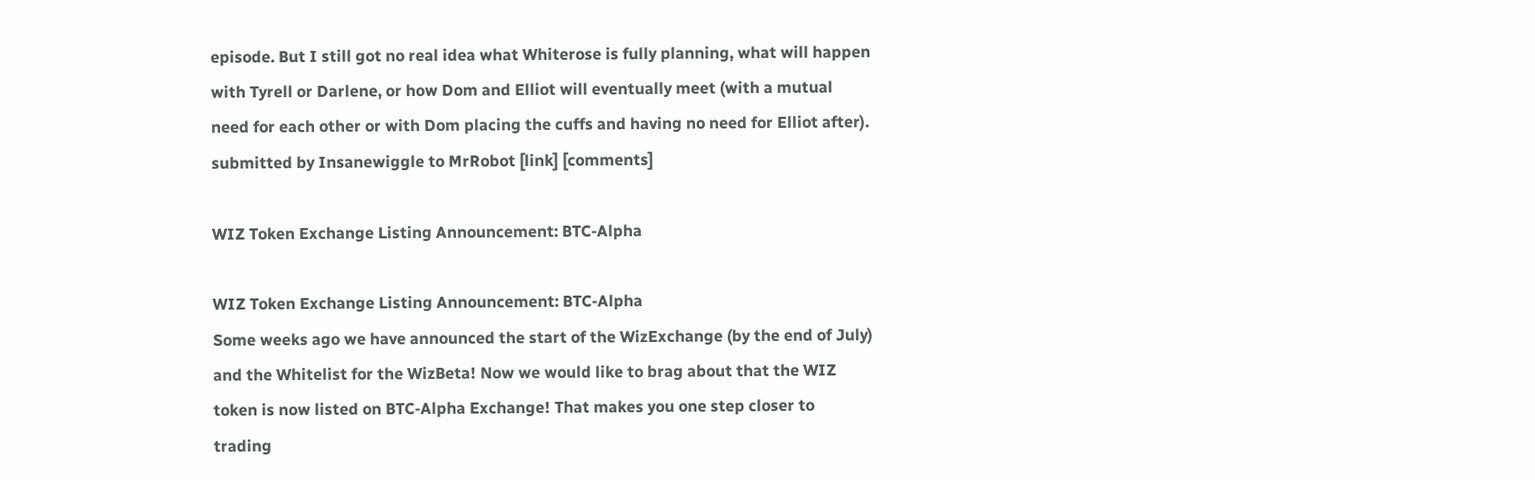episode. But I still got no real idea what Whiterose is fully planning, what will happen with Tyrell or Darlene, or how Dom and Elliot will eventually meet (with a mutual need for each other or with Dom placing the cuffs and having no need for Elliot after).
submitted by Insanewiggle to MrRobot [link] [comments]

WIZ Token Exchange Listing Announcement: BTC-Alpha

WIZ Token Exchange Listing Announcement: BTC-Alpha
Some weeks ago we have announced the start of the WizExchange (by the end of July) and the Whitelist for the WizBeta! Now we would like to brag about that the WIZ token is now listed on BTC-Alpha Exchange! That makes you one step closer to trading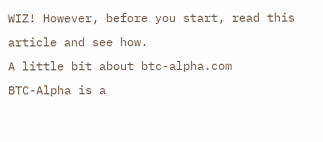WIZ! However, before you start, read this article and see how.
A little bit about btc-alpha.com
BTC-Alpha is a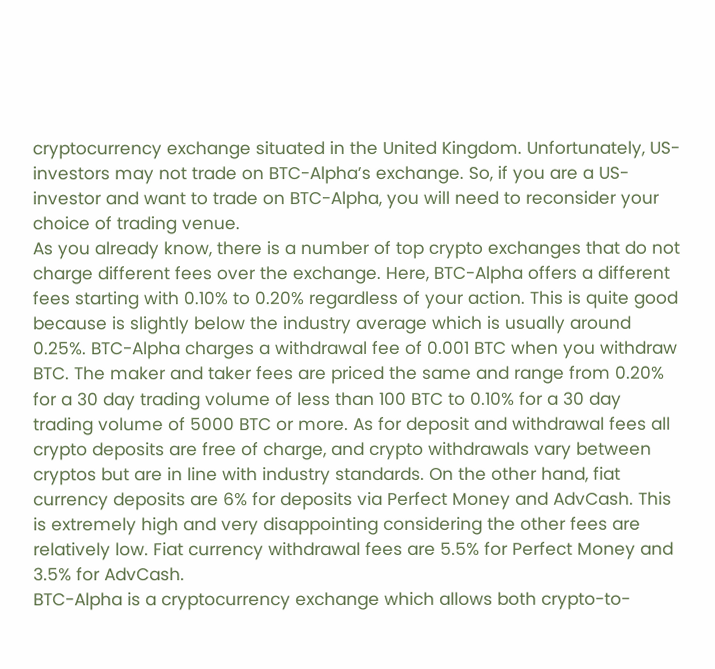cryptocurrency exchange situated in the United Kingdom. Unfortunately, US-investors may not trade on BTC-Alpha’s exchange. So, if you are a US-investor and want to trade on BTC-Alpha, you will need to reconsider your choice of trading venue.
As you already know, there is a number of top crypto exchanges that do not charge different fees over the exchange. Here, BTC-Alpha offers a different fees starting with 0.10% to 0.20% regardless of your action. This is quite good because is slightly below the industry average which is usually around 0.25%. BTC-Alpha charges a withdrawal fee of 0.001 BTC when you withdraw BTC. The maker and taker fees are priced the same and range from 0.20% for a 30 day trading volume of less than 100 BTC to 0.10% for a 30 day trading volume of 5000 BTC or more. As for deposit and withdrawal fees all crypto deposits are free of charge, and crypto withdrawals vary between cryptos but are in line with industry standards. On the other hand, fiat currency deposits are 6% for deposits via Perfect Money and AdvCash. This is extremely high and very disappointing considering the other fees are relatively low. Fiat currency withdrawal fees are 5.5% for Perfect Money and 3.5% for AdvCash.
BTC-Alpha is a cryptocurrency exchange which allows both crypto-to-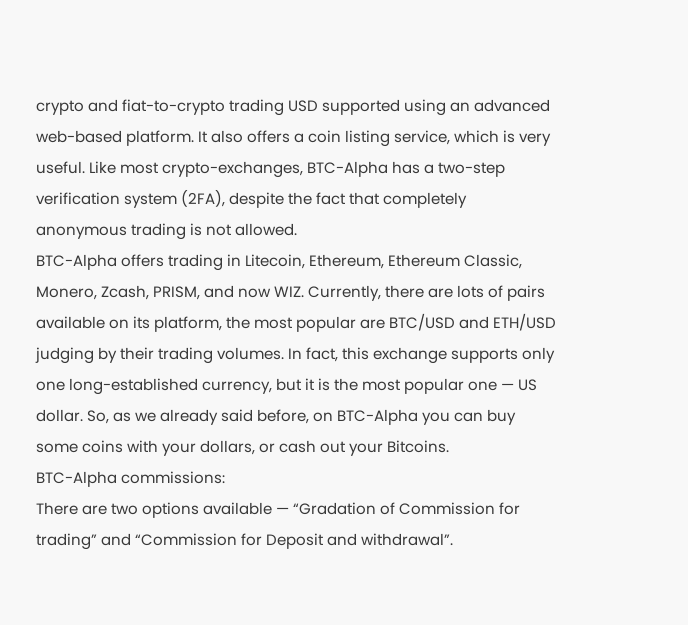crypto and fiat-to-crypto trading USD supported using an advanced web-based platform. It also offers a coin listing service, which is very useful. Like most crypto-exchanges, BTC-Alpha has a two-step verification system (2FA), despite the fact that completely anonymous trading is not allowed.
BTC-Alpha offers trading in Litecoin, Ethereum, Ethereum Classic, Monero, Zcash, PRISM, and now WIZ. Currently, there are lots of pairs available on its platform, the most popular are BTC/USD and ETH/USD judging by their trading volumes. In fact, this exchange supports only one long-established currency, but it is the most popular one — US dollar. So, as we already said before, on BTC-Alpha you can buy some coins with your dollars, or cash out your Bitcoins.
BTC-Alpha commissions:
There are two options available — “Gradation of Commission for trading” and “Commission for Deposit and withdrawal”.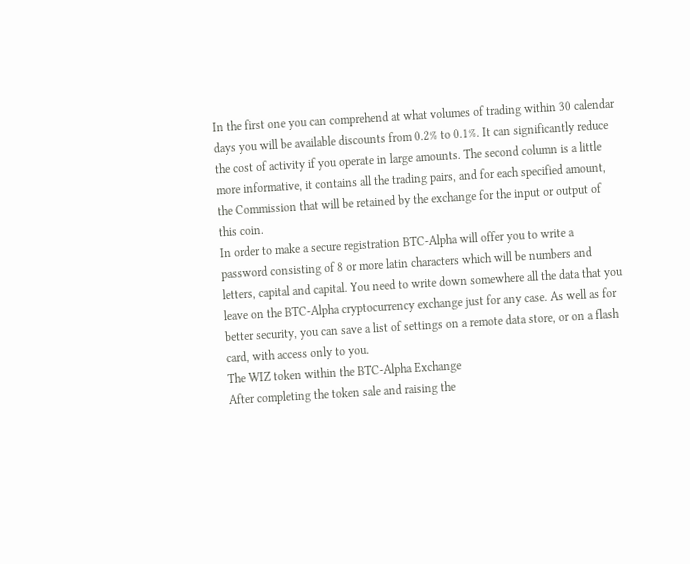In the first one you can comprehend at what volumes of trading within 30 calendar days you will be available discounts from 0.2% to 0.1%. It can significantly reduce the cost of activity if you operate in large amounts. The second column is a little more informative, it contains all the trading pairs, and for each specified amount, the Commission that will be retained by the exchange for the input or output of this coin.
In order to make a secure registration BTC-Alpha will offer you to write a password consisting of 8 or more latin characters which will be numbers and letters, capital and capital. You need to write down somewhere all the data that you leave on the BTC-Alpha cryptocurrency exchange just for any case. As well as for better security, you can save a list of settings on a remote data store, or on a flash card, with access only to you.
The WIZ token within the BTC-Alpha Exchange
After completing the token sale and raising the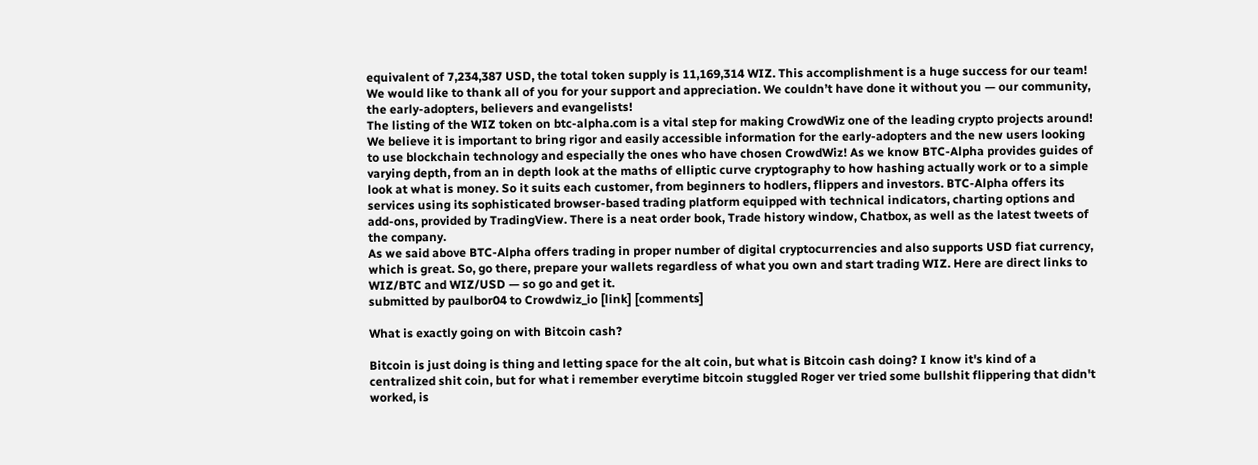equivalent of 7,234,387 USD, the total token supply is 11,169,314 WIZ. This accomplishment is a huge success for our team! We would like to thank all of you for your support and appreciation. We couldn’t have done it without you — our community, the early-adopters, believers and evangelists!
The listing of the WIZ token on btc-alpha.com is a vital step for making CrowdWiz one of the leading crypto projects around! We believe it is important to bring rigor and easily accessible information for the early-adopters and the new users looking to use blockchain technology and especially the ones who have chosen CrowdWiz! As we know BTC-Alpha provides guides of varying depth, from an in depth look at the maths of elliptic curve cryptography to how hashing actually work or to a simple look at what is money. So it suits each customer, from beginners to hodlers, flippers and investors. BTC-Alpha offers its services using its sophisticated browser-based trading platform equipped with technical indicators, charting options and add-ons, provided by TradingView. There is a neat order book, Trade history window, Chatbox, as well as the latest tweets of the company.
As we said above BTC-Alpha offers trading in proper number of digital cryptocurrencies and also supports USD fiat currency, which is great. So, go there, prepare your wallets regardless of what you own and start trading WIZ. Here are direct links to WIZ/BTC and WIZ/USD — so go and get it.
submitted by paulbor04 to Crowdwiz_io [link] [comments]

What is exactly going on with Bitcoin cash?

Bitcoin is just doing is thing and letting space for the alt coin, but what is Bitcoin cash doing? I know it's kind of a centralized shit coin, but for what i remember everytime bitcoin stuggled Roger ver tried some bullshit flippering that didn't worked, is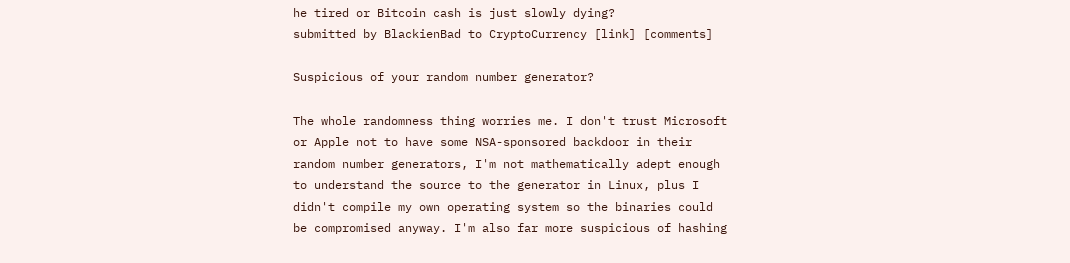he tired or Bitcoin cash is just slowly dying?
submitted by BlackienBad to CryptoCurrency [link] [comments]

Suspicious of your random number generator?

The whole randomness thing worries me. I don't trust Microsoft or Apple not to have some NSA-sponsored backdoor in their random number generators, I'm not mathematically adept enough to understand the source to the generator in Linux, plus I didn't compile my own operating system so the binaries could be compromised anyway. I'm also far more suspicious of hashing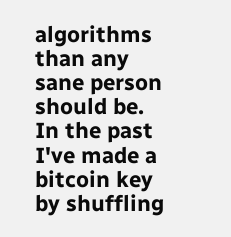algorithms than any sane person should be.
In the past I've made a bitcoin key by shuffling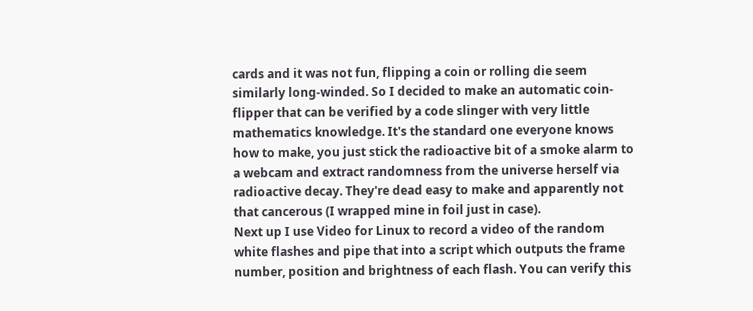cards and it was not fun, flipping a coin or rolling die seem similarly long-winded. So I decided to make an automatic coin-flipper that can be verified by a code slinger with very little mathematics knowledge. It's the standard one everyone knows how to make, you just stick the radioactive bit of a smoke alarm to a webcam and extract randomness from the universe herself via radioactive decay. They're dead easy to make and apparently not that cancerous (I wrapped mine in foil just in case).
Next up I use Video for Linux to record a video of the random white flashes and pipe that into a script which outputs the frame number, position and brightness of each flash. You can verify this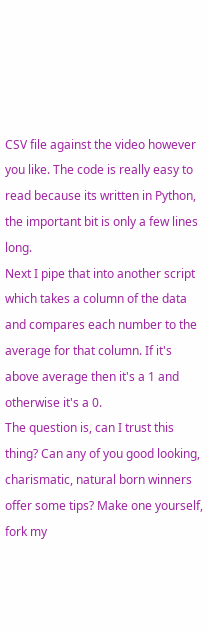CSV file against the video however you like. The code is really easy to read because its written in Python, the important bit is only a few lines long.
Next I pipe that into another script which takes a column of the data and compares each number to the average for that column. If it's above average then it's a 1 and otherwise it's a 0.
The question is, can I trust this thing? Can any of you good looking, charismatic, natural born winners offer some tips? Make one yourself, fork my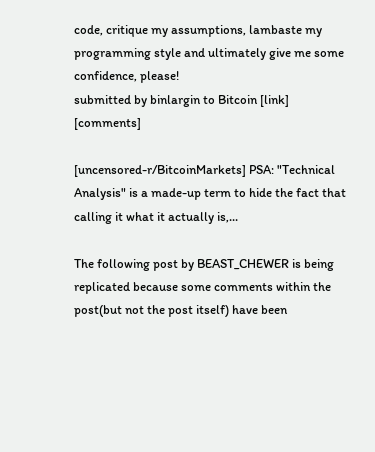code, critique my assumptions, lambaste my programming style and ultimately give me some confidence, please!
submitted by binlargin to Bitcoin [link] [comments]

[uncensored-r/BitcoinMarkets] PSA: "Technical Analysis" is a made-up term to hide the fact that calling it what it actually is,...

The following post by BEAST_CHEWER is being replicated because some comments within the post(but not the post itself) have been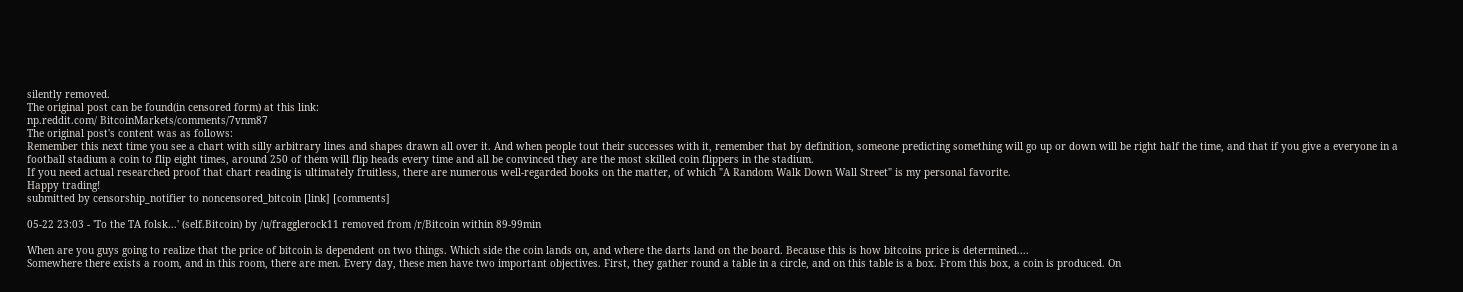silently removed.
The original post can be found(in censored form) at this link:
np.reddit.com/ BitcoinMarkets/comments/7vnm87
The original post's content was as follows:
Remember this next time you see a chart with silly arbitrary lines and shapes drawn all over it. And when people tout their successes with it, remember that by definition, someone predicting something will go up or down will be right half the time, and that if you give a everyone in a football stadium a coin to flip eight times, around 250 of them will flip heads every time and all be convinced they are the most skilled coin flippers in the stadium.
If you need actual researched proof that chart reading is ultimately fruitless, there are numerous well-regarded books on the matter, of which "A Random Walk Down Wall Street" is my personal favorite.
Happy trading!
submitted by censorship_notifier to noncensored_bitcoin [link] [comments]

05-22 23:03 - 'To the TA folsk...' (self.Bitcoin) by /u/fragglerock11 removed from /r/Bitcoin within 89-99min

When are you guys going to realize that the price of bitcoin is dependent on two things. Which side the coin lands on, and where the darts land on the board. Because this is how bitcoins price is determined....
Somewhere there exists a room, and in this room, there are men. Every day, these men have two important objectives. First, they gather round a table in a circle, and on this table is a box. From this box, a coin is produced. On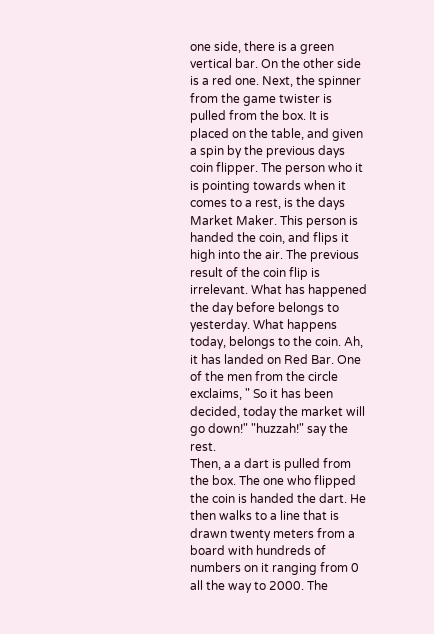one side, there is a green vertical bar. On the other side is a red one. Next, the spinner from the game twister is pulled from the box. It is placed on the table, and given a spin by the previous days coin flipper. The person who it is pointing towards when it comes to a rest, is the days Market Maker. This person is handed the coin, and flips it high into the air. The previous result of the coin flip is irrelevant. What has happened the day before belongs to yesterday. What happens today, belongs to the coin. Ah, it has landed on Red Bar. One of the men from the circle exclaims, " So it has been decided, today the market will go down!" "huzzah!" say the rest.
Then, a a dart is pulled from the box. The one who flipped the coin is handed the dart. He then walks to a line that is drawn twenty meters from a board with hundreds of numbers on it ranging from 0 all the way to 2000. The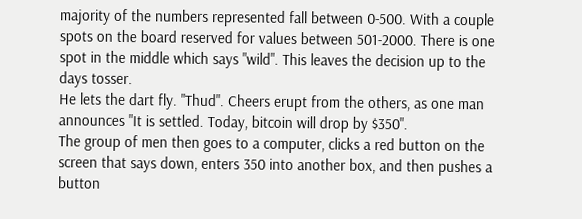majority of the numbers represented fall between 0-500. With a couple spots on the board reserved for values between 501-2000. There is one spot in the middle which says "wild". This leaves the decision up to the days tosser.
He lets the dart fly. "Thud". Cheers erupt from the others, as one man announces "It is settled. Today, bitcoin will drop by $350".
The group of men then goes to a computer, clicks a red button on the screen that says down, enters 350 into another box, and then pushes a button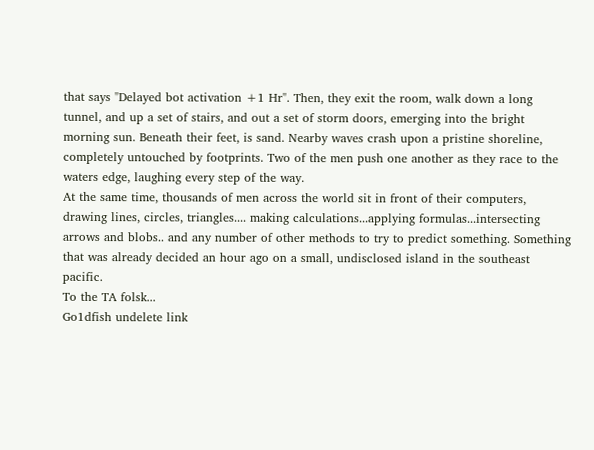that says "Delayed bot activation +1 Hr". Then, they exit the room, walk down a long tunnel, and up a set of stairs, and out a set of storm doors, emerging into the bright morning sun. Beneath their feet, is sand. Nearby waves crash upon a pristine shoreline, completely untouched by footprints. Two of the men push one another as they race to the waters edge, laughing every step of the way.
At the same time, thousands of men across the world sit in front of their computers, drawing lines, circles, triangles.... making calculations...applying formulas...intersecting arrows and blobs.. and any number of other methods to try to predict something. Something that was already decided an hour ago on a small, undisclosed island in the southeast pacific.
To the TA folsk...
Go1dfish undelete link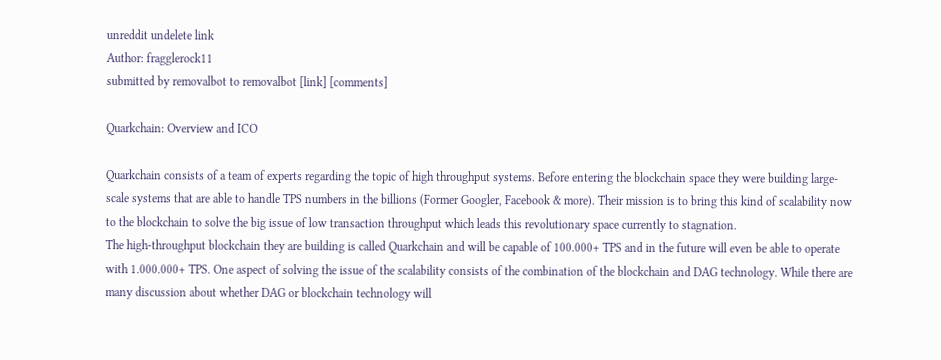unreddit undelete link
Author: fragglerock11
submitted by removalbot to removalbot [link] [comments]

Quarkchain: Overview and ICO

Quarkchain consists of a team of experts regarding the topic of high throughput systems. Before entering the blockchain space they were building large-scale systems that are able to handle TPS numbers in the billions (Former Googler, Facebook & more). Their mission is to bring this kind of scalability now to the blockchain to solve the big issue of low transaction throughput which leads this revolutionary space currently to stagnation.
The high-throughput blockchain they are building is called Quarkchain and will be capable of 100.000+ TPS and in the future will even be able to operate with 1.000.000+ TPS. One aspect of solving the issue of the scalability consists of the combination of the blockchain and DAG technology. While there are many discussion about whether DAG or blockchain technology will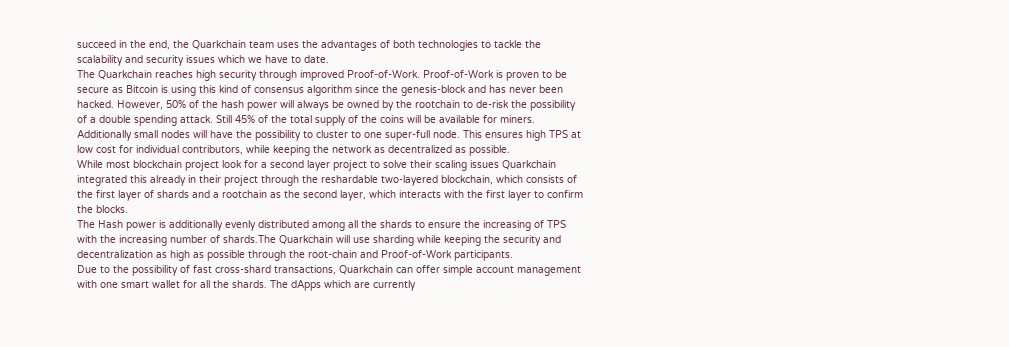succeed in the end, the Quarkchain team uses the advantages of both technologies to tackle the scalability and security issues which we have to date.
The Quarkchain reaches high security through improved Proof-of-Work. Proof-of-Work is proven to be secure as Bitcoin is using this kind of consensus algorithm since the genesis-block and has never been hacked. However, 50% of the hash power will always be owned by the rootchain to de-risk the possibility of a double spending attack. Still 45% of the total supply of the coins will be available for miners. Additionally small nodes will have the possibility to cluster to one super-full node. This ensures high TPS at low cost for individual contributors, while keeping the network as decentralized as possible.
While most blockchain project look for a second layer project to solve their scaling issues Quarkchain integrated this already in their project through the reshardable two-layered blockchain, which consists of the first layer of shards and a rootchain as the second layer, which interacts with the first layer to confirm the blocks.
The Hash power is additionally evenly distributed among all the shards to ensure the increasing of TPS with the increasing number of shards.The Quarkchain will use sharding while keeping the security and decentralization as high as possible through the root-chain and Proof-of-Work participants.
Due to the possibility of fast cross-shard transactions, Quarkchain can offer simple account management with one smart wallet for all the shards. The dApps which are currently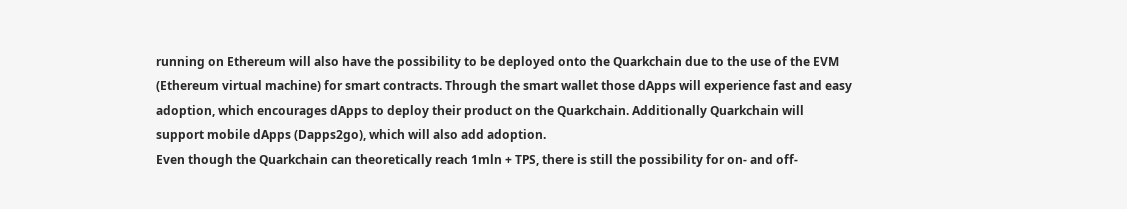running on Ethereum will also have the possibility to be deployed onto the Quarkchain due to the use of the EVM (Ethereum virtual machine) for smart contracts. Through the smart wallet those dApps will experience fast and easy adoption, which encourages dApps to deploy their product on the Quarkchain. Additionally Quarkchain will support mobile dApps (Dapps2go), which will also add adoption.
Even though the Quarkchain can theoretically reach 1mln + TPS, there is still the possibility for on- and off-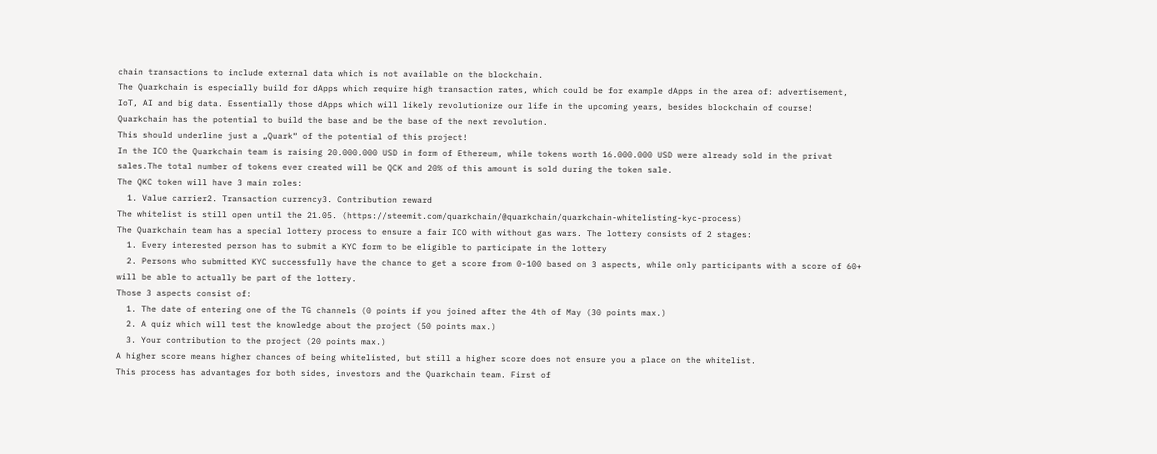chain transactions to include external data which is not available on the blockchain.
The Quarkchain is especially build for dApps which require high transaction rates, which could be for example dApps in the area of: advertisement, IoT, AI and big data. Essentially those dApps which will likely revolutionize our life in the upcoming years, besides blockchain of course! Quarkchain has the potential to build the base and be the base of the next revolution.
This should underline just a „Quark“ of the potential of this project!
In the ICO the Quarkchain team is raising 20.000.000 USD in form of Ethereum, while tokens worth 16.000.000 USD were already sold in the privat sales.The total number of tokens ever created will be QCK and 20% of this amount is sold during the token sale.
The QKC token will have 3 main roles:
  1. Value carrier2. Transaction currency3. Contribution reward
The whitelist is still open until the 21.05. (https://steemit.com/quarkchain/@quarkchain/quarkchain-whitelisting-kyc-process)
The Quarkchain team has a special lottery process to ensure a fair ICO with without gas wars. The lottery consists of 2 stages:
  1. Every interested person has to submit a KYC form to be eligible to participate in the lottery
  2. Persons who submitted KYC successfully have the chance to get a score from 0-100 based on 3 aspects, while only participants with a score of 60+ will be able to actually be part of the lottery.
Those 3 aspects consist of:
  1. The date of entering one of the TG channels (0 points if you joined after the 4th of May (30 points max.)
  2. A quiz which will test the knowledge about the project (50 points max.)
  3. Your contribution to the project (20 points max.)
A higher score means higher chances of being whitelisted, but still a higher score does not ensure you a place on the whitelist.
This process has advantages for both sides, investors and the Quarkchain team. First of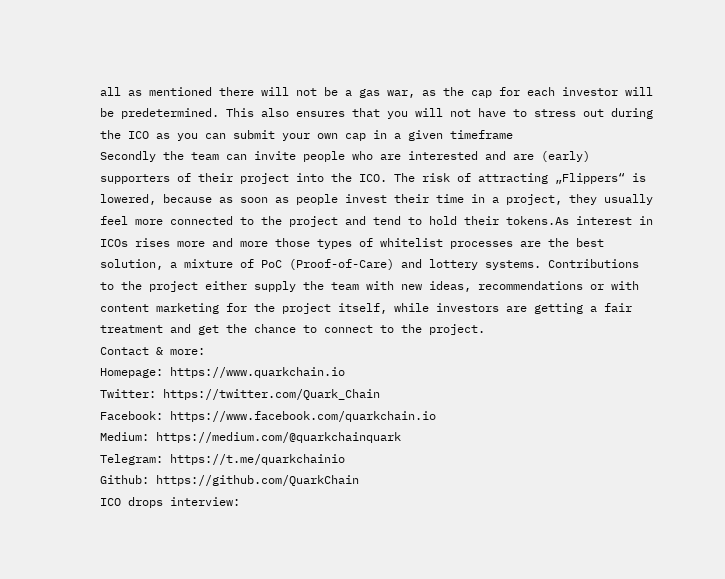all as mentioned there will not be a gas war, as the cap for each investor will be predetermined. This also ensures that you will not have to stress out during the ICO as you can submit your own cap in a given timeframe
Secondly the team can invite people who are interested and are (early) supporters of their project into the ICO. The risk of attracting „Flippers“ is lowered, because as soon as people invest their time in a project, they usually feel more connected to the project and tend to hold their tokens.As interest in ICOs rises more and more those types of whitelist processes are the best solution, a mixture of PoC (Proof-of-Care) and lottery systems. Contributions to the project either supply the team with new ideas, recommendations or with content marketing for the project itself, while investors are getting a fair treatment and get the chance to connect to the project.
Contact & more:
Homepage: https://www.quarkchain.io
Twitter: https://twitter.com/Quark_Chain
Facebook: https://www.facebook.com/quarkchain.io
Medium: https://medium.com/@quarkchainquark
Telegram: https://t.me/quarkchainio
Github: https://github.com/QuarkChain
ICO drops interview: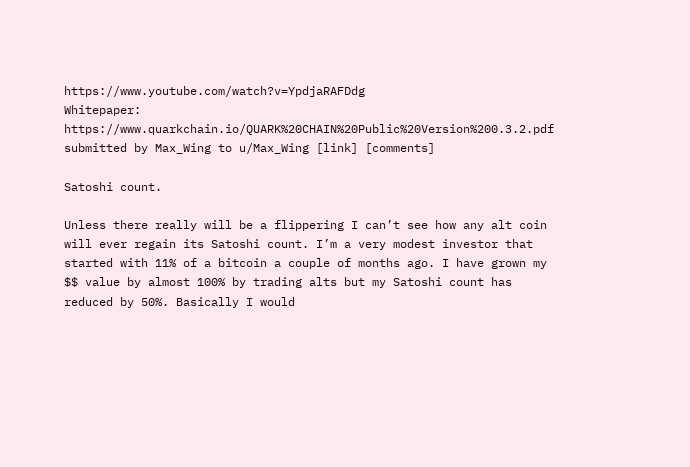https://www.youtube.com/watch?v=YpdjaRAFDdg
Whitepaper: https://www.quarkchain.io/QUARK%20CHAIN%20Public%20Version%200.3.2.pdf
submitted by Max_Wing to u/Max_Wing [link] [comments]

Satoshi count.

Unless there really will be a flippering I can’t see how any alt coin will ever regain its Satoshi count. I’m a very modest investor that started with 11% of a bitcoin a couple of months ago. I have grown my $$ value by almost 100% by trading alts but my Satoshi count has reduced by 50%. Basically I would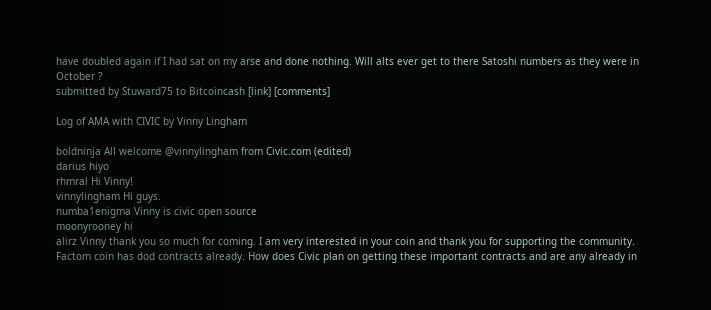have doubled again if I had sat on my arse and done nothing. Will alts ever get to there Satoshi numbers as they were in October ?
submitted by Stuward75 to Bitcoincash [link] [comments]

Log of AMA with CIVIC by Vinny Lingham

boldninja All welcome @vinnylingham from Civic.com (edited)
darius hiyo
rhmral Hi Vinny!
vinnylingham Hi guys.
numba1enigma Vinny is civic open source
moonyrooney hi
alirz Vinny thank you so much for coming. I am very interested in your coin and thank you for supporting the community. Factom coin has dod contracts already. How does Civic plan on getting these important contracts and are any already in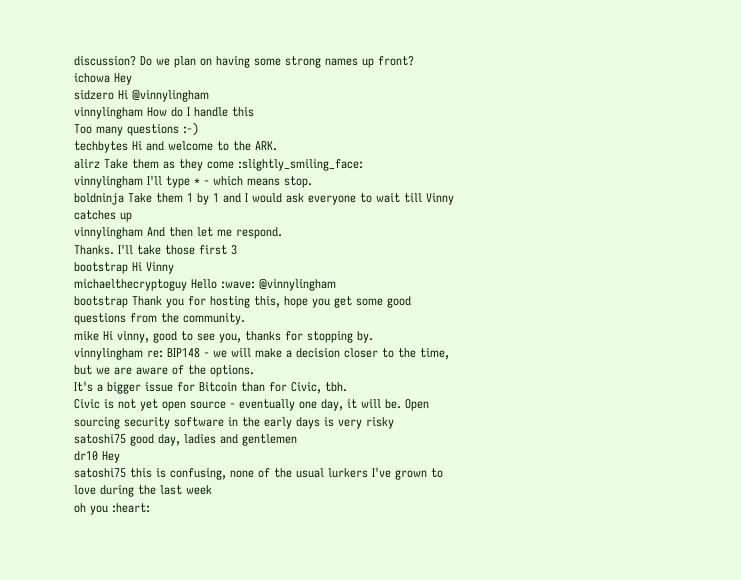discussion? Do we plan on having some strong names up front?
ichowa Hey
sidzero Hi @vinnylingham
vinnylingham How do I handle this
Too many questions :-)
techbytes Hi and welcome to the ARK.
alirz Take them as they come :slightly_smiling_face:
vinnylingham I'll type * - which means stop.
boldninja Take them 1 by 1 and I would ask everyone to wait till Vinny catches up
vinnylingham And then let me respond.
Thanks. I'll take those first 3
bootstrap Hi Vinny
michaelthecryptoguy Hello :wave: @vinnylingham
bootstrap Thank you for hosting this, hope you get some good questions from the community.
mike Hi vinny, good to see you, thanks for stopping by.
vinnylingham re: BIP148 - we will make a decision closer to the time, but we are aware of the options.
It's a bigger issue for Bitcoin than for Civic, tbh.
Civic is not yet open source - eventually one day, it will be. Open sourcing security software in the early days is very risky
satoshi75 good day, ladies and gentlemen
dr10 Hey
satoshi75 this is confusing, none of the usual lurkers I've grown to love during the last week
oh you :heart: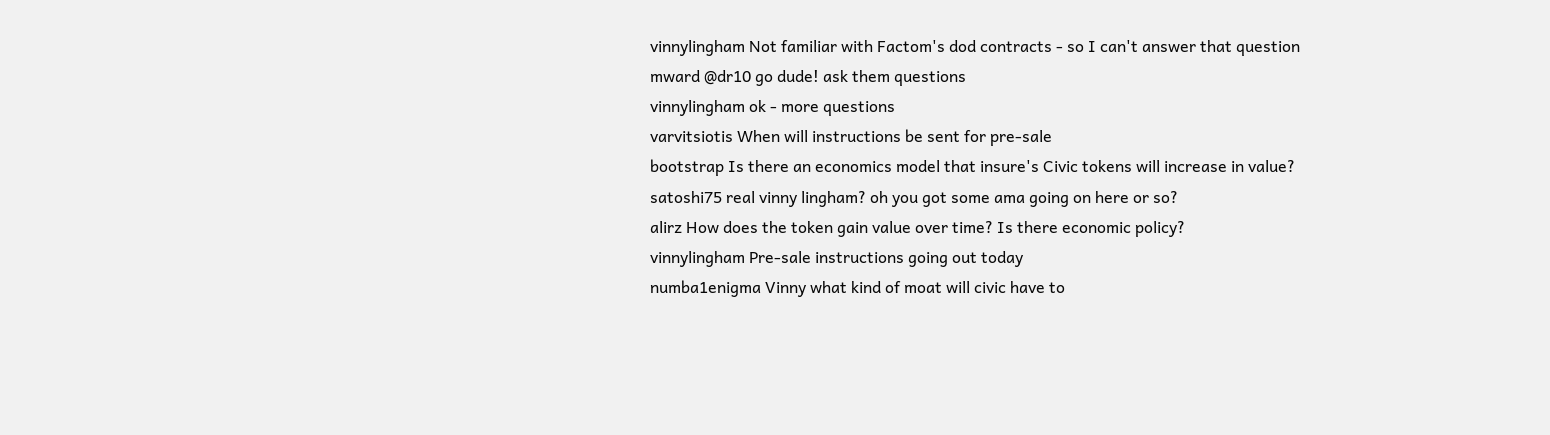vinnylingham Not familiar with Factom's dod contracts - so I can't answer that question
mward @dr10 go dude! ask them questions
vinnylingham ok - more questions
varvitsiotis When will instructions be sent for pre-sale
bootstrap Is there an economics model that insure's Civic tokens will increase in value?
satoshi75 real vinny lingham? oh you got some ama going on here or so?
alirz How does the token gain value over time? Is there economic policy?
vinnylingham Pre-sale instructions going out today
numba1enigma Vinny what kind of moat will civic have to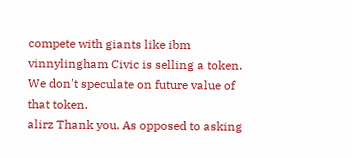compete with giants like ibm
vinnylingham Civic is selling a token. We don't speculate on future value of that token.
alirz Thank you. As opposed to asking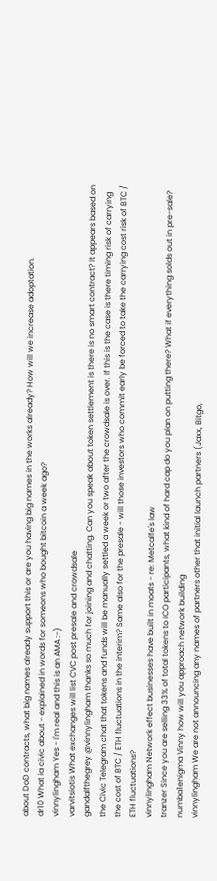about DoD contracts, what big names already support this or are you having big names in the works already? How will we increase adoptation.
dr10 What ia civic about - explained in words for someons who bought bitcoin a week ago?
vinnylingham Yes - I'm real and this is an AMA :-)
varvitsiotis What exchanges will list CVC post presale and crowdsale
gandalfthegrey @vinnylingham thanks so much for joining and chatting. Can you speak about token settlement is there is no smart contract? It appears based on the Civic Telegram chat that tokens and funds will be manually settled a week or two after the crowdsale is over. If this is the case is there timing risk of carrying the cost of BTC / ETH fluctuations in the interim? Same also for the presale - will those investors who commit early be forced to take the carrying cost risk of BTC / ETH fluctuations?
vinnylingham Network effect businesses have built in moats - re: Metcalfe's law
tranzer Since you are selling 33% of total tokens to ICO participants, what kind of hard cap do you plan on putting there? What if everything solds out in pre-sale?
numba1enigma Vinny how will you approach network building
vinnylingham We are not announcing any names of partners other that initial launch partners (Jaxx, Bitgo,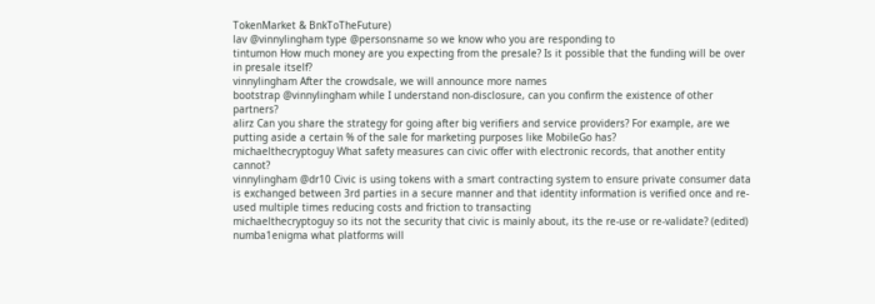TokenMarket & BnkToTheFuture)
lav @vinnylingham type @personsname so we know who you are responding to
tintumon How much money are you expecting from the presale? Is it possible that the funding will be over in presale itself?
vinnylingham After the crowdsale, we will announce more names
bootstrap @vinnylingham while I understand non-disclosure, can you confirm the existence of other partners?
alirz Can you share the strategy for going after big verifiers and service providers? For example, are we putting aside a certain % of the sale for marketing purposes like MobileGo has?
michaelthecryptoguy What safety measures can civic offer with electronic records, that another entity cannot?
vinnylingham @dr10 Civic is using tokens with a smart contracting system to ensure private consumer data is exchanged between 3rd parties in a secure manner and that identity information is verified once and re-used multiple times reducing costs and friction to transacting
michaelthecryptoguy so its not the security that civic is mainly about, its the re-use or re-validate? (edited)
numba1enigma what platforms will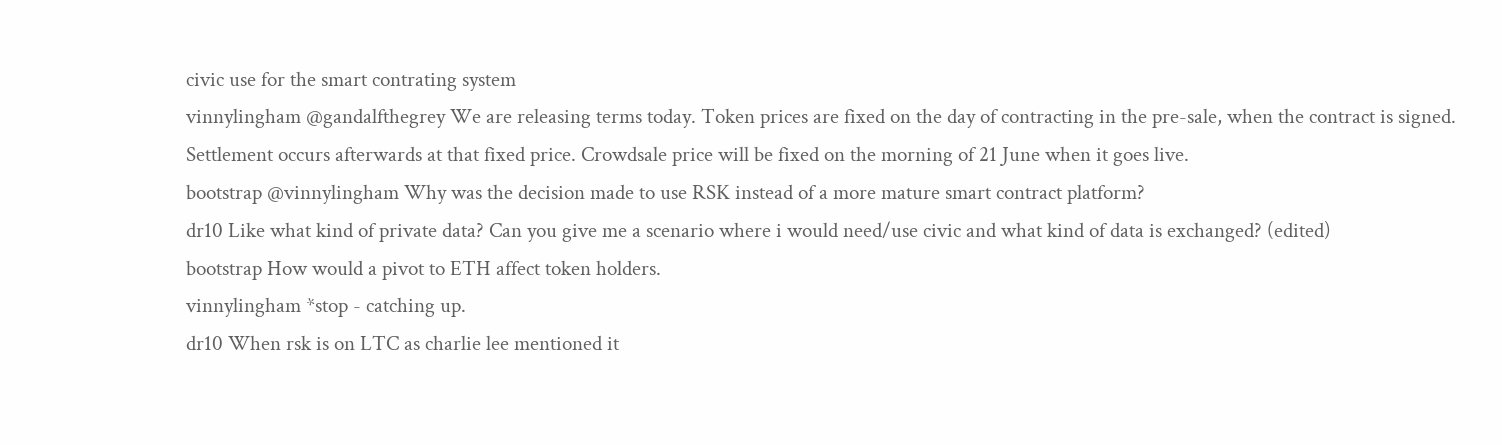civic use for the smart contrating system
vinnylingham @gandalfthegrey We are releasing terms today. Token prices are fixed on the day of contracting in the pre-sale, when the contract is signed. Settlement occurs afterwards at that fixed price. Crowdsale price will be fixed on the morning of 21 June when it goes live.
bootstrap @vinnylingham Why was the decision made to use RSK instead of a more mature smart contract platform?
dr10 Like what kind of private data? Can you give me a scenario where i would need/use civic and what kind of data is exchanged? (edited)
bootstrap How would a pivot to ETH affect token holders.
vinnylingham *stop - catching up.
dr10 When rsk is on LTC as charlie lee mentioned it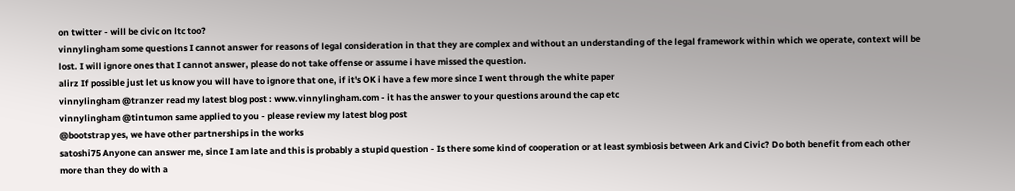on twitter - will be civic on ltc too?
vinnylingham some questions I cannot answer for reasons of legal consideration in that they are complex and without an understanding of the legal framework within which we operate, context will be lost. I will ignore ones that I cannot answer, please do not take offense or assume i have missed the question.
alirz If possible just let us know you will have to ignore that one, if it's OK i have a few more since I went through the white paper
vinnylingham @tranzer read my latest blog post : www.vinnylingham.com - it has the answer to your questions around the cap etc
vinnylingham @tintumon same applied to you - please review my latest blog post
@bootstrap yes, we have other partnerships in the works
satoshi75 Anyone can answer me, since I am late and this is probably a stupid question - Is there some kind of cooperation or at least symbiosis between Ark and Civic? Do both benefit from each other more than they do with a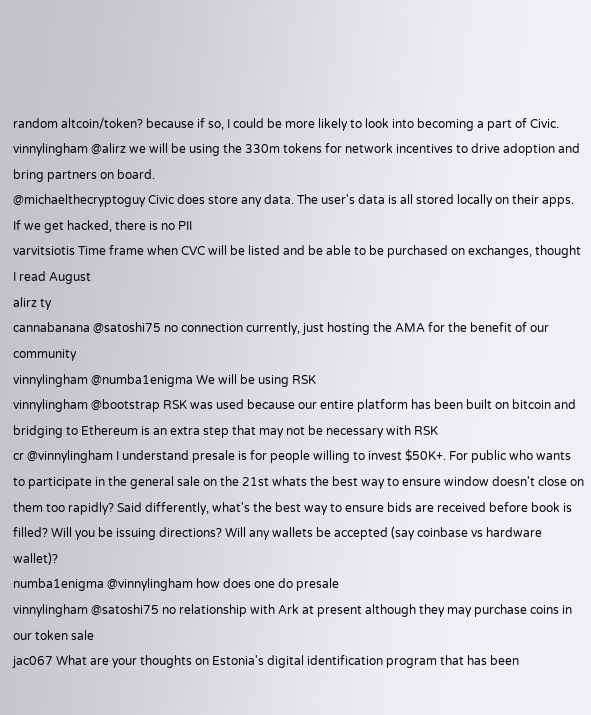random altcoin/token? because if so, I could be more likely to look into becoming a part of Civic.
vinnylingham @alirz we will be using the 330m tokens for network incentives to drive adoption and bring partners on board.
@michaelthecryptoguy Civic does store any data. The user's data is all stored locally on their apps. If we get hacked, there is no PII
varvitsiotis Time frame when CVC will be listed and be able to be purchased on exchanges, thought I read August
alirz ty
cannabanana @satoshi75 no connection currently, just hosting the AMA for the benefit of our community
vinnylingham @numba1enigma We will be using RSK
vinnylingham @bootstrap RSK was used because our entire platform has been built on bitcoin and bridging to Ethereum is an extra step that may not be necessary with RSK
cr @vinnylingham I understand presale is for people willing to invest $50K+. For public who wants to participate in the general sale on the 21st whats the best way to ensure window doesn't close on them too rapidly? Said differently, what's the best way to ensure bids are received before book is filled? Will you be issuing directions? Will any wallets be accepted (say coinbase vs hardware wallet)?
numba1enigma @vinnylingham how does one do presale
vinnylingham @satoshi75 no relationship with Ark at present although they may purchase coins in our token sale
jac067 What are your thoughts on Estonia's digital identification program that has been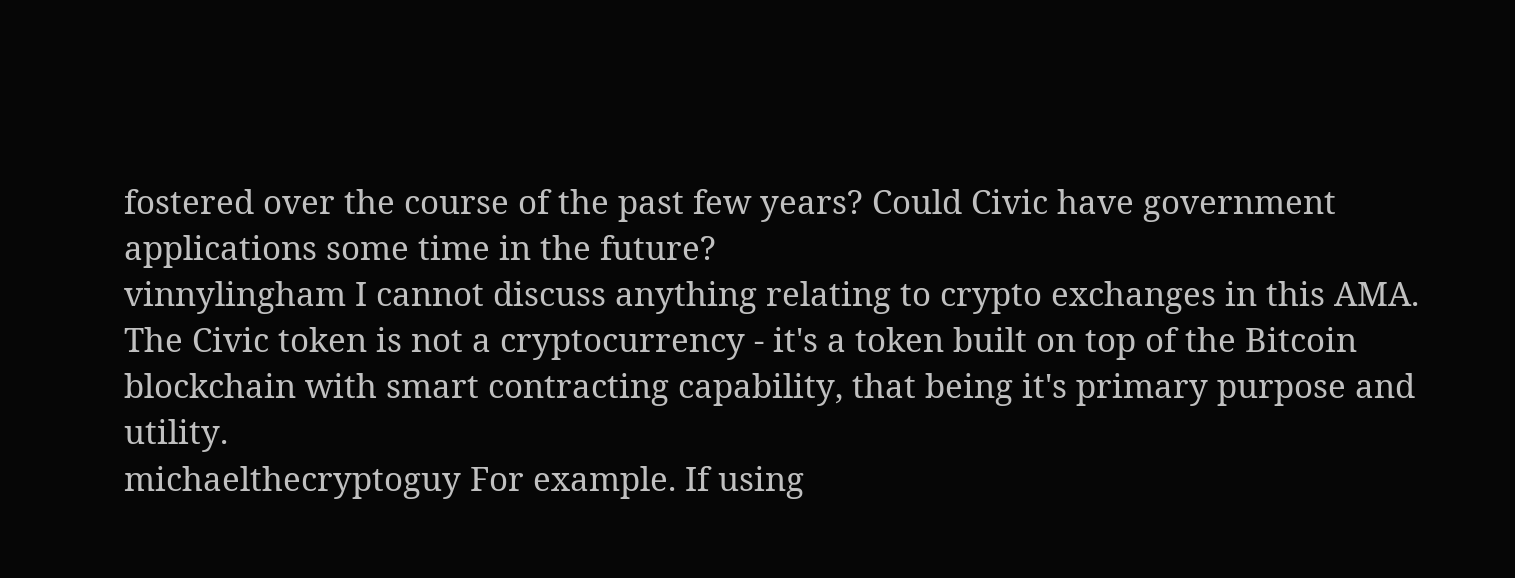fostered over the course of the past few years? Could Civic have government applications some time in the future?
vinnylingham I cannot discuss anything relating to crypto exchanges in this AMA. The Civic token is not a cryptocurrency - it's a token built on top of the Bitcoin blockchain with smart contracting capability, that being it's primary purpose and utility.
michaelthecryptoguy For example. If using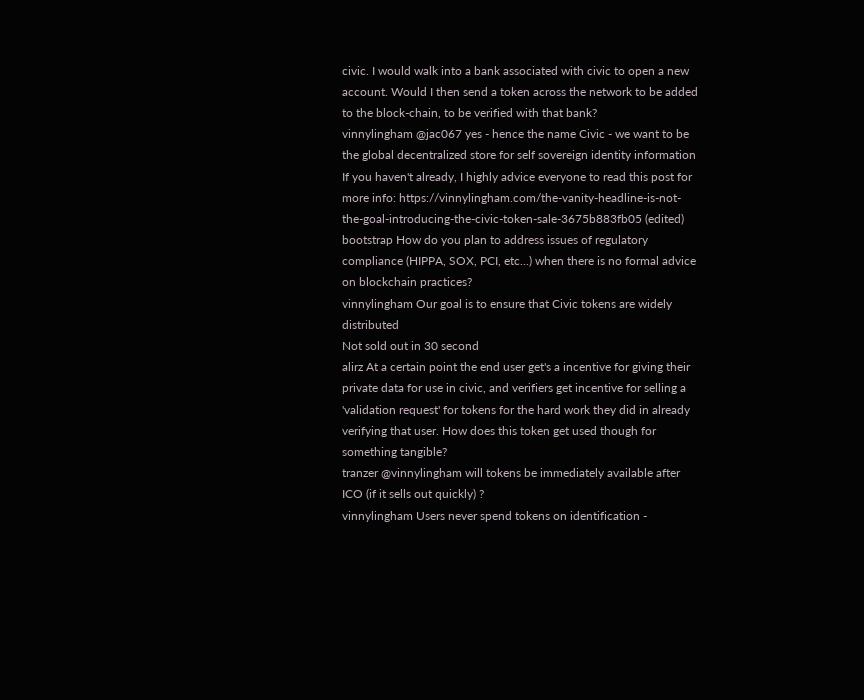civic. I would walk into a bank associated with civic to open a new account. Would I then send a token across the network to be added to the block-chain, to be verified with that bank?
vinnylingham @jac067 yes - hence the name Civic - we want to be the global decentralized store for self sovereign identity information
If you haven't already, I highly advice everyone to read this post for more info: https://vinnylingham.com/the-vanity-headline-is-not-the-goal-introducing-the-civic-token-sale-3675b883fb05 (edited)
bootstrap How do you plan to address issues of regulatory compliance (HIPPA, SOX, PCI, etc...) when there is no formal advice on blockchain practices?
vinnylingham Our goal is to ensure that Civic tokens are widely distributed
Not sold out in 30 second
alirz At a certain point the end user get's a incentive for giving their private data for use in civic, and verifiers get incentive for selling a 'validation request' for tokens for the hard work they did in already verifying that user. How does this token get used though for something tangible?
tranzer @vinnylingham will tokens be immediately available after ICO (if it sells out quickly) ?
vinnylingham Users never spend tokens on identification -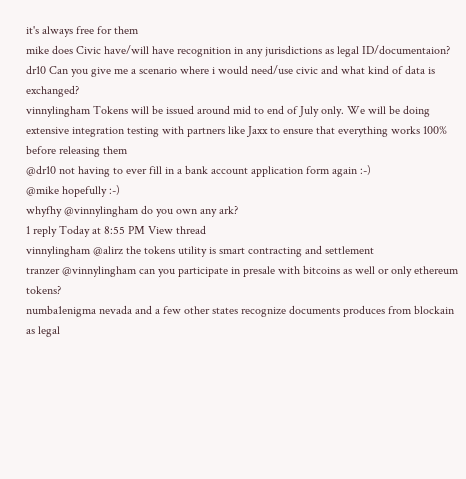it's always free for them
mike does Civic have/will have recognition in any jurisdictions as legal ID/documentaion?
dr10 Can you give me a scenario where i would need/use civic and what kind of data is exchanged?
vinnylingham Tokens will be issued around mid to end of July only. We will be doing extensive integration testing with partners like Jaxx to ensure that everything works 100% before releasing them
@dr10 not having to ever fill in a bank account application form again :-)
@mike hopefully :-)
whyfhy @vinnylingham do you own any ark?
1 reply Today at 8:55 PM View thread
vinnylingham @alirz the tokens utility is smart contracting and settlement
tranzer @vinnylingham can you participate in presale with bitcoins as well or only ethereum tokens?
numba1enigma nevada and a few other states recognize documents produces from blockain as legal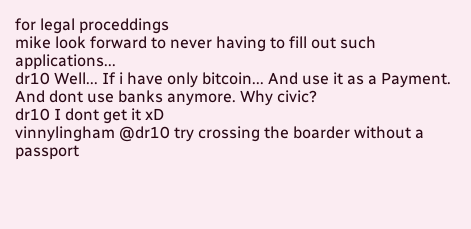for legal proceddings
mike look forward to never having to fill out such applications...
dr10 Well... If i have only bitcoin... And use it as a Payment. And dont use banks anymore. Why civic?
dr10 I dont get it xD
vinnylingham @dr10 try crossing the boarder without a passport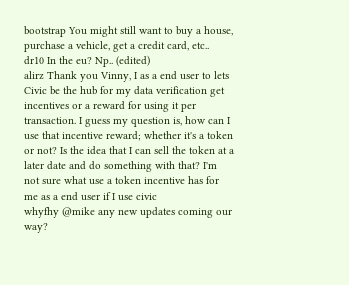bootstrap You might still want to buy a house, purchase a vehicle, get a credit card, etc..
dr10 In the eu? Np.. (edited)
alirz Thank you Vinny, I as a end user to lets Civic be the hub for my data verification get incentives or a reward for using it per transaction. I guess my question is, how can I use that incentive reward; whether it's a token or not? Is the idea that I can sell the token at a later date and do something with that? I'm not sure what use a token incentive has for me as a end user if I use civic
whyfhy @mike any new updates coming our way?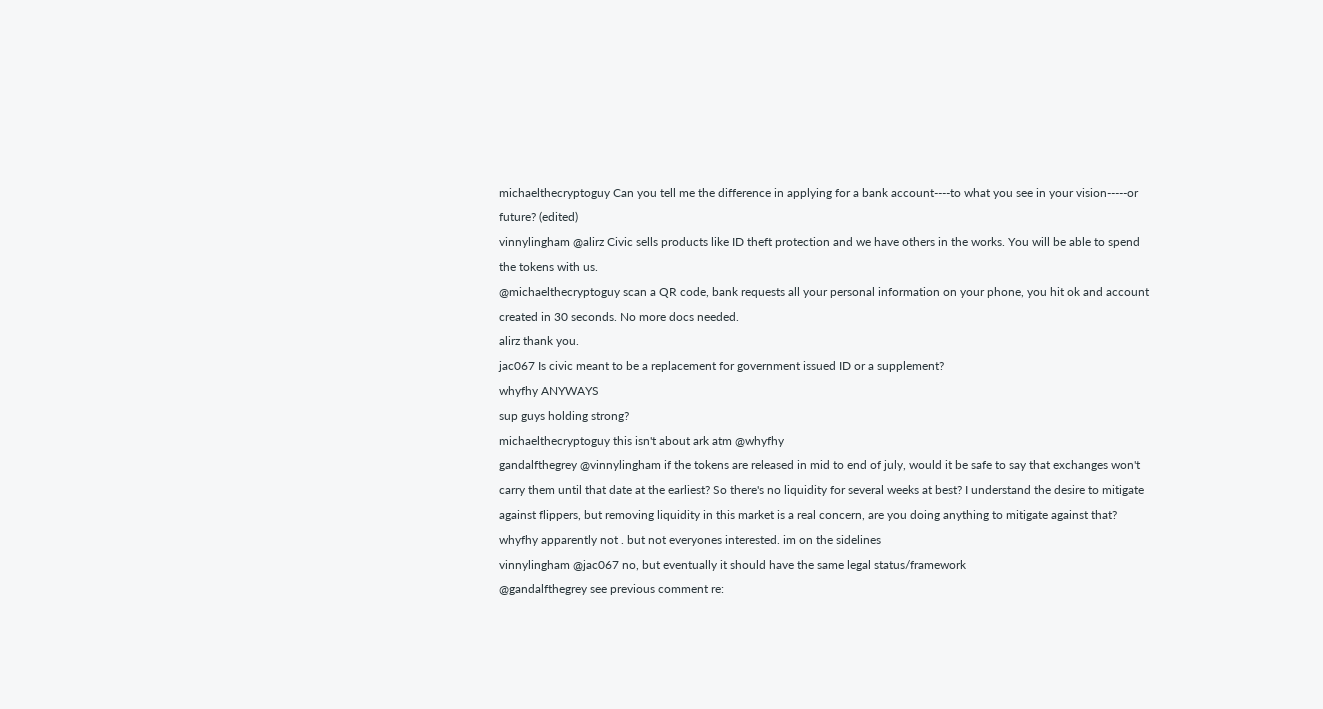michaelthecryptoguy Can you tell me the difference in applying for a bank account----to what you see in your vision-----or future? (edited)
vinnylingham @alirz Civic sells products like ID theft protection and we have others in the works. You will be able to spend the tokens with us.
@michaelthecryptoguy scan a QR code, bank requests all your personal information on your phone, you hit ok and account created in 30 seconds. No more docs needed.
alirz thank you.
jac067 Is civic meant to be a replacement for government issued ID or a supplement?
whyfhy ANYWAYS
sup guys holding strong?
michaelthecryptoguy this isn't about ark atm @whyfhy
gandalfthegrey @vinnylingham if the tokens are released in mid to end of july, would it be safe to say that exchanges won't carry them until that date at the earliest? So there's no liquidity for several weeks at best? I understand the desire to mitigate against flippers, but removing liquidity in this market is a real concern, are you doing anything to mitigate against that?
whyfhy apparently not . but not everyones interested. im on the sidelines
vinnylingham @jac067 no, but eventually it should have the same legal status/framework
@gandalfthegrey see previous comment re: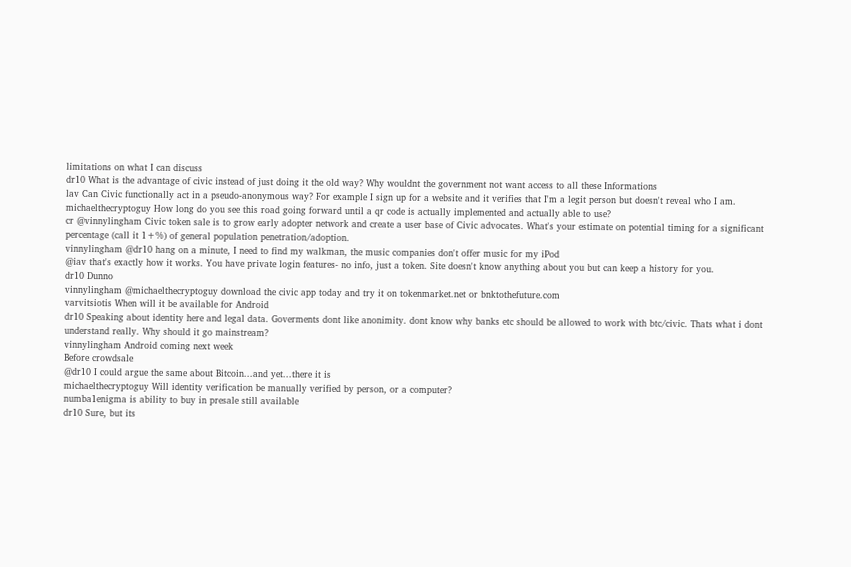limitations on what I can discuss
dr10 What is the advantage of civic instead of just doing it the old way? Why wouldnt the government not want access to all these Informations
lav Can Civic functionally act in a pseudo-anonymous way? For example I sign up for a website and it verifies that I'm a legit person but doesn't reveal who I am.
michaelthecryptoguy How long do you see this road going forward until a qr code is actually implemented and actually able to use?
cr @vinnylingham Civic token sale is to grow early adopter network and create a user base of Civic advocates. What's your estimate on potential timing for a significant percentage (call it 1+%) of general population penetration/adoption.
vinnylingham @dr10 hang on a minute, I need to find my walkman, the music companies don't offer music for my iPod
@iav that's exactly how it works. You have private login features- no info, just a token. Site doesn't know anything about you but can keep a history for you.
dr10 Dunno
vinnylingham @michaelthecryptoguy download the civic app today and try it on tokenmarket.net or bnktothefuture.com
varvitsiotis When will it be available for Android
dr10 Speaking about identity here and legal data. Goverments dont like anonimity. dont know why banks etc should be allowed to work with btc/civic. Thats what i dont understand really. Why should it go mainstream?
vinnylingham Android coming next week
Before crowdsale
@dr10 I could argue the same about Bitcoin...and yet...there it is
michaelthecryptoguy Will identity verification be manually verified by person, or a computer?
numba1enigma is ability to buy in presale still available
dr10 Sure, but its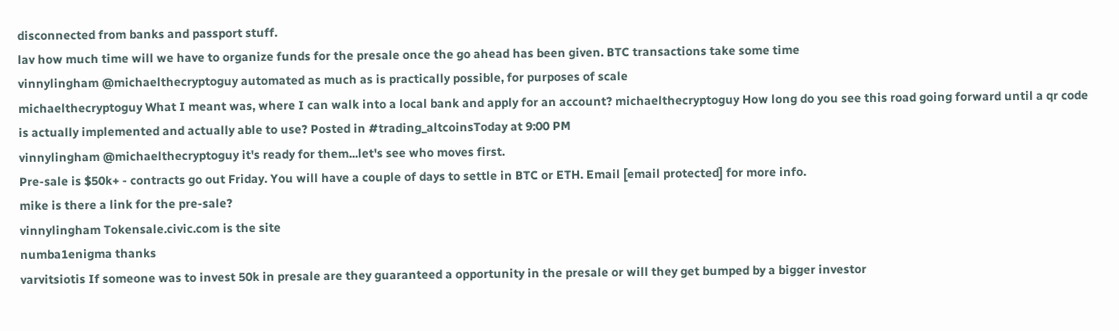disconnected from banks and passport stuff.
lav how much time will we have to organize funds for the presale once the go ahead has been given. BTC transactions take some time
vinnylingham @michaelthecryptoguy automated as much as is practically possible, for purposes of scale
michaelthecryptoguy What I meant was, where I can walk into a local bank and apply for an account? michaelthecryptoguy How long do you see this road going forward until a qr code is actually implemented and actually able to use? Posted in #trading_altcoinsToday at 9:00 PM
vinnylingham @michaelthecryptoguy it's ready for them...let's see who moves first.
Pre-sale is $50k+ - contracts go out Friday. You will have a couple of days to settle in BTC or ETH. Email [email protected] for more info.
mike is there a link for the pre-sale?
vinnylingham Tokensale.civic.com is the site
numba1enigma thanks
varvitsiotis If someone was to invest 50k in presale are they guaranteed a opportunity in the presale or will they get bumped by a bigger investor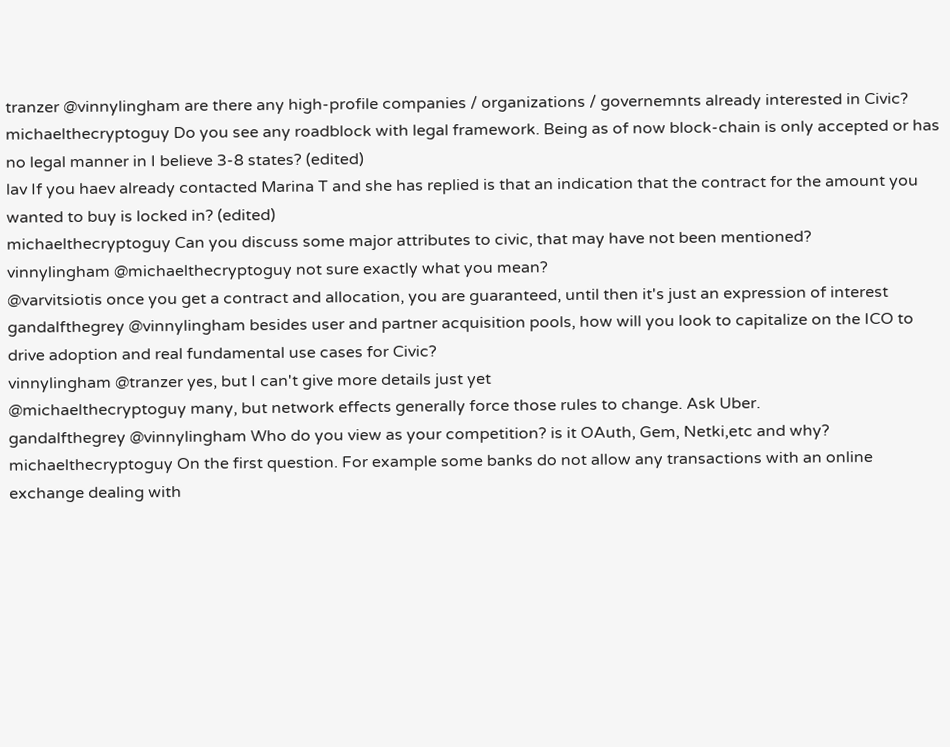tranzer @vinnylingham are there any high-profile companies / organizations / governemnts already interested in Civic?
michaelthecryptoguy Do you see any roadblock with legal framework. Being as of now block-chain is only accepted or has no legal manner in I believe 3-8 states? (edited)
lav If you haev already contacted Marina T and she has replied is that an indication that the contract for the amount you wanted to buy is locked in? (edited)
michaelthecryptoguy Can you discuss some major attributes to civic, that may have not been mentioned?
vinnylingham @michaelthecryptoguy not sure exactly what you mean?
@varvitsiotis once you get a contract and allocation, you are guaranteed, until then it's just an expression of interest
gandalfthegrey @vinnylingham besides user and partner acquisition pools, how will you look to capitalize on the ICO to drive adoption and real fundamental use cases for Civic?
vinnylingham @tranzer yes, but I can't give more details just yet
@michaelthecryptoguy many, but network effects generally force those rules to change. Ask Uber.
gandalfthegrey @vinnylingham Who do you view as your competition? is it OAuth, Gem, Netki,etc and why?
michaelthecryptoguy On the first question. For example some banks do not allow any transactions with an online exchange dealing with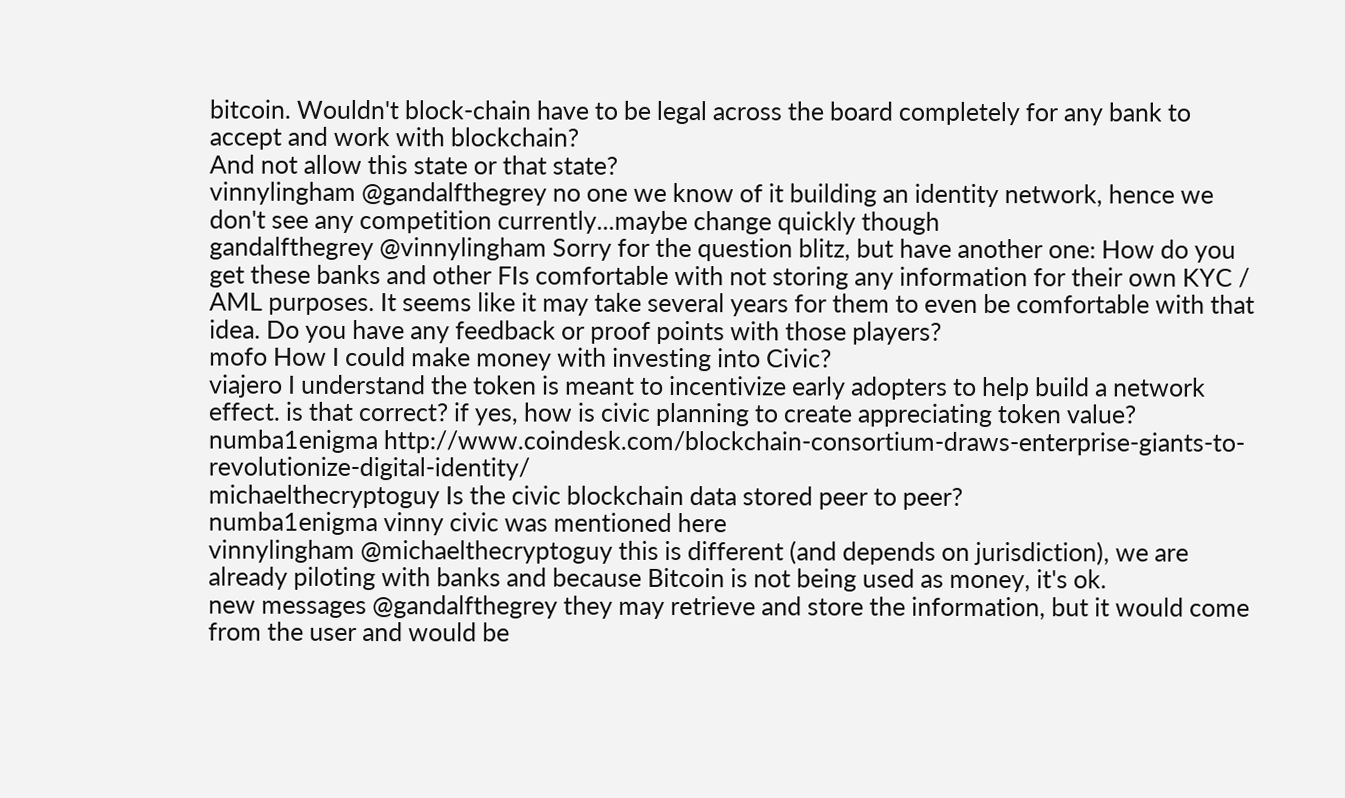bitcoin. Wouldn't block-chain have to be legal across the board completely for any bank to accept and work with blockchain?
And not allow this state or that state?
vinnylingham @gandalfthegrey no one we know of it building an identity network, hence we don't see any competition currently...maybe change quickly though
gandalfthegrey @vinnylingham Sorry for the question blitz, but have another one: How do you get these banks and other FIs comfortable with not storing any information for their own KYC / AML purposes. It seems like it may take several years for them to even be comfortable with that idea. Do you have any feedback or proof points with those players?
mofo How I could make money with investing into Civic?
viajero I understand the token is meant to incentivize early adopters to help build a network effect. is that correct? if yes, how is civic planning to create appreciating token value?
numba1enigma http://www.coindesk.com/blockchain-consortium-draws-enterprise-giants-to-revolutionize-digital-identity/
michaelthecryptoguy Is the civic blockchain data stored peer to peer?
numba1enigma vinny civic was mentioned here
vinnylingham @michaelthecryptoguy this is different (and depends on jurisdiction), we are already piloting with banks and because Bitcoin is not being used as money, it's ok.
new messages @gandalfthegrey they may retrieve and store the information, but it would come from the user and would be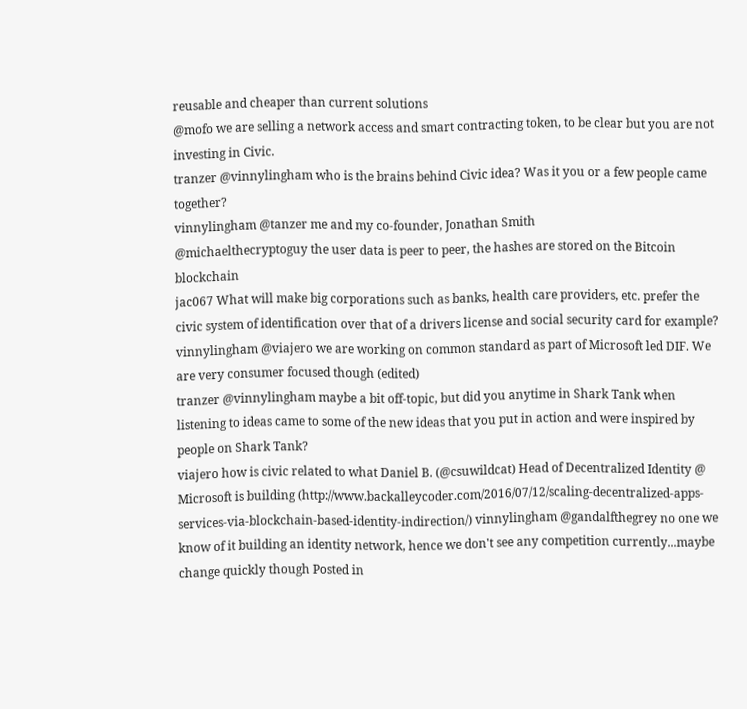reusable and cheaper than current solutions
@mofo we are selling a network access and smart contracting token, to be clear but you are not investing in Civic.
tranzer @vinnylingham who is the brains behind Civic idea? Was it you or a few people came together?
vinnylingham @tanzer me and my co-founder, Jonathan Smith
@michaelthecryptoguy the user data is peer to peer, the hashes are stored on the Bitcoin blockchain
jac067 What will make big corporations such as banks, health care providers, etc. prefer the civic system of identification over that of a drivers license and social security card for example?
vinnylingham @viajero we are working on common standard as part of Microsoft led DIF. We are very consumer focused though (edited)
tranzer @vinnylingham maybe a bit off-topic, but did you anytime in Shark Tank when listening to ideas came to some of the new ideas that you put in action and were inspired by people on Shark Tank?
viajero how is civic related to what Daniel B. (@csuwildcat) Head of Decentralized Identity @ Microsoft is building (http://www.backalleycoder.com/2016/07/12/scaling-decentralized-apps-services-via-blockchain-based-identity-indirection/) vinnylingham @gandalfthegrey no one we know of it building an identity network, hence we don't see any competition currently...maybe change quickly though Posted in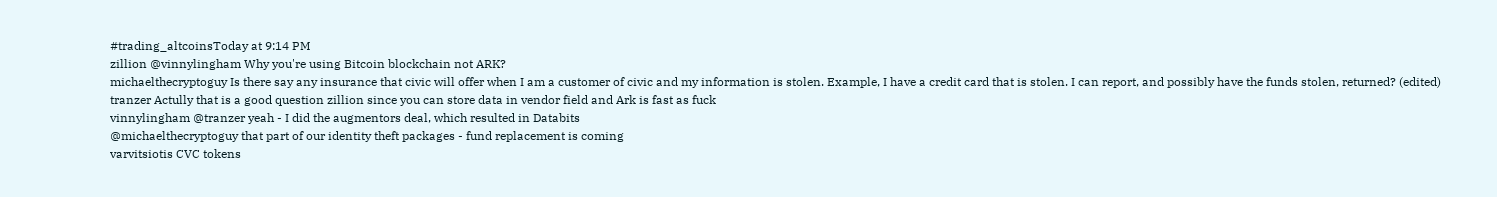#trading_altcoinsToday at 9:14 PM
zillion @vinnylingham Why you're using Bitcoin blockchain not ARK?
michaelthecryptoguy Is there say any insurance that civic will offer when I am a customer of civic and my information is stolen. Example, I have a credit card that is stolen. I can report, and possibly have the funds stolen, returned? (edited)
tranzer Actully that is a good question zillion since you can store data in vendor field and Ark is fast as fuck
vinnylingham @tranzer yeah - I did the augmentors deal, which resulted in Databits
@michaelthecryptoguy that part of our identity theft packages - fund replacement is coming
varvitsiotis CVC tokens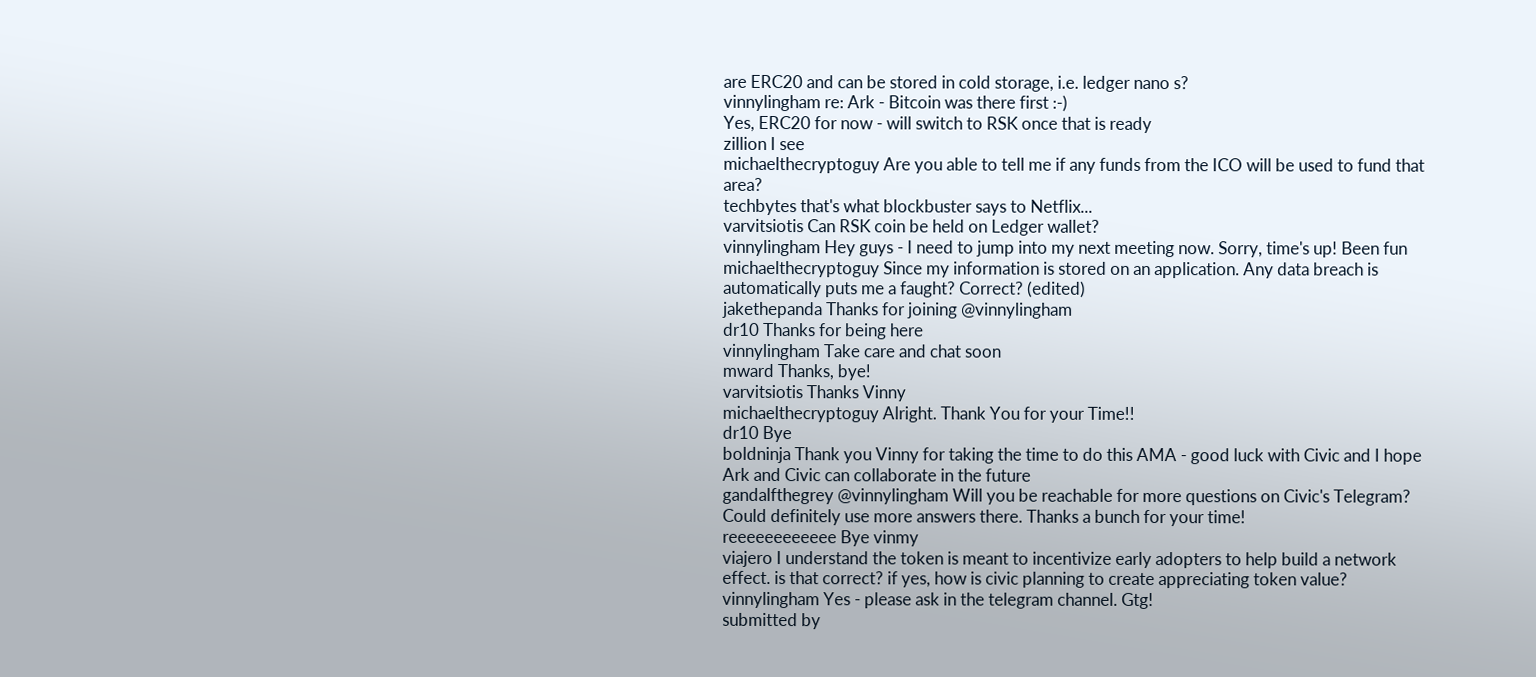are ERC20 and can be stored in cold storage, i.e. ledger nano s?
vinnylingham re: Ark - Bitcoin was there first :-)
Yes, ERC20 for now - will switch to RSK once that is ready
zillion I see
michaelthecryptoguy Are you able to tell me if any funds from the ICO will be used to fund that area?
techbytes that's what blockbuster says to Netflix...
varvitsiotis Can RSK coin be held on Ledger wallet?
vinnylingham Hey guys - I need to jump into my next meeting now. Sorry, time's up! Been fun
michaelthecryptoguy Since my information is stored on an application. Any data breach is automatically puts me a faught? Correct? (edited)
jakethepanda Thanks for joining @vinnylingham
dr10 Thanks for being here
vinnylingham Take care and chat soon
mward Thanks, bye!
varvitsiotis Thanks Vinny
michaelthecryptoguy Alright. Thank You for your Time!!
dr10 Bye
boldninja Thank you Vinny for taking the time to do this AMA - good luck with Civic and I hope Ark and Civic can collaborate in the future
gandalfthegrey @vinnylingham Will you be reachable for more questions on Civic's Telegram? Could definitely use more answers there. Thanks a bunch for your time!
reeeeeeeeeeee Bye vinmy
viajero I understand the token is meant to incentivize early adopters to help build a network effect. is that correct? if yes, how is civic planning to create appreciating token value?
vinnylingham Yes - please ask in the telegram channel. Gtg!
submitted by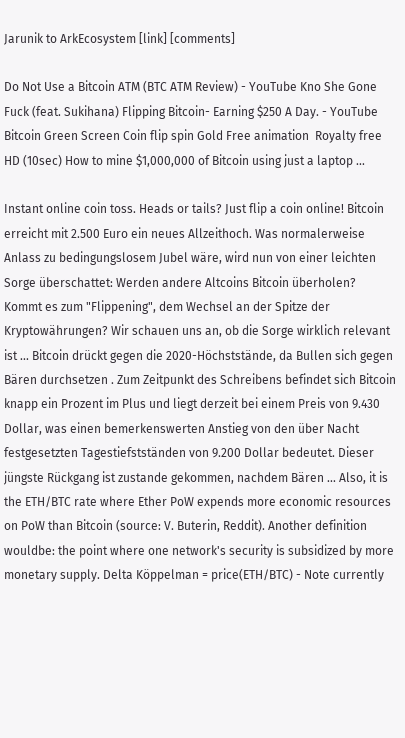Jarunik to ArkEcosystem [link] [comments]

Do Not Use a Bitcoin ATM (BTC ATM Review) - YouTube Kno She Gone Fuck (feat. Sukihana) Flipping Bitcoin- Earning $250 A Day. - YouTube Bitcoin Green Screen Coin flip spin Gold Free animation  Royalty free HD (10sec) How to mine $1,000,000 of Bitcoin using just a laptop ...

Instant online coin toss. Heads or tails? Just flip a coin online! Bitcoin erreicht mit 2.500 Euro ein neues Allzeithoch. Was normalerweise Anlass zu bedingungslosem Jubel wäre, wird nun von einer leichten Sorge überschattet: Werden andere Altcoins Bitcoin überholen? Kommt es zum "Flippening", dem Wechsel an der Spitze der Kryptowährungen? Wir schauen uns an, ob die Sorge wirklich relevant ist ... Bitcoin drückt gegen die 2020-Höchststände, da Bullen sich gegen Bären durchsetzen . Zum Zeitpunkt des Schreibens befindet sich Bitcoin knapp ein Prozent im Plus und liegt derzeit bei einem Preis von 9.430 Dollar, was einen bemerkenswerten Anstieg von den über Nacht festgesetzten Tagestiefstständen von 9.200 Dollar bedeutet. Dieser jüngste Rückgang ist zustande gekommen, nachdem Bären ... Also, it is the ETH/BTC rate where Ether PoW expends more economic resources on PoW than Bitcoin (source: V. Buterin, Reddit). Another definition wouldbe: the point where one network's security is subsidized by more monetary supply. Delta Köppelman = price(ETH/BTC) - Note currently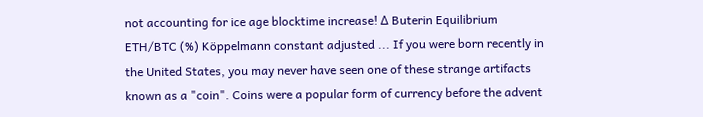not accounting for ice age blocktime increase! Δ Buterin Equilibrium ETH/BTC (%) Köppelmann constant adjusted ... If you were born recently in the United States, you may never have seen one of these strange artifacts known as a "coin". Coins were a popular form of currency before the advent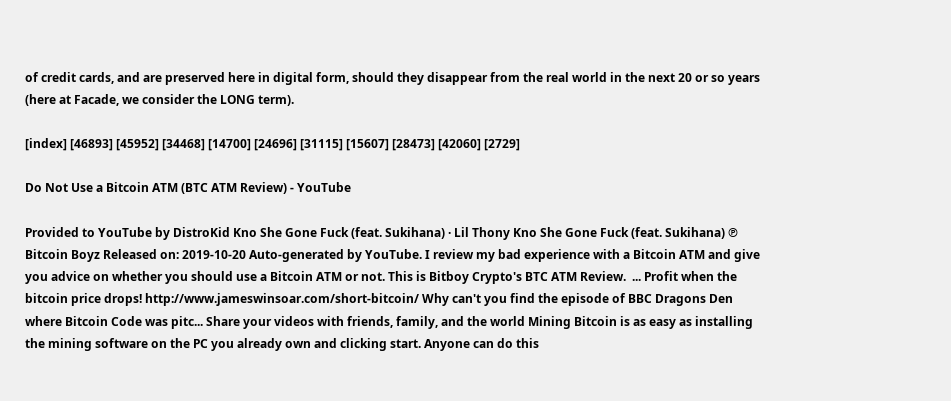of credit cards, and are preserved here in digital form, should they disappear from the real world in the next 20 or so years (here at Facade, we consider the LONG term).

[index] [46893] [45952] [34468] [14700] [24696] [31115] [15607] [28473] [42060] [2729]

Do Not Use a Bitcoin ATM (BTC ATM Review) - YouTube

Provided to YouTube by DistroKid Kno She Gone Fuck (feat. Sukihana) · Lil Thony Kno She Gone Fuck (feat. Sukihana) ℗ Bitcoin Boyz Released on: 2019-10-20 Auto-generated by YouTube. I review my bad experience with a Bitcoin ATM and give you advice on whether you should use a Bitcoin ATM or not. This is Bitboy Crypto's BTC ATM Review.  ... Profit when the bitcoin price drops! http://www.jameswinsoar.com/short-bitcoin/ Why can't you find the episode of BBC Dragons Den where Bitcoin Code was pitc... Share your videos with friends, family, and the world Mining Bitcoin is as easy as installing the mining software on the PC you already own and clicking start. Anyone can do this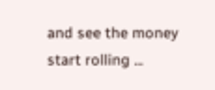and see the money start rolling ...